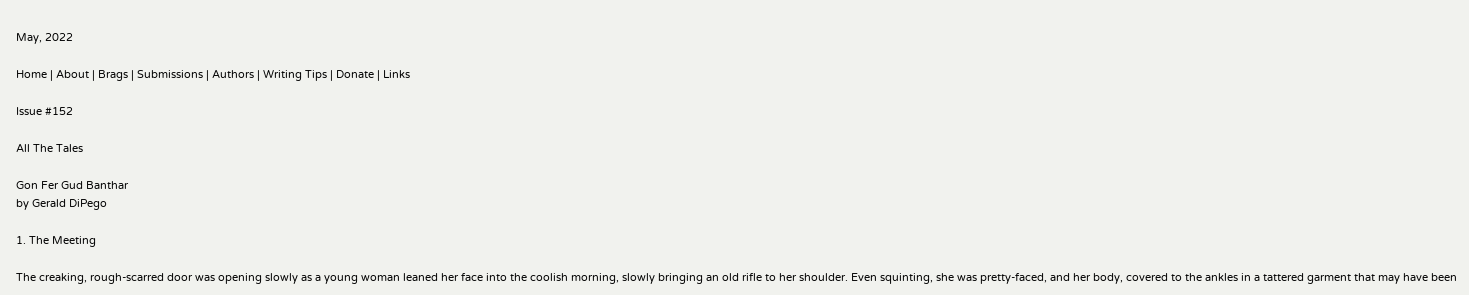May, 2022

Home | About | Brags | Submissions | Authors | Writing Tips | Donate | Links

Issue #152

All The Tales

Gon Fer Gud Banthar
by Gerald DiPego

1. The Meeting

The creaking, rough-scarred door was opening slowly as a young woman leaned her face into the coolish morning, slowly bringing an old rifle to her shoulder. Even squinting, she was pretty-faced, and her body, covered to the ankles in a tattered garment that may have been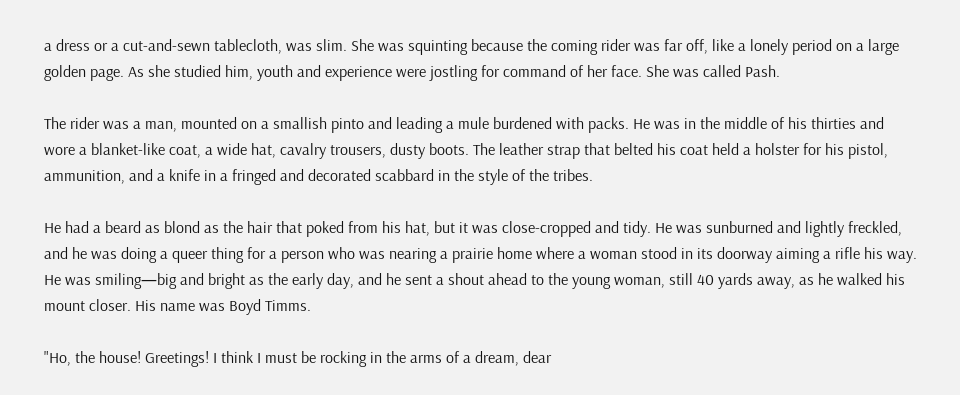a dress or a cut-and-sewn tablecloth, was slim. She was squinting because the coming rider was far off, like a lonely period on a large golden page. As she studied him, youth and experience were jostling for command of her face. She was called Pash.

The rider was a man, mounted on a smallish pinto and leading a mule burdened with packs. He was in the middle of his thirties and wore a blanket-like coat, a wide hat, cavalry trousers, dusty boots. The leather strap that belted his coat held a holster for his pistol, ammunition, and a knife in a fringed and decorated scabbard in the style of the tribes.

He had a beard as blond as the hair that poked from his hat, but it was close-cropped and tidy. He was sunburned and lightly freckled, and he was doing a queer thing for a person who was nearing a prairie home where a woman stood in its doorway aiming a rifle his way. He was smiling—big and bright as the early day, and he sent a shout ahead to the young woman, still 40 yards away, as he walked his mount closer. His name was Boyd Timms.

"Ho, the house! Greetings! I think I must be rocking in the arms of a dream, dear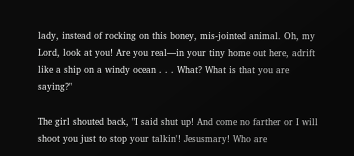lady, instead of rocking on this boney, mis-jointed animal. Oh, my Lord, look at you! Are you real—in your tiny home out here, adrift like a ship on a windy ocean . . . What? What is that you are saying?"

The girl shouted back, "I said shut up! And come no farther or I will shoot you just to stop your talkin'! Jesusmary! Who are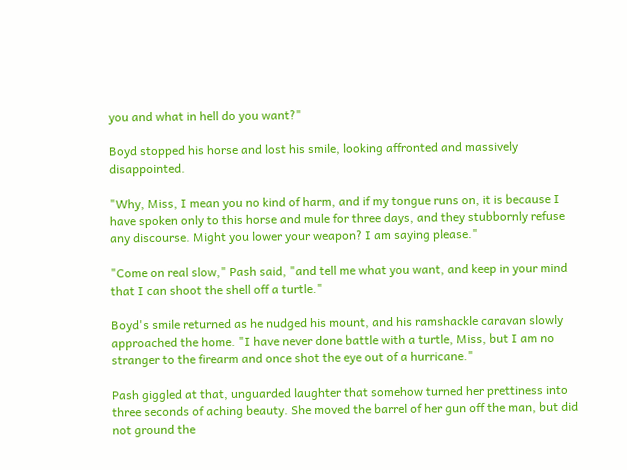you and what in hell do you want?"

Boyd stopped his horse and lost his smile, looking affronted and massively disappointed.

"Why, Miss, I mean you no kind of harm, and if my tongue runs on, it is because I have spoken only to this horse and mule for three days, and they stubbornly refuse any discourse. Might you lower your weapon? I am saying please."

"Come on real slow," Pash said, "and tell me what you want, and keep in your mind that I can shoot the shell off a turtle."

Boyd's smile returned as he nudged his mount, and his ramshackle caravan slowly approached the home. "I have never done battle with a turtle, Miss, but I am no stranger to the firearm and once shot the eye out of a hurricane."

Pash giggled at that, unguarded laughter that somehow turned her prettiness into three seconds of aching beauty. She moved the barrel of her gun off the man, but did not ground the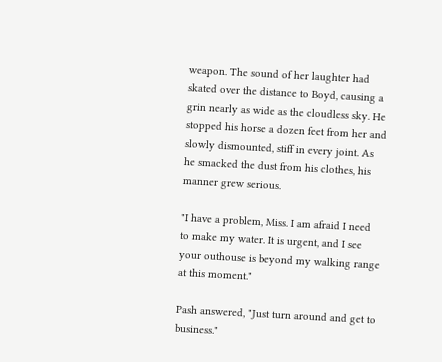weapon. The sound of her laughter had skated over the distance to Boyd, causing a grin nearly as wide as the cloudless sky. He stopped his horse a dozen feet from her and slowly dismounted, stiff in every joint. As he smacked the dust from his clothes, his manner grew serious.

"I have a problem, Miss. I am afraid I need to make my water. It is urgent, and I see your outhouse is beyond my walking range at this moment."

Pash answered, "Just turn around and get to business."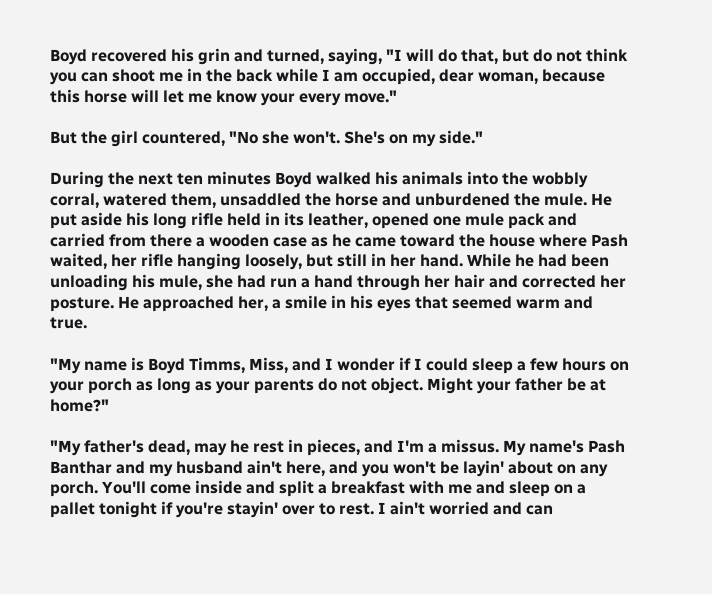Boyd recovered his grin and turned, saying, "I will do that, but do not think you can shoot me in the back while I am occupied, dear woman, because this horse will let me know your every move."

But the girl countered, "No she won't. She's on my side."

During the next ten minutes Boyd walked his animals into the wobbly corral, watered them, unsaddled the horse and unburdened the mule. He put aside his long rifle held in its leather, opened one mule pack and carried from there a wooden case as he came toward the house where Pash waited, her rifle hanging loosely, but still in her hand. While he had been unloading his mule, she had run a hand through her hair and corrected her posture. He approached her, a smile in his eyes that seemed warm and true.

"My name is Boyd Timms, Miss, and I wonder if I could sleep a few hours on your porch as long as your parents do not object. Might your father be at home?"

"My father's dead, may he rest in pieces, and I'm a missus. My name's Pash Banthar and my husband ain't here, and you won't be layin' about on any porch. You'll come inside and split a breakfast with me and sleep on a pallet tonight if you're stayin' over to rest. I ain't worried and can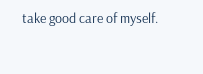take good care of myself.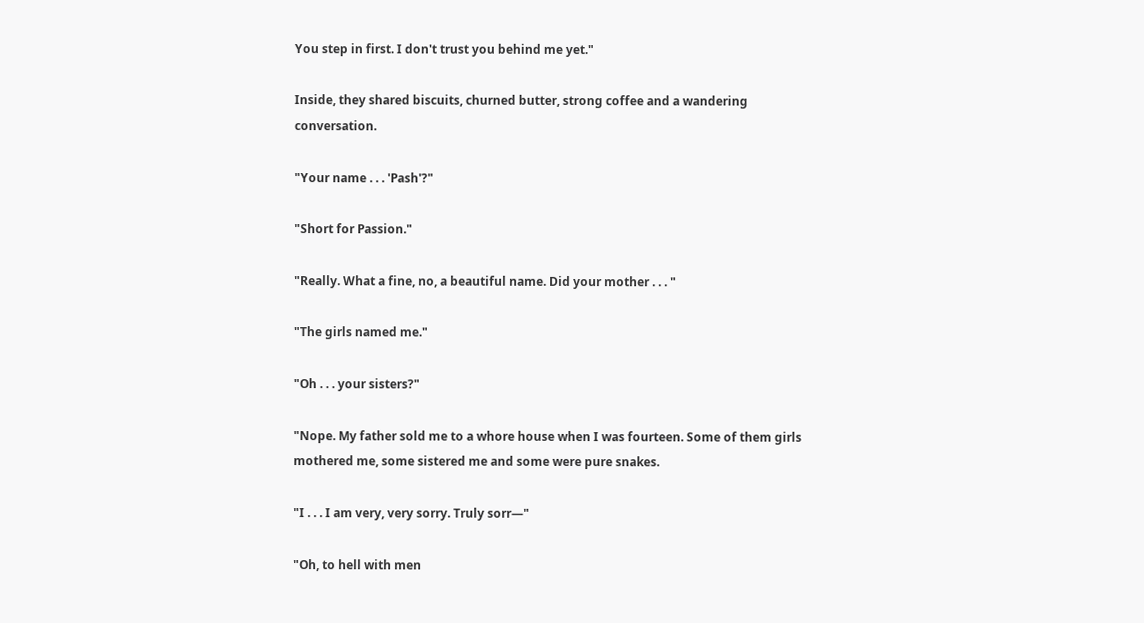You step in first. I don't trust you behind me yet."

Inside, they shared biscuits, churned butter, strong coffee and a wandering conversation.

"Your name . . . 'Pash'?"

"Short for Passion."

"Really. What a fine, no, a beautiful name. Did your mother . . . "

"The girls named me."

"Oh . . . your sisters?"

"Nope. My father sold me to a whore house when I was fourteen. Some of them girls mothered me, some sistered me and some were pure snakes.

"I . . . I am very, very sorry. Truly sorr—"

"Oh, to hell with men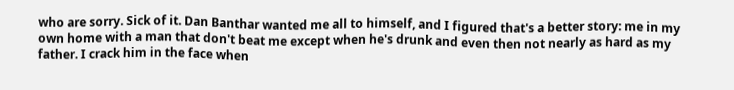who are sorry. Sick of it. Dan Banthar wanted me all to himself, and I figured that's a better story: me in my own home with a man that don't beat me except when he's drunk and even then not nearly as hard as my father. I crack him in the face when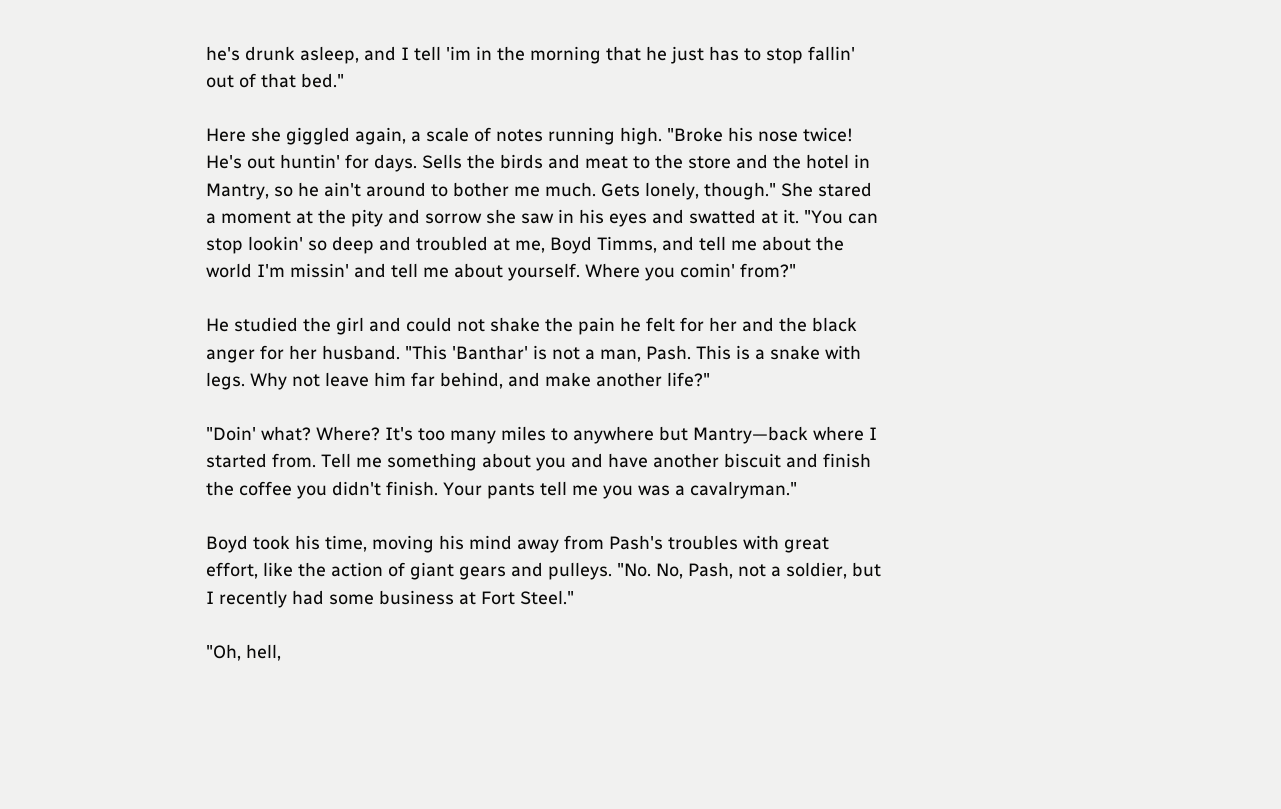he's drunk asleep, and I tell 'im in the morning that he just has to stop fallin' out of that bed."

Here she giggled again, a scale of notes running high. "Broke his nose twice! He's out huntin' for days. Sells the birds and meat to the store and the hotel in Mantry, so he ain't around to bother me much. Gets lonely, though." She stared a moment at the pity and sorrow she saw in his eyes and swatted at it. "You can stop lookin' so deep and troubled at me, Boyd Timms, and tell me about the world I'm missin' and tell me about yourself. Where you comin' from?"

He studied the girl and could not shake the pain he felt for her and the black anger for her husband. "This 'Banthar' is not a man, Pash. This is a snake with legs. Why not leave him far behind, and make another life?"

"Doin' what? Where? It's too many miles to anywhere but Mantry—back where I started from. Tell me something about you and have another biscuit and finish the coffee you didn't finish. Your pants tell me you was a cavalryman."

Boyd took his time, moving his mind away from Pash's troubles with great effort, like the action of giant gears and pulleys. "No. No, Pash, not a soldier, but I recently had some business at Fort Steel."

"Oh, hell,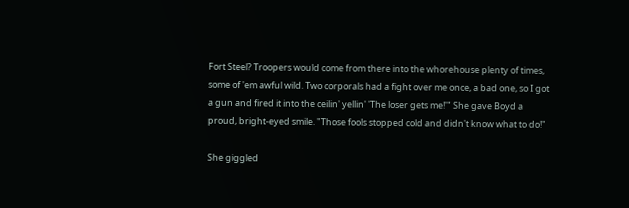Fort Steel? Troopers would come from there into the whorehouse plenty of times, some of 'em awful wild. Two corporals had a fight over me once, a bad one, so I got a gun and fired it into the ceilin' yellin' 'The loser gets me!'" She gave Boyd a proud, bright-eyed smile. "Those fools stopped cold and didn't know what to do!"

She giggled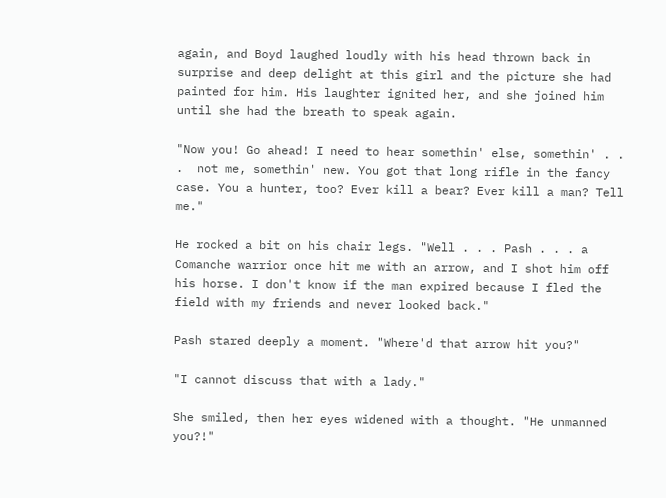again, and Boyd laughed loudly with his head thrown back in surprise and deep delight at this girl and the picture she had painted for him. His laughter ignited her, and she joined him until she had the breath to speak again.

"Now you! Go ahead! I need to hear somethin' else, somethin' . . .  not me, somethin' new. You got that long rifle in the fancy case. You a hunter, too? Ever kill a bear? Ever kill a man? Tell me."

He rocked a bit on his chair legs. "Well . . . Pash . . . a Comanche warrior once hit me with an arrow, and I shot him off his horse. I don't know if the man expired because I fled the field with my friends and never looked back."

Pash stared deeply a moment. "Where'd that arrow hit you?"

"I cannot discuss that with a lady."

She smiled, then her eyes widened with a thought. "He unmanned you?!"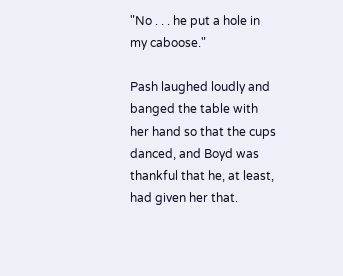"No . . . he put a hole in my caboose."

Pash laughed loudly and banged the table with her hand so that the cups danced, and Boyd was thankful that he, at least, had given her that.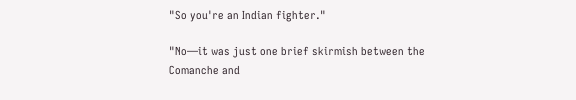"So you're an Indian fighter."

"No—it was just one brief skirmish between the Comanche and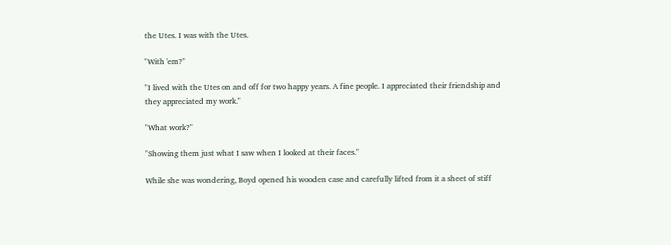the Utes. I was with the Utes.

"With 'em?"

"I lived with the Utes on and off for two happy years. A fine people. I appreciated their friendship and they appreciated my work."

"What work?"

"Showing them just what I saw when I looked at their faces."

While she was wondering, Boyd opened his wooden case and carefully lifted from it a sheet of stiff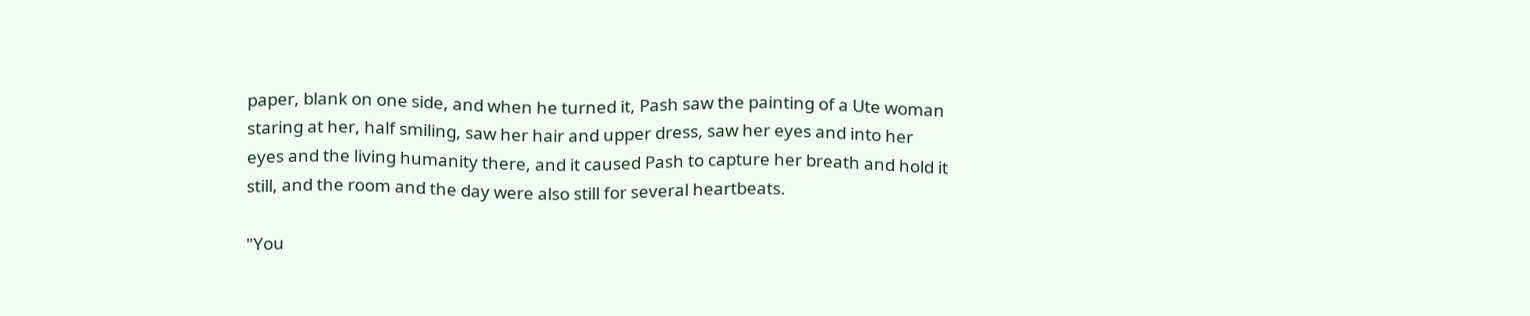paper, blank on one side, and when he turned it, Pash saw the painting of a Ute woman staring at her, half smiling, saw her hair and upper dress, saw her eyes and into her eyes and the living humanity there, and it caused Pash to capture her breath and hold it still, and the room and the day were also still for several heartbeats.

"You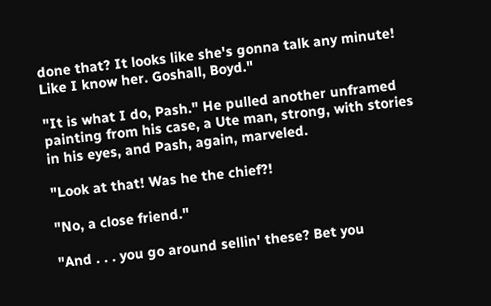done that? It looks like she's gonna talk any minute! Like I know her. Goshall, Boyd."

"It is what I do, Pash." He pulled another unframed painting from his case, a Ute man, strong, with stories in his eyes, and Pash, again, marveled.

"Look at that! Was he the chief?!

"No, a close friend."

"And . . . you go around sellin' these? Bet you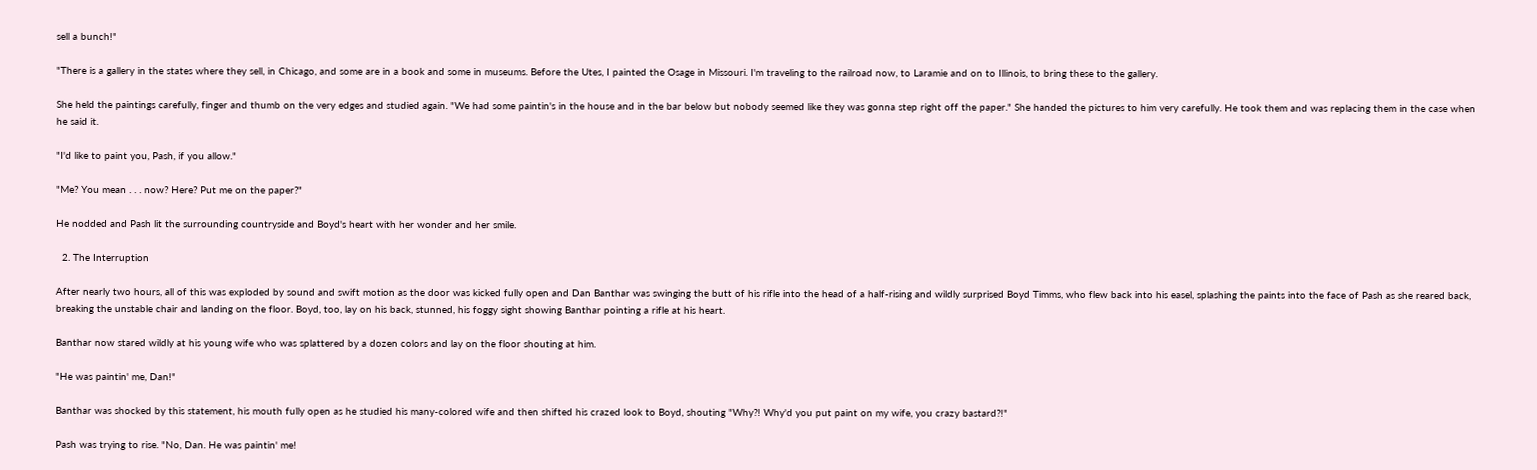sell a bunch!"

"There is a gallery in the states where they sell, in Chicago, and some are in a book and some in museums. Before the Utes, I painted the Osage in Missouri. I'm traveling to the railroad now, to Laramie and on to Illinois, to bring these to the gallery.

She held the paintings carefully, finger and thumb on the very edges and studied again. "We had some paintin's in the house and in the bar below but nobody seemed like they was gonna step right off the paper." She handed the pictures to him very carefully. He took them and was replacing them in the case when he said it.

"I'd like to paint you, Pash, if you allow."

"Me? You mean . . . now? Here? Put me on the paper?"

He nodded and Pash lit the surrounding countryside and Boyd's heart with her wonder and her smile.

  2. The Interruption

After nearly two hours, all of this was exploded by sound and swift motion as the door was kicked fully open and Dan Banthar was swinging the butt of his rifle into the head of a half-rising and wildly surprised Boyd Timms, who flew back into his easel, splashing the paints into the face of Pash as she reared back, breaking the unstable chair and landing on the floor. Boyd, too, lay on his back, stunned, his foggy sight showing Banthar pointing a rifle at his heart.

Banthar now stared wildly at his young wife who was splattered by a dozen colors and lay on the floor shouting at him.

"He was paintin' me, Dan!"

Banthar was shocked by this statement, his mouth fully open as he studied his many-colored wife and then shifted his crazed look to Boyd, shouting "Why?! Why'd you put paint on my wife, you crazy bastard?!"

Pash was trying to rise. "No, Dan. He was paintin' me!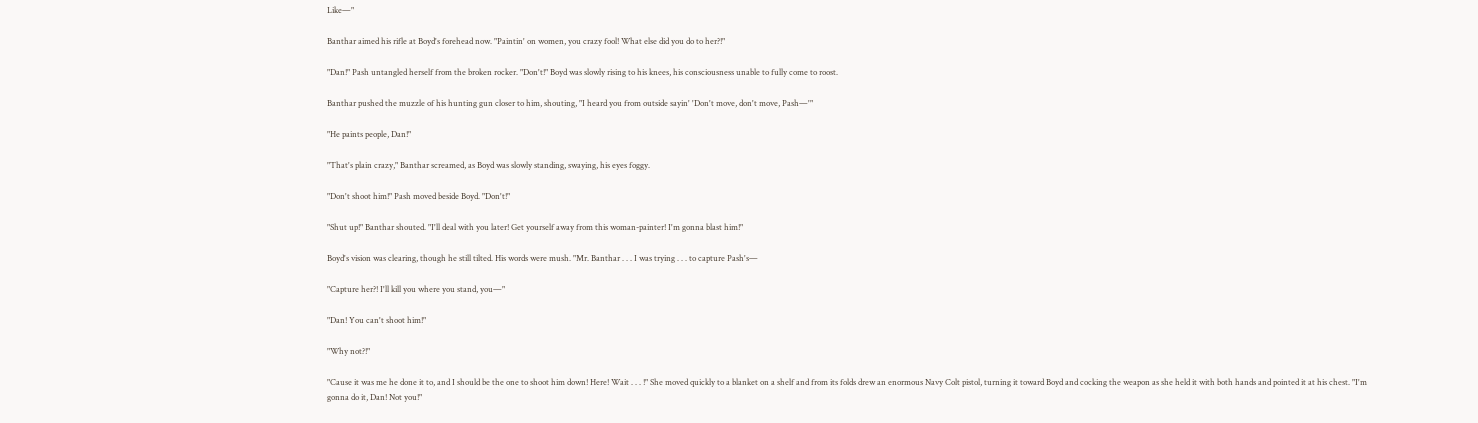Like—"

Banthar aimed his rifle at Boyd's forehead now. "Paintin' on women, you crazy fool! What else did you do to her?!"

"Dan!" Pash untangled herself from the broken rocker. "Don't!" Boyd was slowly rising to his knees, his consciousness unable to fully come to roost.

Banthar pushed the muzzle of his hunting gun closer to him, shouting, "I heard you from outside sayin' 'Don't move, don't move, Pash—'"

"He paints people, Dan!"

"That's plain crazy," Banthar screamed, as Boyd was slowly standing, swaying, his eyes foggy.

"Don't shoot him!" Pash moved beside Boyd. "Don't!"

"Shut up!" Banthar shouted. "I'll deal with you later! Get yourself away from this woman-painter! I'm gonna blast him!"

Boyd's vision was clearing, though he still tilted. His words were mush. "Mr. Banthar . . . I was trying . . . to capture Pash's—

"Capture her?! I'll kill you where you stand, you—"

"Dan! You can't shoot him!"

"Why not?!"

"Cause it was me he done it to, and I should be the one to shoot him down! Here! Wait . . . !" She moved quickly to a blanket on a shelf and from its folds drew an enormous Navy Colt pistol, turning it toward Boyd and cocking the weapon as she held it with both hands and pointed it at his chest. "I'm gonna do it, Dan! Not you!"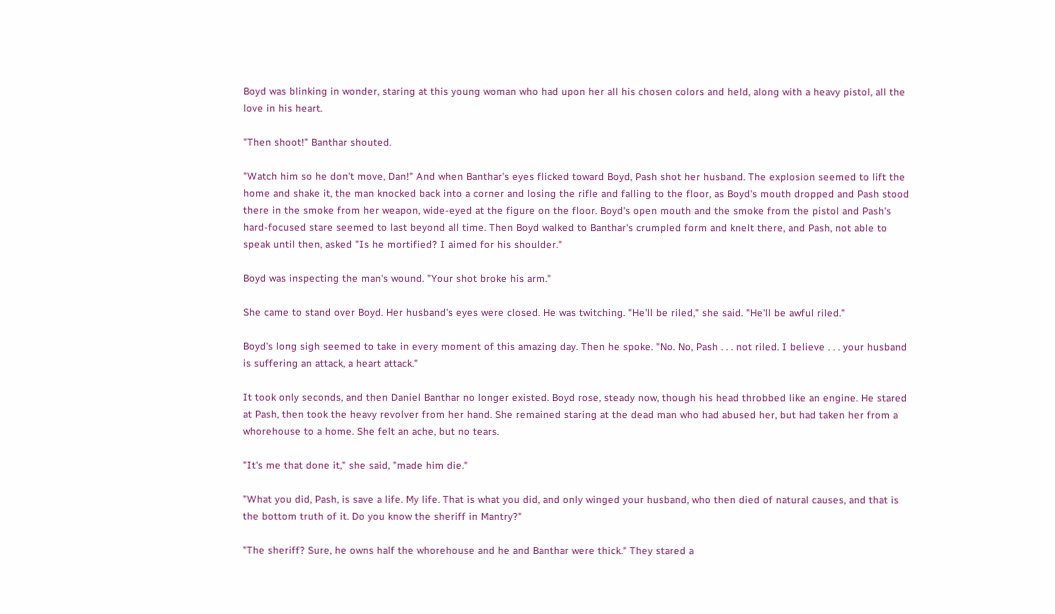Boyd was blinking in wonder, staring at this young woman who had upon her all his chosen colors and held, along with a heavy pistol, all the love in his heart.

"Then shoot!" Banthar shouted.

"Watch him so he don't move, Dan!" And when Banthar's eyes flicked toward Boyd, Pash shot her husband. The explosion seemed to lift the home and shake it, the man knocked back into a corner and losing the rifle and falling to the floor, as Boyd's mouth dropped and Pash stood there in the smoke from her weapon, wide-eyed at the figure on the floor. Boyd's open mouth and the smoke from the pistol and Pash's hard-focused stare seemed to last beyond all time. Then Boyd walked to Banthar's crumpled form and knelt there, and Pash, not able to speak until then, asked "Is he mortified? I aimed for his shoulder."

Boyd was inspecting the man's wound. "Your shot broke his arm."

She came to stand over Boyd. Her husband's eyes were closed. He was twitching. "He'll be riled," she said. "He'll be awful riled."

Boyd's long sigh seemed to take in every moment of this amazing day. Then he spoke. "No. No, Pash . . . not riled. I believe . . . your husband is suffering an attack, a heart attack."

It took only seconds, and then Daniel Banthar no longer existed. Boyd rose, steady now, though his head throbbed like an engine. He stared at Pash, then took the heavy revolver from her hand. She remained staring at the dead man who had abused her, but had taken her from a whorehouse to a home. She felt an ache, but no tears.

"It's me that done it," she said, "made him die."

"What you did, Pash, is save a life. My life. That is what you did, and only winged your husband, who then died of natural causes, and that is the bottom truth of it. Do you know the sheriff in Mantry?"

"The sheriff? Sure, he owns half the whorehouse and he and Banthar were thick." They stared a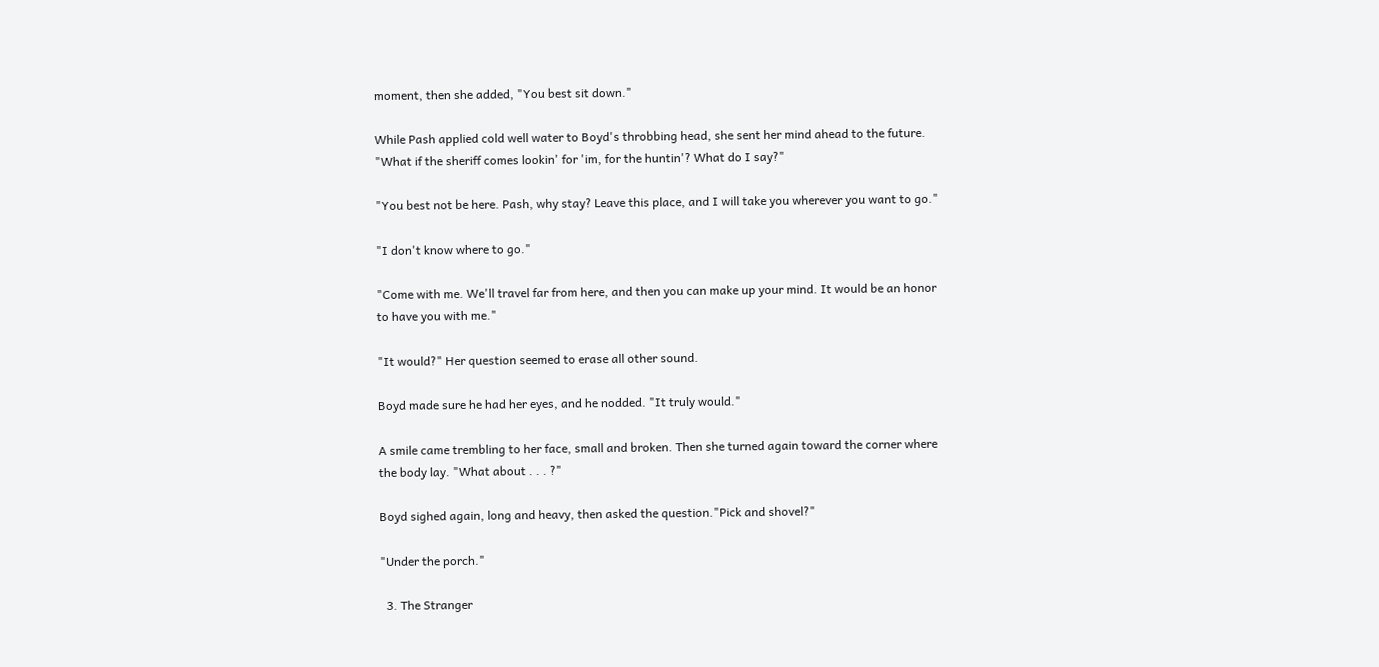moment, then she added, "You best sit down."

While Pash applied cold well water to Boyd's throbbing head, she sent her mind ahead to the future. "What if the sheriff comes lookin' for 'im, for the huntin'? What do I say?"

"You best not be here. Pash, why stay? Leave this place, and I will take you wherever you want to go."

"I don't know where to go."

"Come with me. We'll travel far from here, and then you can make up your mind. It would be an honor to have you with me."

"It would?" Her question seemed to erase all other sound.

Boyd made sure he had her eyes, and he nodded. "It truly would."

A smile came trembling to her face, small and broken. Then she turned again toward the corner where the body lay. "What about . . . ?"

Boyd sighed again, long and heavy, then asked the question."Pick and shovel?"

"Under the porch."

  3. The Stranger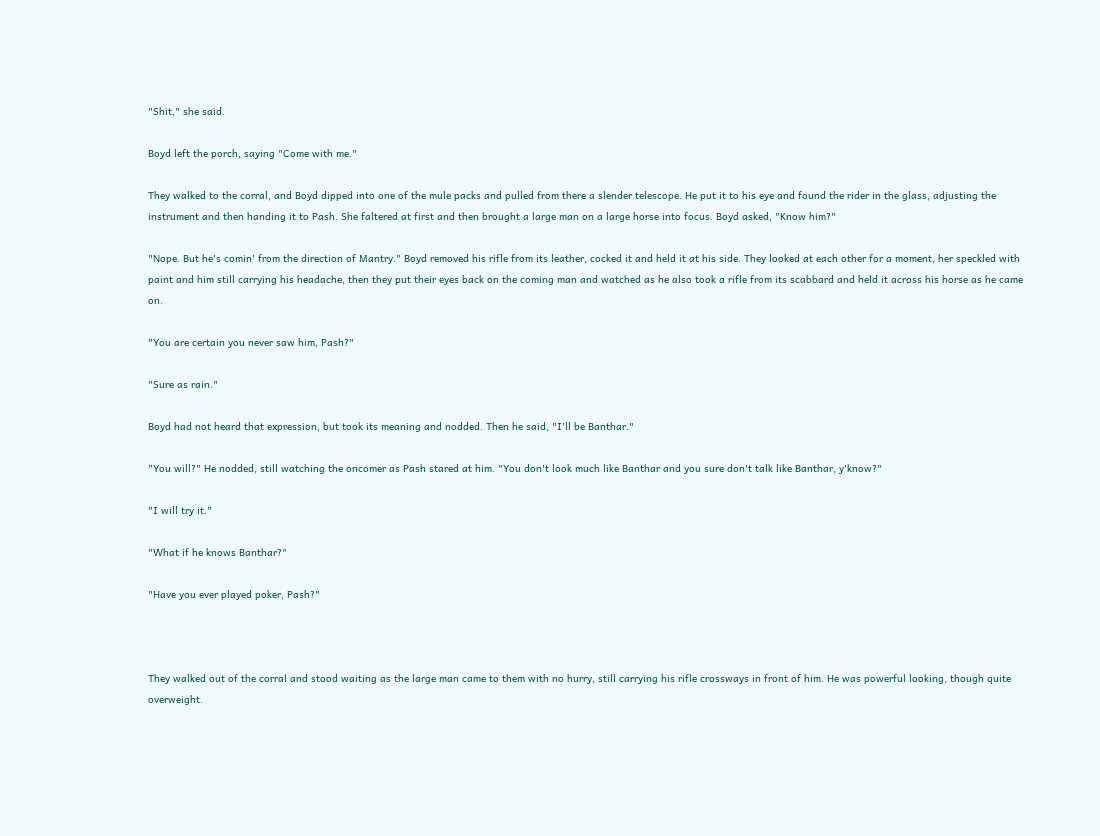"Shit," she said.

Boyd left the porch, saying "Come with me."

They walked to the corral, and Boyd dipped into one of the mule packs and pulled from there a slender telescope. He put it to his eye and found the rider in the glass, adjusting the instrument and then handing it to Pash. She faltered at first and then brought a large man on a large horse into focus. Boyd asked, "Know him?"

"Nope. But he's comin' from the direction of Mantry." Boyd removed his rifle from its leather, cocked it and held it at his side. They looked at each other for a moment, her speckled with paint and him still carrying his headache, then they put their eyes back on the coming man and watched as he also took a rifle from its scabbard and held it across his horse as he came on.

"You are certain you never saw him, Pash?"

"Sure as rain."

Boyd had not heard that expression, but took its meaning and nodded. Then he said, "I'll be Banthar."

"You will?" He nodded, still watching the oncomer as Pash stared at him. "You don't look much like Banthar and you sure don't talk like Banthar, y'know?"

"I will try it."

"What if he knows Banthar?"

"Have you ever played poker, Pash?"



They walked out of the corral and stood waiting as the large man came to them with no hurry, still carrying his rifle crossways in front of him. He was powerful looking, though quite overweight.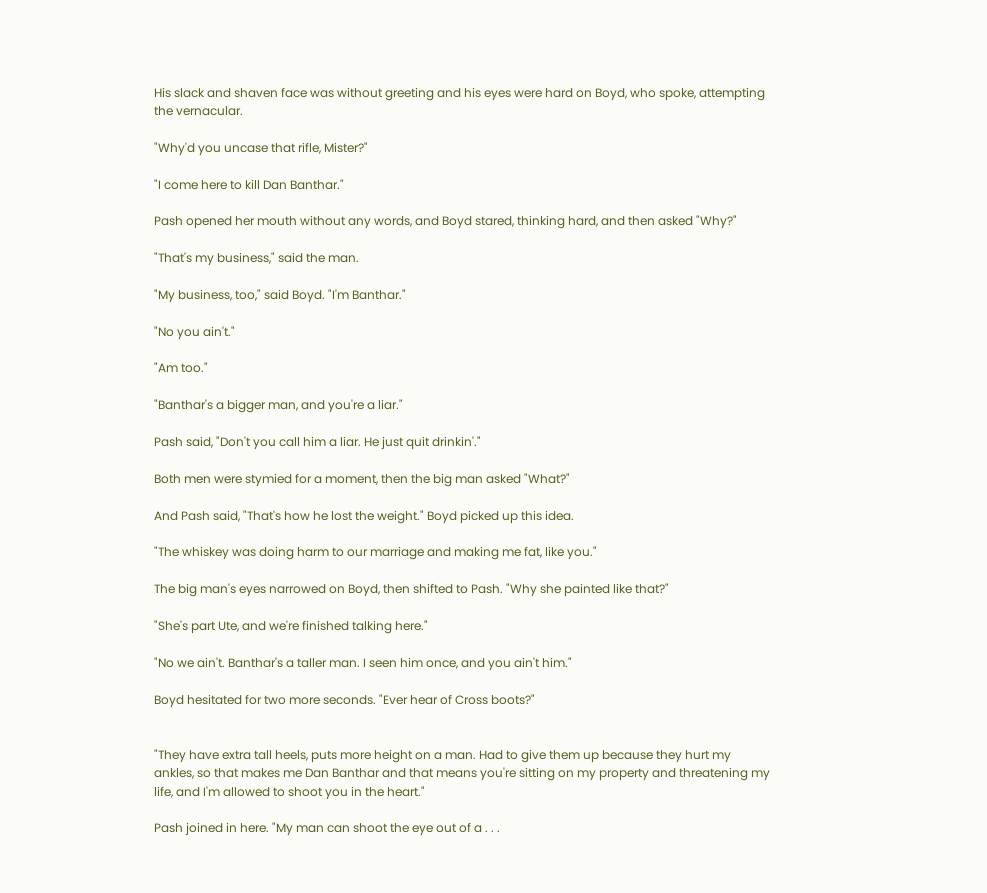His slack and shaven face was without greeting and his eyes were hard on Boyd, who spoke, attempting the vernacular.

"Why'd you uncase that rifle, Mister?"

"I come here to kill Dan Banthar."

Pash opened her mouth without any words, and Boyd stared, thinking hard, and then asked "Why?"

"That's my business," said the man.

"My business, too," said Boyd. "I'm Banthar."

"No you ain't."

"Am too."

"Banthar's a bigger man, and you're a liar."

Pash said, "Don't you call him a liar. He just quit drinkin'."

Both men were stymied for a moment, then the big man asked "What?"

And Pash said, "That's how he lost the weight." Boyd picked up this idea.

"The whiskey was doing harm to our marriage and making me fat, like you."

The big man's eyes narrowed on Boyd, then shifted to Pash. "Why she painted like that?"

"She's part Ute, and we're finished talking here."

"No we ain't. Banthar's a taller man. I seen him once, and you ain't him."

Boyd hesitated for two more seconds. "Ever hear of Cross boots?"


"They have extra tall heels, puts more height on a man. Had to give them up because they hurt my ankles, so that makes me Dan Banthar and that means you're sitting on my property and threatening my life, and I'm allowed to shoot you in the heart."

Pash joined in here. "My man can shoot the eye out of a . . .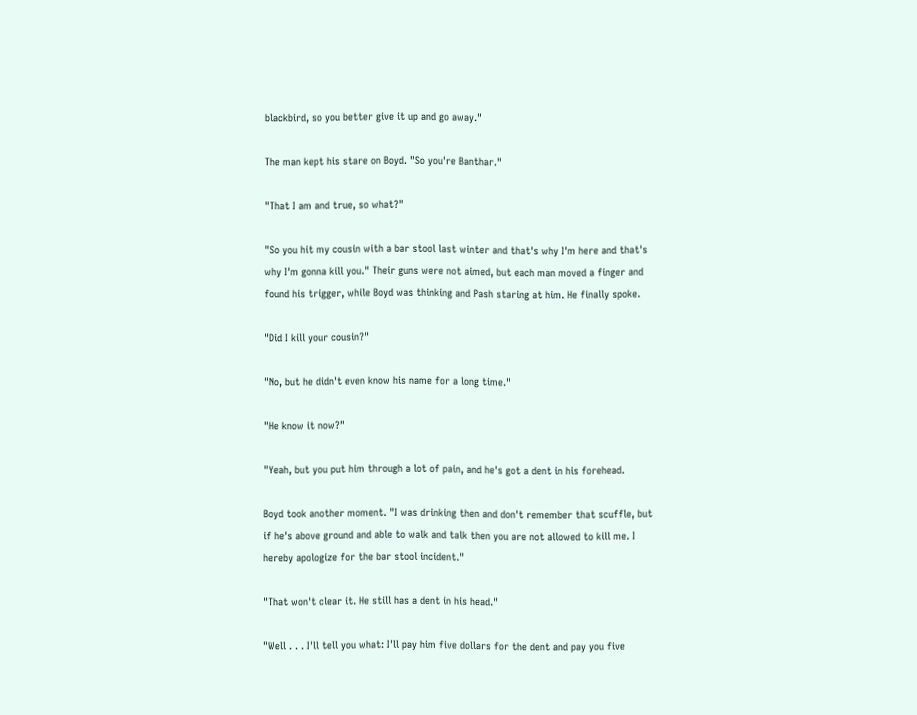blackbird, so you better give it up and go away."

The man kept his stare on Boyd. "So you're Banthar."

"That I am and true, so what?"

"So you hit my cousin with a bar stool last winter and that's why I'm here and that's why I'm gonna kill you." Their guns were not aimed, but each man moved a finger and found his trigger, while Boyd was thinking and Pash staring at him. He finally spoke.

"Did I kill your cousin?"

"No, but he didn't even know his name for a long time."

"He know it now?"

"Yeah, but you put him through a lot of pain, and he's got a dent in his forehead.

Boyd took another moment. "I was drinking then and don't remember that scuffle, but if he's above ground and able to walk and talk then you are not allowed to kill me. I hereby apologize for the bar stool incident."

"That won't clear it. He still has a dent in his head."

"Well . . . I'll tell you what: I'll pay him five dollars for the dent and pay you five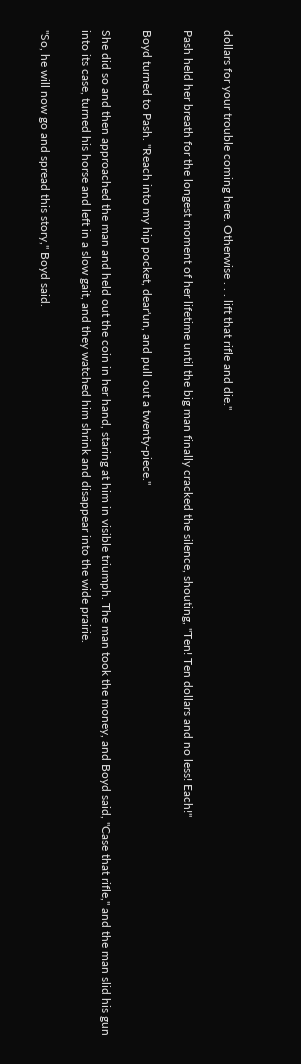dollars for your trouble coming here. Otherwise . . . lift that rifle and die."

Pash held her breath for the longest moment of her lifetime until the big man finally cracked the silence, shouting, "Ten! Ten dollars and no less! Each!"

Boyd turned to Pash. "Reach into my hip pocket, dear'un, and pull out a twenty-piece."

She did so and then approached the man and held out the coin in her hand, staring at him in visible triumph. The man took the money, and Boyd said, "Case that rifle," and the man slid his gun into its case, turned his horse and left in a slow gait, and they watched him shrink and disappear into the wide prairie.

"So, he will now go and spread this story," Boyd said.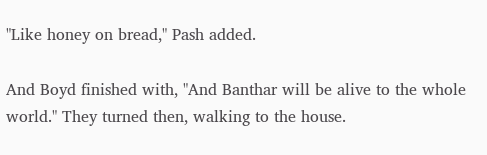"Like honey on bread," Pash added.

And Boyd finished with, "And Banthar will be alive to the whole world." They turned then, walking to the house.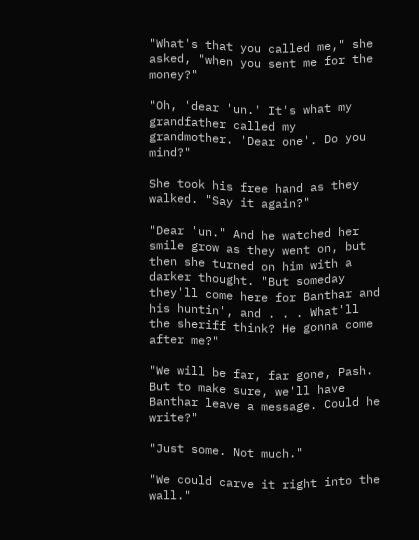"What's that you called me," she asked, "when you sent me for the money?"

"Oh, 'dear 'un.' It's what my grandfather called my grandmother. 'Dear one'. Do you mind?"

She took his free hand as they walked. "Say it again?"

"Dear 'un." And he watched her smile grow as they went on, but then she turned on him with a darker thought. "But someday they'll come here for Banthar and his huntin', and . . . What'll the sheriff think? He gonna come after me?"

"We will be far, far gone, Pash. But to make sure, we'll have Banthar leave a message. Could he write?"

"Just some. Not much."

"We could carve it right into the wall."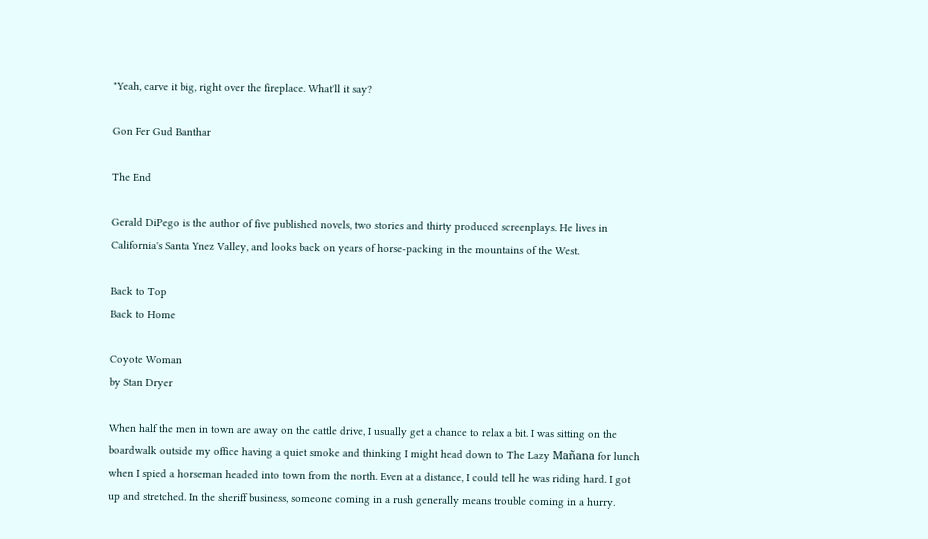"Yeah, carve it big, right over the fireplace. What'll it say?

Gon Fer Gud Banthar

The End

Gerald DiPego is the author of five published novels, two stories and thirty produced screenplays. He lives in California's Santa Ynez Valley, and looks back on years of horse-packing in the mountains of the West.

Back to Top
Back to Home

Coyote Woman
by Stan Dryer

When half the men in town are away on the cattle drive, I usually get a chance to relax a bit. I was sitting on the boardwalk outside my office having a quiet smoke and thinking I might head down to The Lazy Mañana for lunch when I spied a horseman headed into town from the north. Even at a distance, I could tell he was riding hard. I got up and stretched. In the sheriff business, someone coming in a rush generally means trouble coming in a hurry.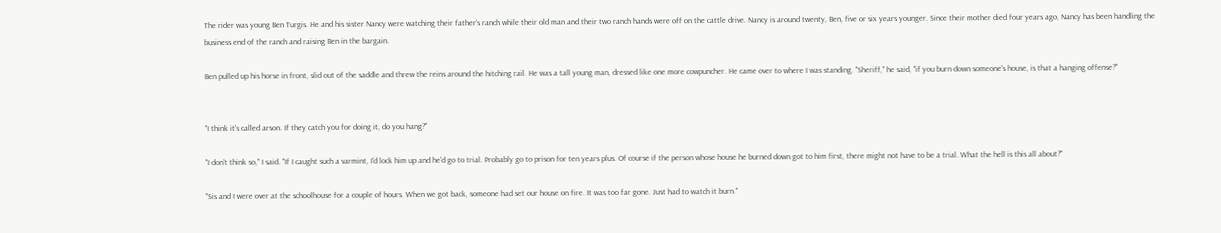The rider was young Ben Turgis. He and his sister Nancy were watching their father's ranch while their old man and their two ranch hands were off on the cattle drive. Nancy is around twenty, Ben, five or six years younger. Since their mother died four years ago, Nancy has been handling the business end of the ranch and raising Ben in the bargain.

Ben pulled up his horse in front, slid out of the saddle and threw the reins around the hitching rail. He was a tall young man, dressed like one more cowpuncher. He came over to where I was standing. "Sheriff," he said, "if you burn down someone's house, is that a hanging offense?"


"I think it's called arson. If they catch you for doing it, do you hang?"

"I don't think so," I said. "If I caught such a varmint, I'd lock him up and he'd go to trial. Probably go to prison for ten years plus. Of course if the person whose house he burned down got to him first, there might not have to be a trial. What the hell is this all about?"

"Sis and I were over at the schoolhouse for a couple of hours. When we got back, someone had set our house on fire. It was too far gone. Just had to watch it burn."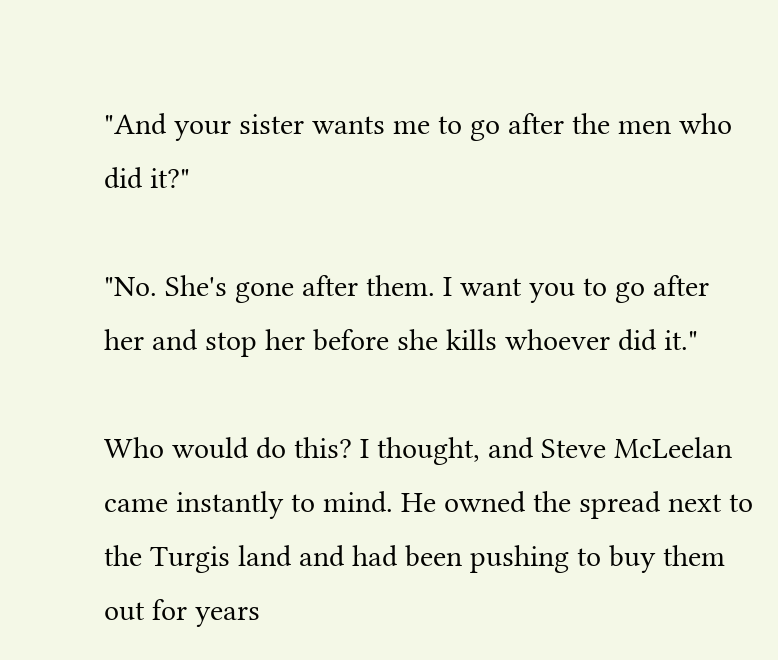"And your sister wants me to go after the men who did it?"

"No. She's gone after them. I want you to go after her and stop her before she kills whoever did it."

Who would do this? I thought, and Steve McLeelan came instantly to mind. He owned the spread next to the Turgis land and had been pushing to buy them out for years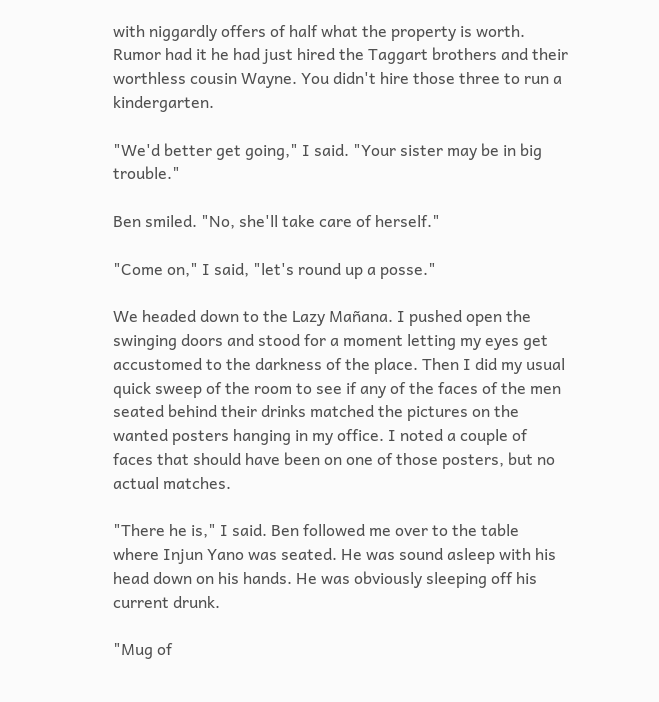with niggardly offers of half what the property is worth. Rumor had it he had just hired the Taggart brothers and their worthless cousin Wayne. You didn't hire those three to run a kindergarten.

"We'd better get going," I said. "Your sister may be in big trouble."

Ben smiled. "No, she'll take care of herself."

"Come on," I said, "let's round up a posse."

We headed down to the Lazy Mañana. I pushed open the swinging doors and stood for a moment letting my eyes get accustomed to the darkness of the place. Then I did my usual quick sweep of the room to see if any of the faces of the men seated behind their drinks matched the pictures on the wanted posters hanging in my office. I noted a couple of faces that should have been on one of those posters, but no actual matches.

"There he is," I said. Ben followed me over to the table where Injun Yano was seated. He was sound asleep with his head down on his hands. He was obviously sleeping off his current drunk.

"Mug of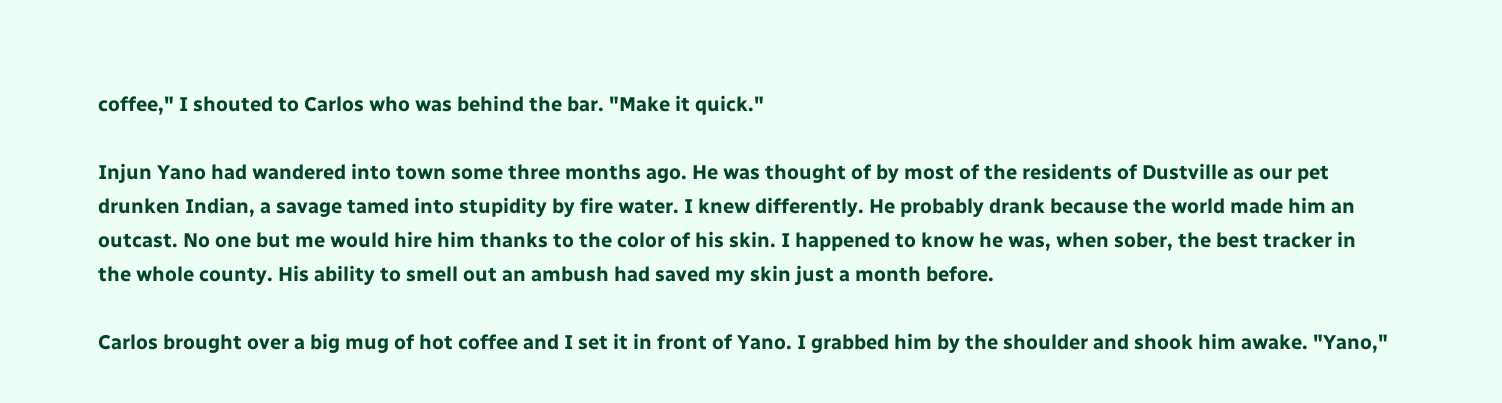coffee," I shouted to Carlos who was behind the bar. "Make it quick."

Injun Yano had wandered into town some three months ago. He was thought of by most of the residents of Dustville as our pet drunken Indian, a savage tamed into stupidity by fire water. I knew differently. He probably drank because the world made him an outcast. No one but me would hire him thanks to the color of his skin. I happened to know he was, when sober, the best tracker in the whole county. His ability to smell out an ambush had saved my skin just a month before.

Carlos brought over a big mug of hot coffee and I set it in front of Yano. I grabbed him by the shoulder and shook him awake. "Yano,"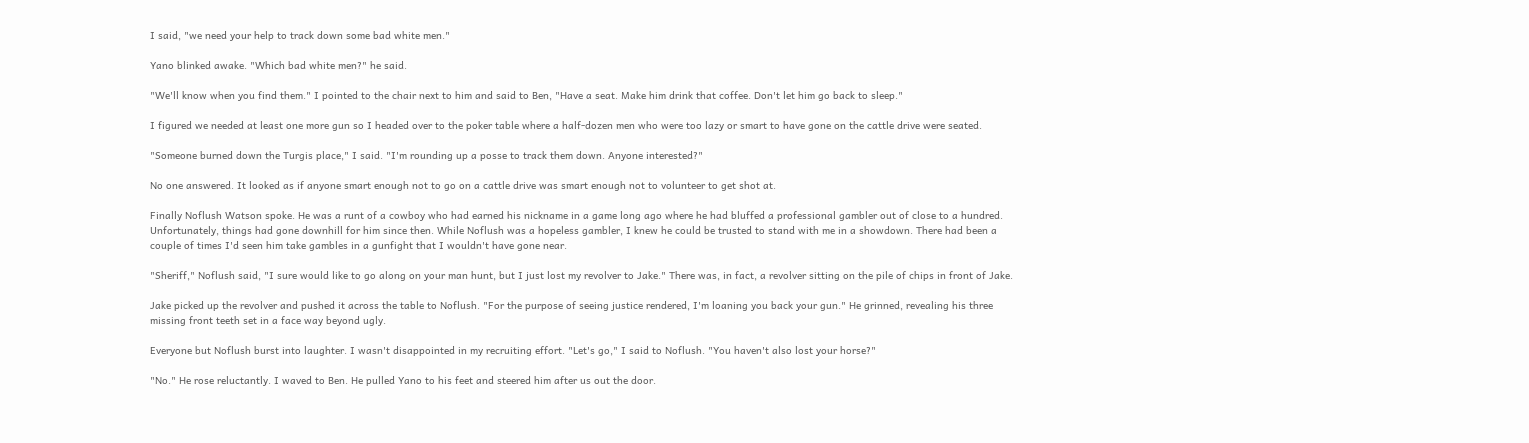I said, "we need your help to track down some bad white men."

Yano blinked awake. "Which bad white men?" he said.

"We'll know when you find them." I pointed to the chair next to him and said to Ben, "Have a seat. Make him drink that coffee. Don't let him go back to sleep."

I figured we needed at least one more gun so I headed over to the poker table where a half-dozen men who were too lazy or smart to have gone on the cattle drive were seated.

"Someone burned down the Turgis place," I said. "I'm rounding up a posse to track them down. Anyone interested?"

No one answered. It looked as if anyone smart enough not to go on a cattle drive was smart enough not to volunteer to get shot at.

Finally Noflush Watson spoke. He was a runt of a cowboy who had earned his nickname in a game long ago where he had bluffed a professional gambler out of close to a hundred. Unfortunately, things had gone downhill for him since then. While Noflush was a hopeless gambler, I knew he could be trusted to stand with me in a showdown. There had been a couple of times I'd seen him take gambles in a gunfight that I wouldn't have gone near.

"Sheriff," Noflush said, "I sure would like to go along on your man hunt, but I just lost my revolver to Jake." There was, in fact, a revolver sitting on the pile of chips in front of Jake.

Jake picked up the revolver and pushed it across the table to Noflush. "For the purpose of seeing justice rendered, I'm loaning you back your gun." He grinned, revealing his three missing front teeth set in a face way beyond ugly.

Everyone but Noflush burst into laughter. I wasn't disappointed in my recruiting effort. "Let's go," I said to Noflush. "You haven't also lost your horse?"

"No." He rose reluctantly. I waved to Ben. He pulled Yano to his feet and steered him after us out the door.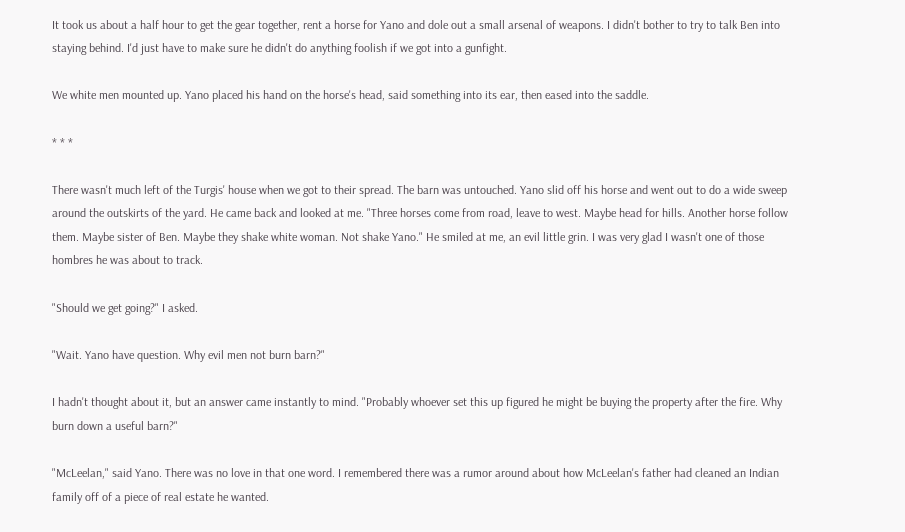It took us about a half hour to get the gear together, rent a horse for Yano and dole out a small arsenal of weapons. I didn't bother to try to talk Ben into staying behind. I'd just have to make sure he didn't do anything foolish if we got into a gunfight.

We white men mounted up. Yano placed his hand on the horse's head, said something into its ear, then eased into the saddle.

* * *

There wasn't much left of the Turgis' house when we got to their spread. The barn was untouched. Yano slid off his horse and went out to do a wide sweep around the outskirts of the yard. He came back and looked at me. "Three horses come from road, leave to west. Maybe head for hills. Another horse follow them. Maybe sister of Ben. Maybe they shake white woman. Not shake Yano." He smiled at me, an evil little grin. I was very glad I wasn't one of those hombres he was about to track.

"Should we get going?" I asked.

"Wait. Yano have question. Why evil men not burn barn?"

I hadn't thought about it, but an answer came instantly to mind. "Probably whoever set this up figured he might be buying the property after the fire. Why burn down a useful barn?"

"McLeelan," said Yano. There was no love in that one word. I remembered there was a rumor around about how McLeelan's father had cleaned an Indian family off of a piece of real estate he wanted.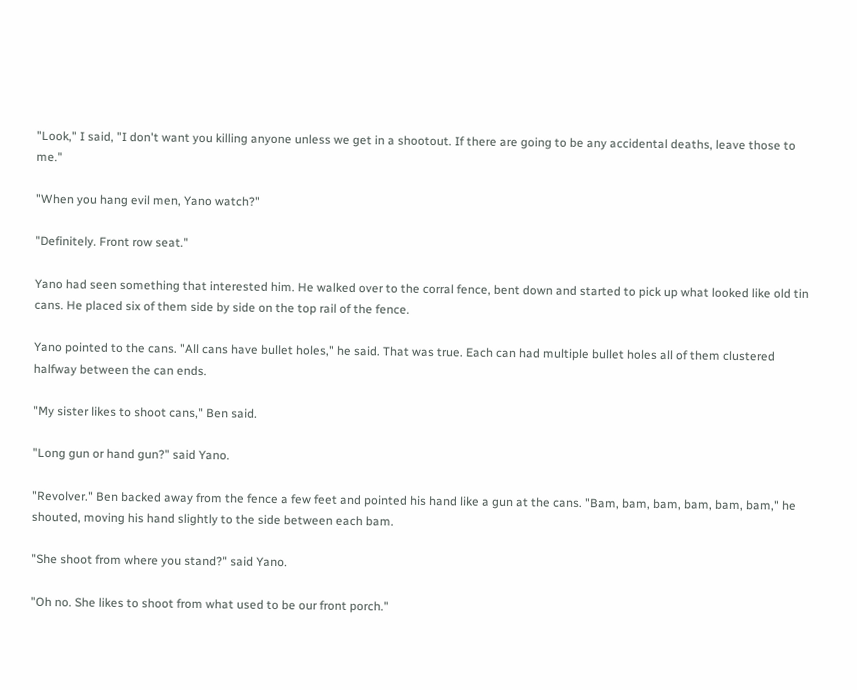"Look," I said, "I don't want you killing anyone unless we get in a shootout. If there are going to be any accidental deaths, leave those to me."

"When you hang evil men, Yano watch?"

"Definitely. Front row seat."

Yano had seen something that interested him. He walked over to the corral fence, bent down and started to pick up what looked like old tin cans. He placed six of them side by side on the top rail of the fence.

Yano pointed to the cans. "All cans have bullet holes," he said. That was true. Each can had multiple bullet holes all of them clustered halfway between the can ends.

"My sister likes to shoot cans," Ben said.

"Long gun or hand gun?" said Yano.

"Revolver." Ben backed away from the fence a few feet and pointed his hand like a gun at the cans. "Bam, bam, bam, bam, bam, bam," he shouted, moving his hand slightly to the side between each bam.

"She shoot from where you stand?" said Yano.

"Oh no. She likes to shoot from what used to be our front porch."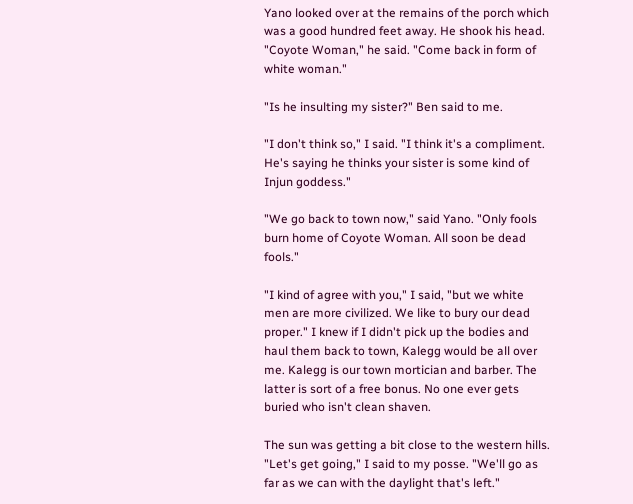Yano looked over at the remains of the porch which was a good hundred feet away. He shook his head. "Coyote Woman," he said. "Come back in form of white woman."

"Is he insulting my sister?" Ben said to me.

"I don't think so," I said. "I think it's a compliment. He's saying he thinks your sister is some kind of Injun goddess."

"We go back to town now," said Yano. "Only fools burn home of Coyote Woman. All soon be dead fools."

"I kind of agree with you," I said, "but we white men are more civilized. We like to bury our dead proper." I knew if I didn't pick up the bodies and haul them back to town, Kalegg would be all over me. Kalegg is our town mortician and barber. The latter is sort of a free bonus. No one ever gets buried who isn't clean shaven.

The sun was getting a bit close to the western hills. "Let's get going," I said to my posse. "We'll go as far as we can with the daylight that's left."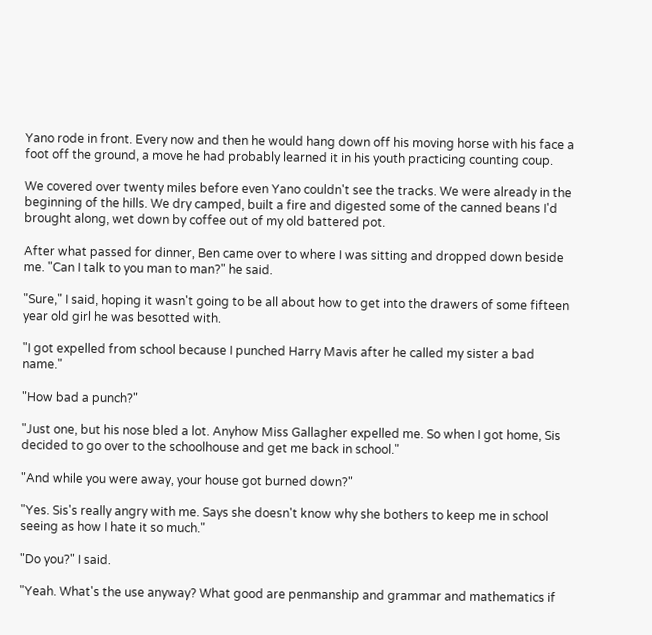Yano rode in front. Every now and then he would hang down off his moving horse with his face a foot off the ground, a move he had probably learned it in his youth practicing counting coup.

We covered over twenty miles before even Yano couldn't see the tracks. We were already in the beginning of the hills. We dry camped, built a fire and digested some of the canned beans I'd brought along, wet down by coffee out of my old battered pot.

After what passed for dinner, Ben came over to where I was sitting and dropped down beside me. "Can I talk to you man to man?" he said.

"Sure," I said, hoping it wasn't going to be all about how to get into the drawers of some fifteen year old girl he was besotted with.

"I got expelled from school because I punched Harry Mavis after he called my sister a bad name."

"How bad a punch?"

"Just one, but his nose bled a lot. Anyhow Miss Gallagher expelled me. So when I got home, Sis decided to go over to the schoolhouse and get me back in school."

"And while you were away, your house got burned down?"

"Yes. Sis's really angry with me. Says she doesn't know why she bothers to keep me in school seeing as how I hate it so much."

"Do you?" I said.

"Yeah. What's the use anyway? What good are penmanship and grammar and mathematics if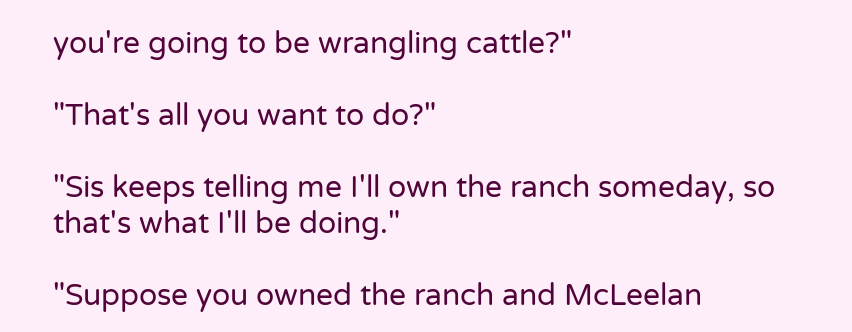you're going to be wrangling cattle?"

"That's all you want to do?"

"Sis keeps telling me I'll own the ranch someday, so that's what I'll be doing."

"Suppose you owned the ranch and McLeelan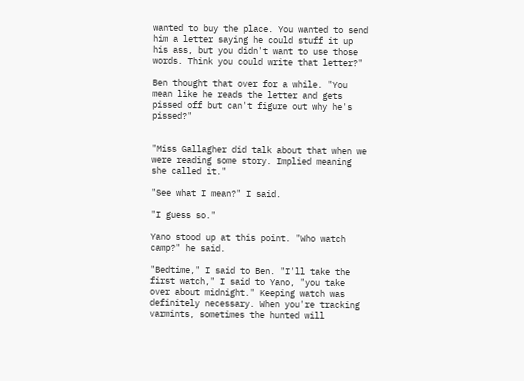wanted to buy the place. You wanted to send him a letter saying he could stuff it up his ass, but you didn't want to use those words. Think you could write that letter?"

Ben thought that over for a while. "You mean like he reads the letter and gets pissed off but can't figure out why he's pissed?"


"Miss Gallagher did talk about that when we were reading some story. Implied meaning she called it."

"See what I mean?" I said.

"I guess so."

Yano stood up at this point. "Who watch camp?" he said.

"Bedtime," I said to Ben. "I'll take the first watch," I said to Yano, "you take over about midnight." Keeping watch was definitely necessary. When you're tracking varmints, sometimes the hunted will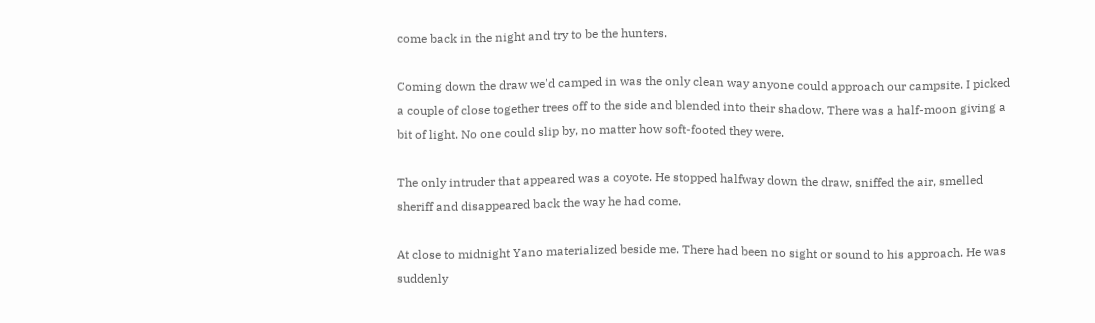come back in the night and try to be the hunters.

Coming down the draw we'd camped in was the only clean way anyone could approach our campsite. I picked a couple of close together trees off to the side and blended into their shadow. There was a half-moon giving a bit of light. No one could slip by, no matter how soft-footed they were.

The only intruder that appeared was a coyote. He stopped halfway down the draw, sniffed the air, smelled sheriff and disappeared back the way he had come.

At close to midnight Yano materialized beside me. There had been no sight or sound to his approach. He was suddenly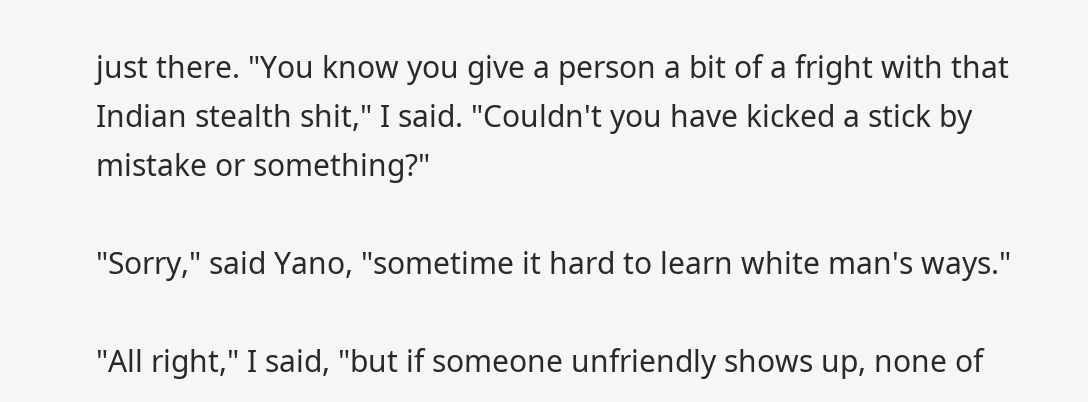just there. "You know you give a person a bit of a fright with that Indian stealth shit," I said. "Couldn't you have kicked a stick by mistake or something?"

"Sorry," said Yano, "sometime it hard to learn white man's ways."

"All right," I said, "but if someone unfriendly shows up, none of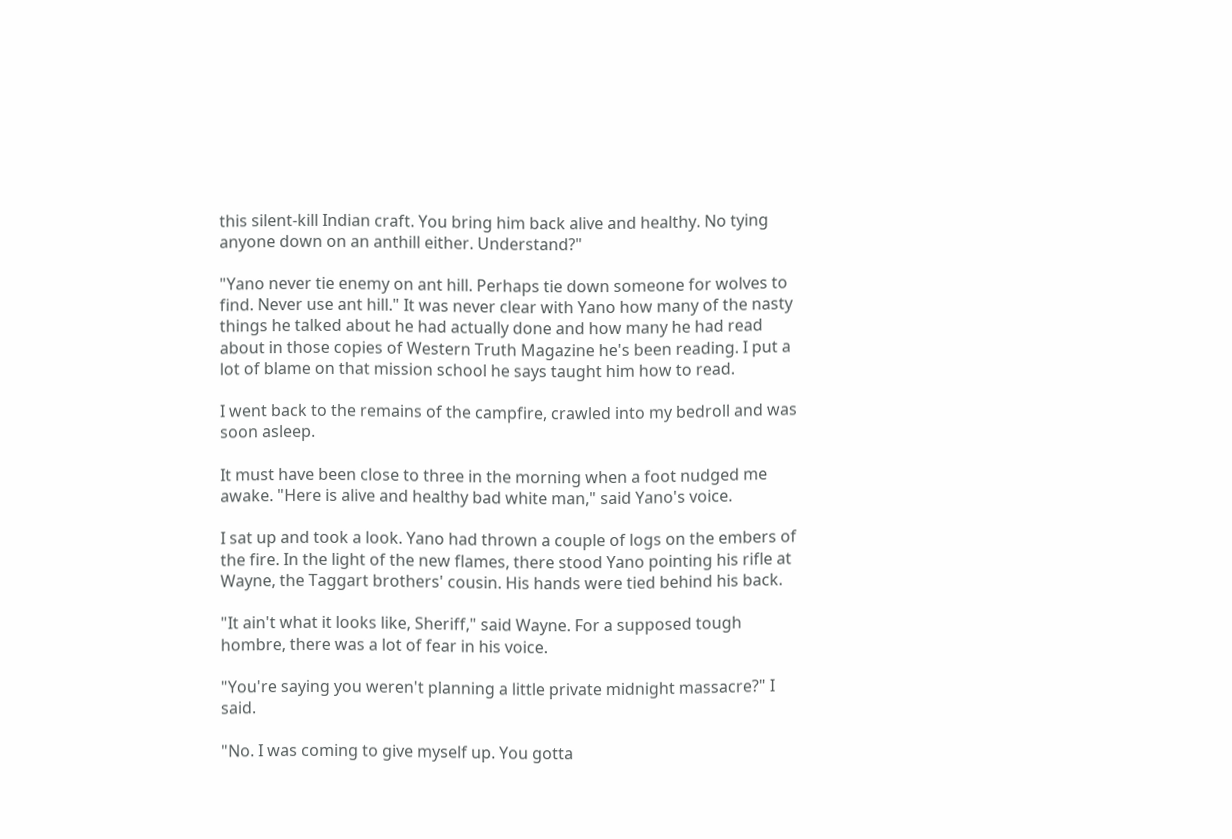this silent-kill Indian craft. You bring him back alive and healthy. No tying anyone down on an anthill either. Understand?"

"Yano never tie enemy on ant hill. Perhaps tie down someone for wolves to find. Never use ant hill." It was never clear with Yano how many of the nasty things he talked about he had actually done and how many he had read about in those copies of Western Truth Magazine he's been reading. I put a lot of blame on that mission school he says taught him how to read.

I went back to the remains of the campfire, crawled into my bedroll and was soon asleep.

It must have been close to three in the morning when a foot nudged me awake. "Here is alive and healthy bad white man," said Yano's voice.

I sat up and took a look. Yano had thrown a couple of logs on the embers of the fire. In the light of the new flames, there stood Yano pointing his rifle at Wayne, the Taggart brothers' cousin. His hands were tied behind his back.

"It ain't what it looks like, Sheriff," said Wayne. For a supposed tough hombre, there was a lot of fear in his voice.

"You're saying you weren't planning a little private midnight massacre?" I said.

"No. I was coming to give myself up. You gotta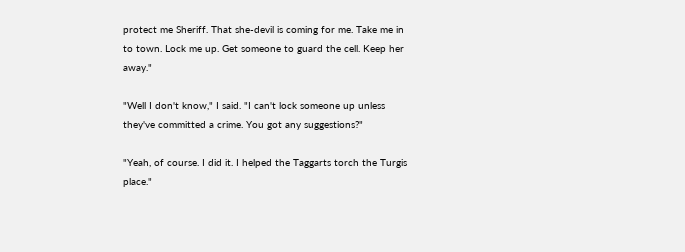protect me Sheriff. That she-devil is coming for me. Take me in to town. Lock me up. Get someone to guard the cell. Keep her away."

"Well I don't know," I said. "I can't lock someone up unless they've committed a crime. You got any suggestions?"

"Yeah, of course. I did it. I helped the Taggarts torch the Turgis place."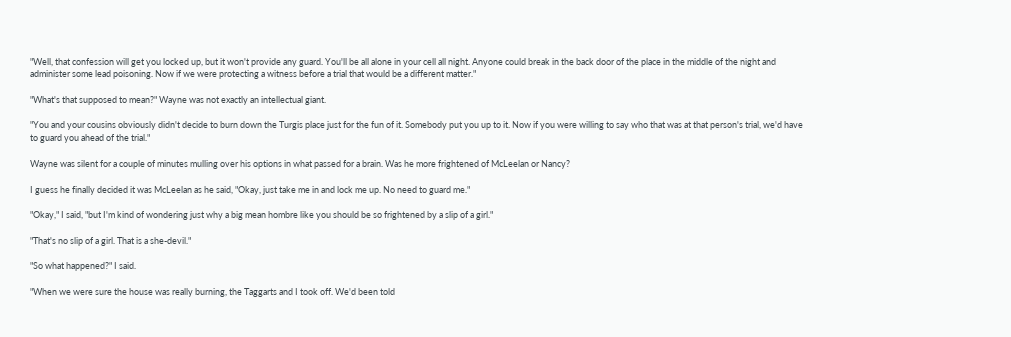"Well, that confession will get you locked up, but it won't provide any guard. You'll be all alone in your cell all night. Anyone could break in the back door of the place in the middle of the night and administer some lead poisoning. Now if we were protecting a witness before a trial that would be a different matter."

"What's that supposed to mean?" Wayne was not exactly an intellectual giant.

"You and your cousins obviously didn't decide to burn down the Turgis place just for the fun of it. Somebody put you up to it. Now if you were willing to say who that was at that person's trial, we'd have to guard you ahead of the trial."

Wayne was silent for a couple of minutes mulling over his options in what passed for a brain. Was he more frightened of McLeelan or Nancy?

I guess he finally decided it was McLeelan as he said, "Okay, just take me in and lock me up. No need to guard me."

"Okay," I said, "but I'm kind of wondering just why a big mean hombre like you should be so frightened by a slip of a girl."

"That's no slip of a girl. That is a she-devil."

"So what happened?" I said.

"When we were sure the house was really burning, the Taggarts and I took off. We'd been told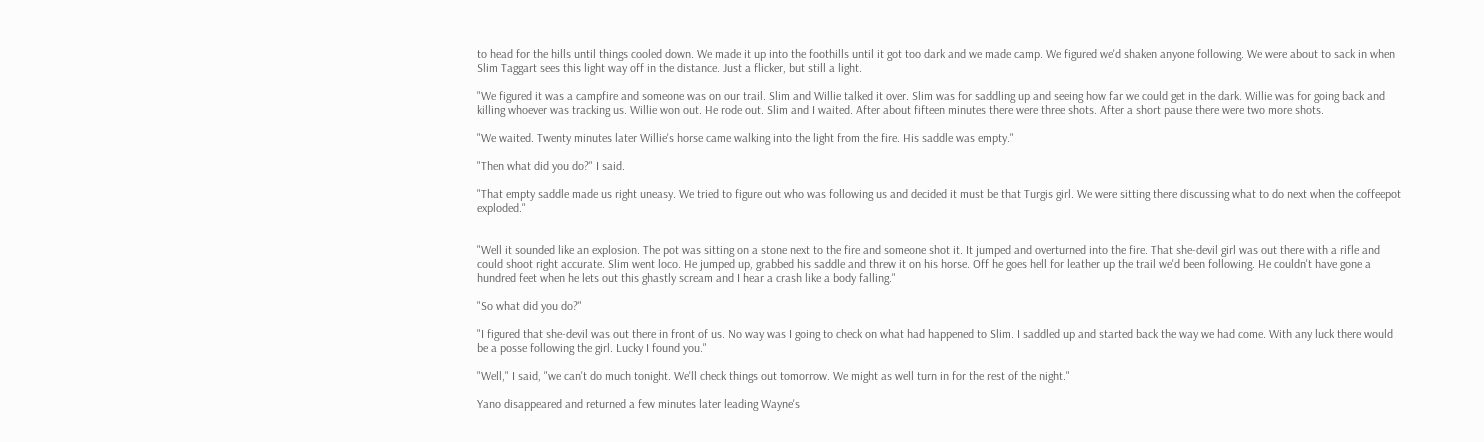to head for the hills until things cooled down. We made it up into the foothills until it got too dark and we made camp. We figured we'd shaken anyone following. We were about to sack in when Slim Taggart sees this light way off in the distance. Just a flicker, but still a light.

"We figured it was a campfire and someone was on our trail. Slim and Willie talked it over. Slim was for saddling up and seeing how far we could get in the dark. Willie was for going back and killing whoever was tracking us. Willie won out. He rode out. Slim and I waited. After about fifteen minutes there were three shots. After a short pause there were two more shots.

"We waited. Twenty minutes later Willie's horse came walking into the light from the fire. His saddle was empty."

"Then what did you do?" I said.

"That empty saddle made us right uneasy. We tried to figure out who was following us and decided it must be that Turgis girl. We were sitting there discussing what to do next when the coffeepot exploded."


"Well it sounded like an explosion. The pot was sitting on a stone next to the fire and someone shot it. It jumped and overturned into the fire. That she-devil girl was out there with a rifle and could shoot right accurate. Slim went loco. He jumped up, grabbed his saddle and threw it on his horse. Off he goes hell for leather up the trail we'd been following. He couldn't have gone a hundred feet when he lets out this ghastly scream and I hear a crash like a body falling."

"So what did you do?"

"I figured that she-devil was out there in front of us. No way was I going to check on what had happened to Slim. I saddled up and started back the way we had come. With any luck there would be a posse following the girl. Lucky I found you."

"Well," I said, "we can't do much tonight. We'll check things out tomorrow. We might as well turn in for the rest of the night."

Yano disappeared and returned a few minutes later leading Wayne's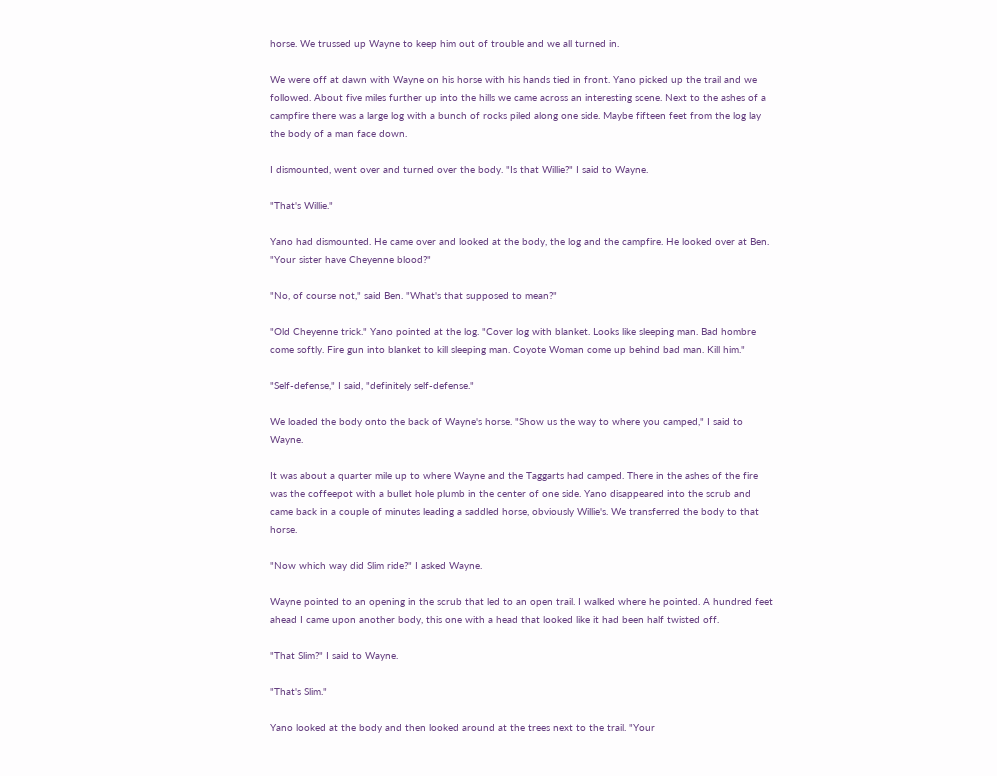horse. We trussed up Wayne to keep him out of trouble and we all turned in.

We were off at dawn with Wayne on his horse with his hands tied in front. Yano picked up the trail and we followed. About five miles further up into the hills we came across an interesting scene. Next to the ashes of a campfire there was a large log with a bunch of rocks piled along one side. Maybe fifteen feet from the log lay the body of a man face down.

I dismounted, went over and turned over the body. "Is that Willie?" I said to Wayne.

"That's Willie."

Yano had dismounted. He came over and looked at the body, the log and the campfire. He looked over at Ben. "Your sister have Cheyenne blood?"

"No, of course not," said Ben. "What's that supposed to mean?"

"Old Cheyenne trick." Yano pointed at the log. "Cover log with blanket. Looks like sleeping man. Bad hombre come softly. Fire gun into blanket to kill sleeping man. Coyote Woman come up behind bad man. Kill him."

"Self-defense," I said, "definitely self-defense."

We loaded the body onto the back of Wayne's horse. "Show us the way to where you camped," I said to Wayne.

It was about a quarter mile up to where Wayne and the Taggarts had camped. There in the ashes of the fire was the coffeepot with a bullet hole plumb in the center of one side. Yano disappeared into the scrub and came back in a couple of minutes leading a saddled horse, obviously Willie's. We transferred the body to that horse.

"Now which way did Slim ride?" I asked Wayne.

Wayne pointed to an opening in the scrub that led to an open trail. I walked where he pointed. A hundred feet ahead I came upon another body, this one with a head that looked like it had been half twisted off.

"That Slim?" I said to Wayne.

"That's Slim."

Yano looked at the body and then looked around at the trees next to the trail. "Your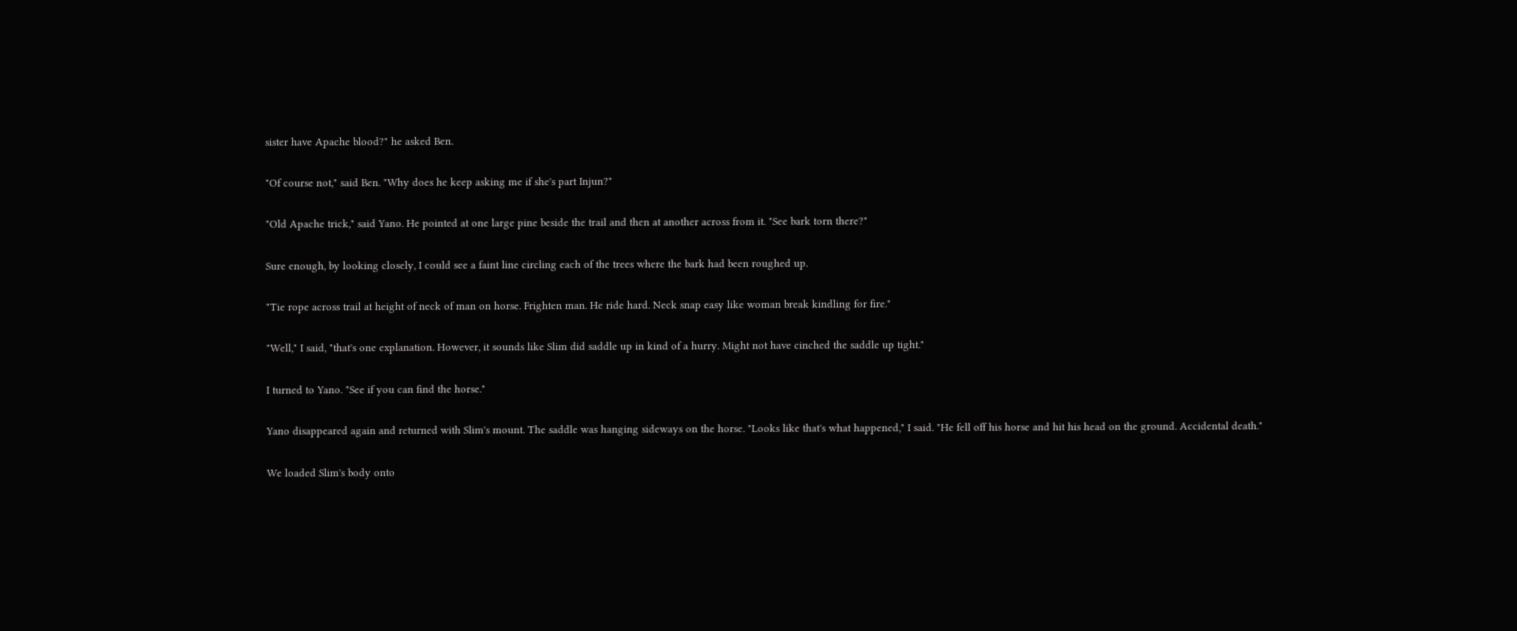sister have Apache blood?" he asked Ben.

"Of course not," said Ben. "Why does he keep asking me if she's part Injun?"

"Old Apache trick," said Yano. He pointed at one large pine beside the trail and then at another across from it. "See bark torn there?"

Sure enough, by looking closely, I could see a faint line circling each of the trees where the bark had been roughed up.

"Tie rope across trail at height of neck of man on horse. Frighten man. He ride hard. Neck snap easy like woman break kindling for fire."

"Well," I said, "that's one explanation. However, it sounds like Slim did saddle up in kind of a hurry. Might not have cinched the saddle up tight."

I turned to Yano. "See if you can find the horse."

Yano disappeared again and returned with Slim's mount. The saddle was hanging sideways on the horse. "Looks like that's what happened," I said. "He fell off his horse and hit his head on the ground. Accidental death."

We loaded Slim's body onto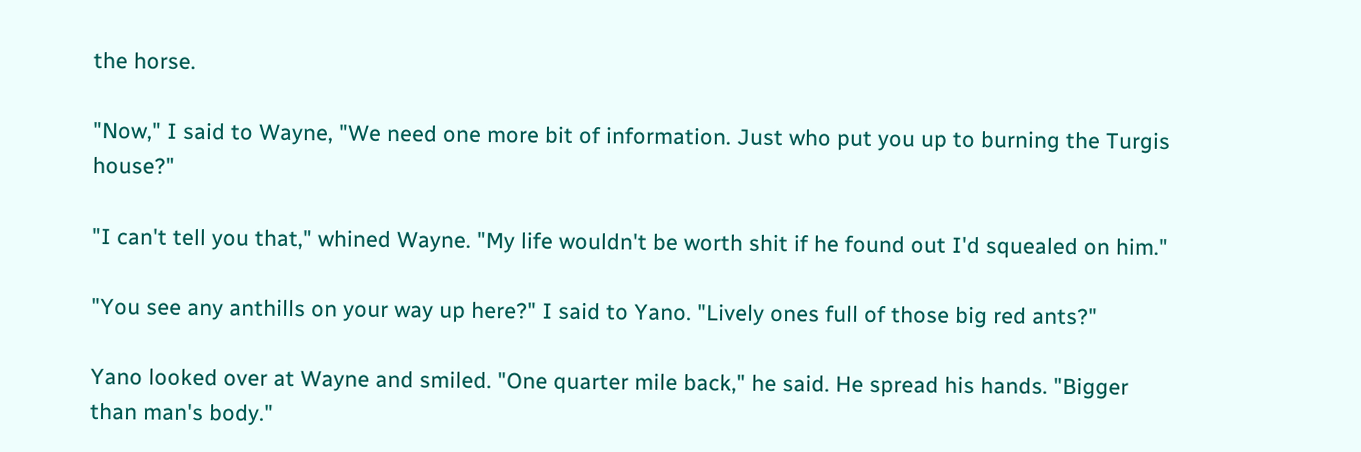the horse.

"Now," I said to Wayne, "We need one more bit of information. Just who put you up to burning the Turgis house?"

"I can't tell you that," whined Wayne. "My life wouldn't be worth shit if he found out I'd squealed on him."

"You see any anthills on your way up here?" I said to Yano. "Lively ones full of those big red ants?"

Yano looked over at Wayne and smiled. "One quarter mile back," he said. He spread his hands. "Bigger than man's body."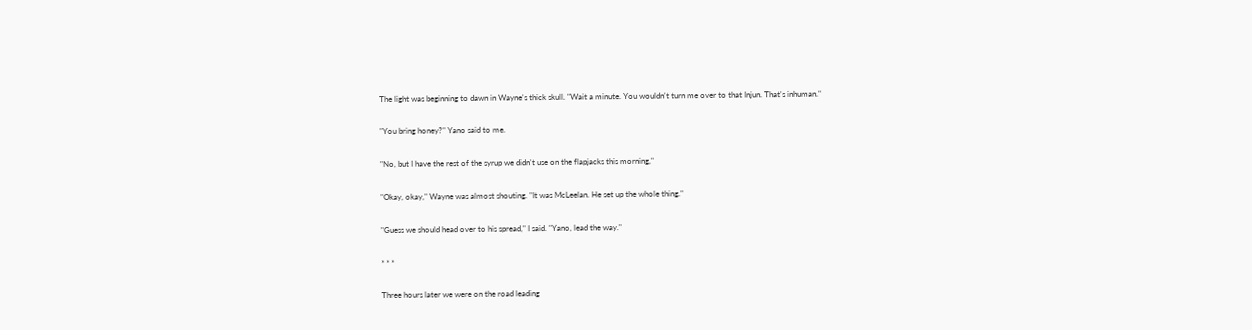The light was beginning to dawn in Wayne's thick skull. "Wait a minute. You wouldn't turn me over to that Injun. That's inhuman."

"You bring honey?" Yano said to me.

"No, but I have the rest of the syrup we didn't use on the flapjacks this morning,"

"Okay, okay," Wayne was almost shouting. "It was McLeelan. He set up the whole thing."

"Guess we should head over to his spread," I said. "Yano, lead the way."

* * *

Three hours later we were on the road leading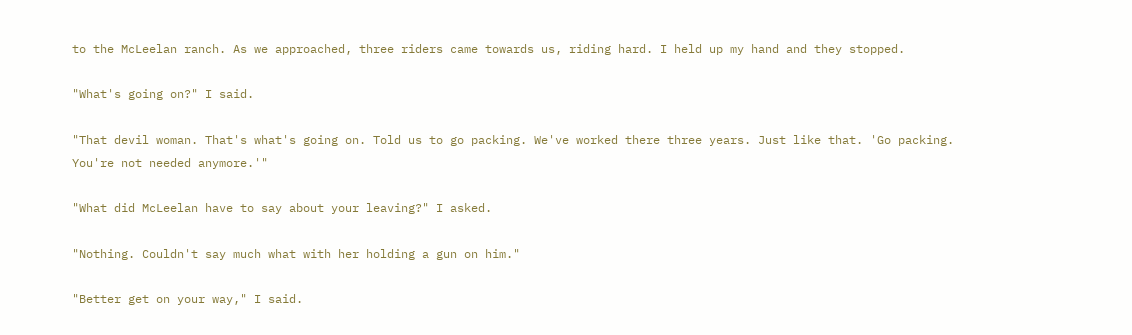to the McLeelan ranch. As we approached, three riders came towards us, riding hard. I held up my hand and they stopped.

"What's going on?" I said.

"That devil woman. That's what's going on. Told us to go packing. We've worked there three years. Just like that. 'Go packing. You're not needed anymore.'"

"What did McLeelan have to say about your leaving?" I asked.

"Nothing. Couldn't say much what with her holding a gun on him."

"Better get on your way," I said.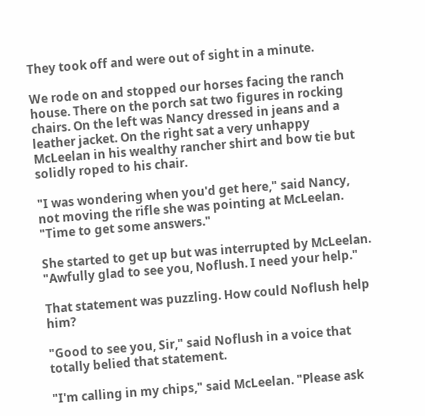They took off and were out of sight in a minute.

We rode on and stopped our horses facing the ranch house. There on the porch sat two figures in rocking chairs. On the left was Nancy dressed in jeans and a leather jacket. On the right sat a very unhappy McLeelan in his wealthy rancher shirt and bow tie but solidly roped to his chair.

"I was wondering when you'd get here," said Nancy, not moving the rifle she was pointing at McLeelan. "Time to get some answers."

She started to get up but was interrupted by McLeelan. "Awfully glad to see you, Noflush. I need your help."

That statement was puzzling. How could Noflush help him?

"Good to see you, Sir," said Noflush in a voice that totally belied that statement.

"I'm calling in my chips," said McLeelan. "Please ask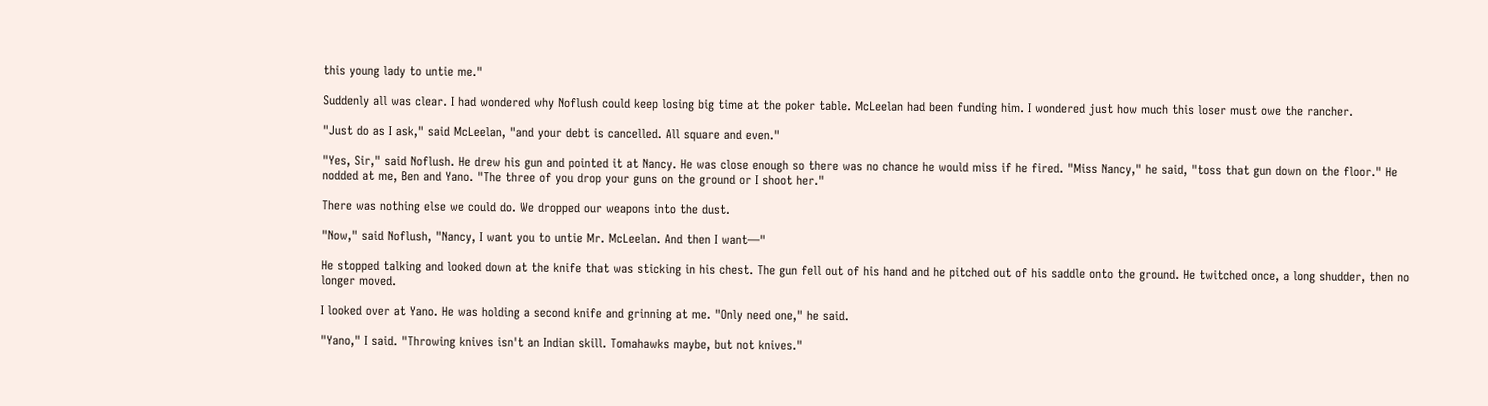this young lady to untie me."

Suddenly all was clear. I had wondered why Noflush could keep losing big time at the poker table. McLeelan had been funding him. I wondered just how much this loser must owe the rancher.

"Just do as I ask," said McLeelan, "and your debt is cancelled. All square and even."

"Yes, Sir," said Noflush. He drew his gun and pointed it at Nancy. He was close enough so there was no chance he would miss if he fired. "Miss Nancy," he said, "toss that gun down on the floor." He nodded at me, Ben and Yano. "The three of you drop your guns on the ground or I shoot her."

There was nothing else we could do. We dropped our weapons into the dust.

"Now," said Noflush, "Nancy, I want you to untie Mr. McLeelan. And then I want—"

He stopped talking and looked down at the knife that was sticking in his chest. The gun fell out of his hand and he pitched out of his saddle onto the ground. He twitched once, a long shudder, then no longer moved.

I looked over at Yano. He was holding a second knife and grinning at me. "Only need one," he said.

"Yano," I said. "Throwing knives isn't an Indian skill. Tomahawks maybe, but not knives."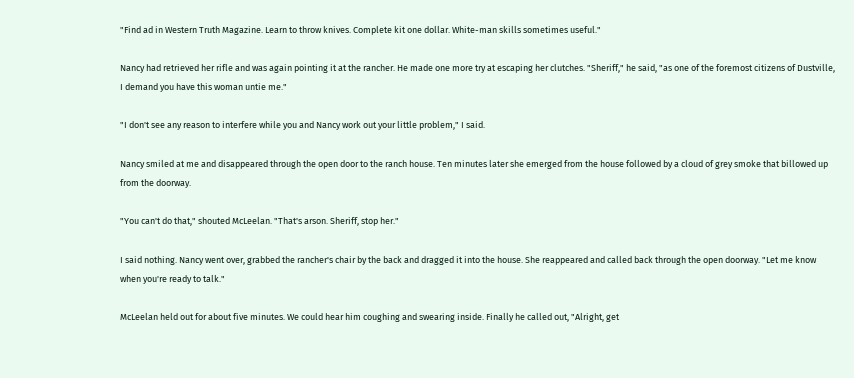"Find ad in Western Truth Magazine. Learn to throw knives. Complete kit one dollar. White-man skills sometimes useful."

Nancy had retrieved her rifle and was again pointing it at the rancher. He made one more try at escaping her clutches. "Sheriff," he said, "as one of the foremost citizens of Dustville, I demand you have this woman untie me."

"I don't see any reason to interfere while you and Nancy work out your little problem," I said.

Nancy smiled at me and disappeared through the open door to the ranch house. Ten minutes later she emerged from the house followed by a cloud of grey smoke that billowed up from the doorway.

"You can't do that," shouted McLeelan. "That's arson. Sheriff, stop her."

I said nothing. Nancy went over, grabbed the rancher's chair by the back and dragged it into the house. She reappeared and called back through the open doorway. "Let me know when you're ready to talk."

McLeelan held out for about five minutes. We could hear him coughing and swearing inside. Finally he called out, "Alright, get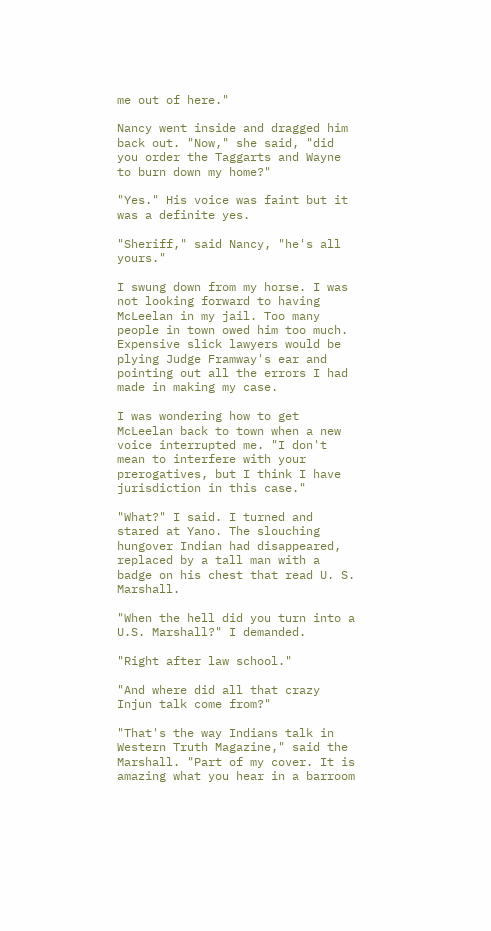me out of here."

Nancy went inside and dragged him back out. "Now," she said, "did you order the Taggarts and Wayne to burn down my home?"

"Yes." His voice was faint but it was a definite yes.

"Sheriff," said Nancy, "he's all yours."

I swung down from my horse. I was not looking forward to having McLeelan in my jail. Too many people in town owed him too much. Expensive slick lawyers would be plying Judge Framway's ear and pointing out all the errors I had made in making my case.

I was wondering how to get McLeelan back to town when a new voice interrupted me. "I don't mean to interfere with your prerogatives, but I think I have jurisdiction in this case."

"What?" I said. I turned and stared at Yano. The slouching hungover Indian had disappeared, replaced by a tall man with a badge on his chest that read U. S. Marshall.

"When the hell did you turn into a U.S. Marshall?" I demanded.

"Right after law school."

"And where did all that crazy Injun talk come from?"

"That's the way Indians talk in Western Truth Magazine," said the Marshall. "Part of my cover. It is amazing what you hear in a barroom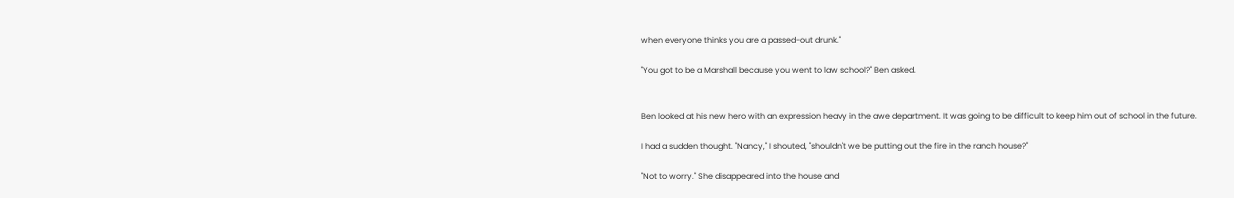when everyone thinks you are a passed-out drunk."

"You got to be a Marshall because you went to law school?" Ben asked.


Ben looked at his new hero with an expression heavy in the awe department. It was going to be difficult to keep him out of school in the future.

I had a sudden thought. "Nancy," I shouted, "shouldn't we be putting out the fire in the ranch house?"

"Not to worry." She disappeared into the house and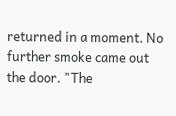returned in a moment. No further smoke came out the door. "The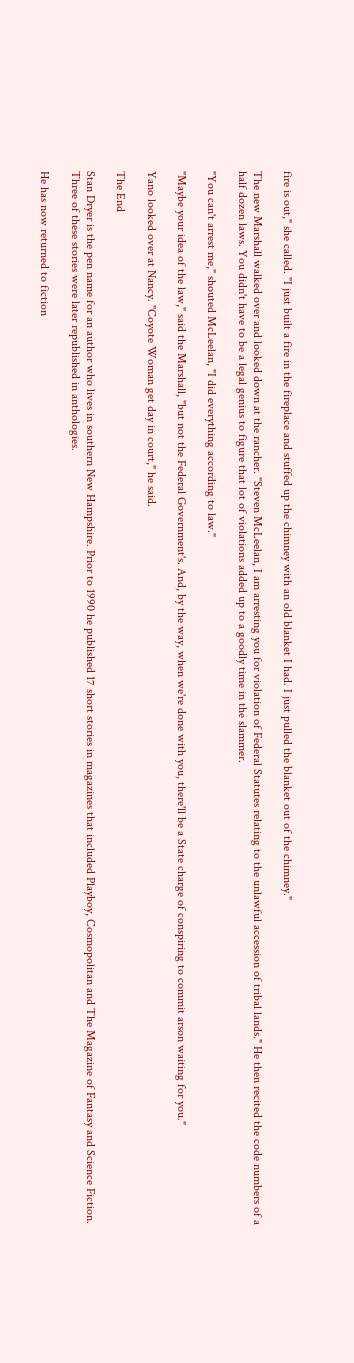fire is out," she called. "I just built a fire in the fireplace and stuffed up the chimney with an old blanket I had. I just pulled the blanket out of the chimney."

The new Marshall walked over and looked down at the rancher. "Steven McLeelan, I am arresting you for violation of Federal Statutes relating to the unlawful accession of tribal lands." He then recited the code numbers of a half dozen laws. You didn't have to be a legal genius to figure that lot of violations added up to a goodly time in the slammer.

"You can't arrest me," shouted McLeelan, "I did everything according to law."

"Maybe your idea of the law," said the Marshall, "but not the Federal Government's. And, by the way, when we're done with you, there'll be a State charge of conspiring to commit arson waiting for you."

Yano looked over at Nancy. "Coyote Woman get day in court," he said.

The End

Stan Dryer is the pen name for an author who lives in southern New Hampshire. Prior to 1990 he published 17 short stories in magazines that included Playboy, Cosmopolitan and The Magazine of Fantasy and Science Fiction. Three of these stories were later republished in anthologies.

He has now returned to fiction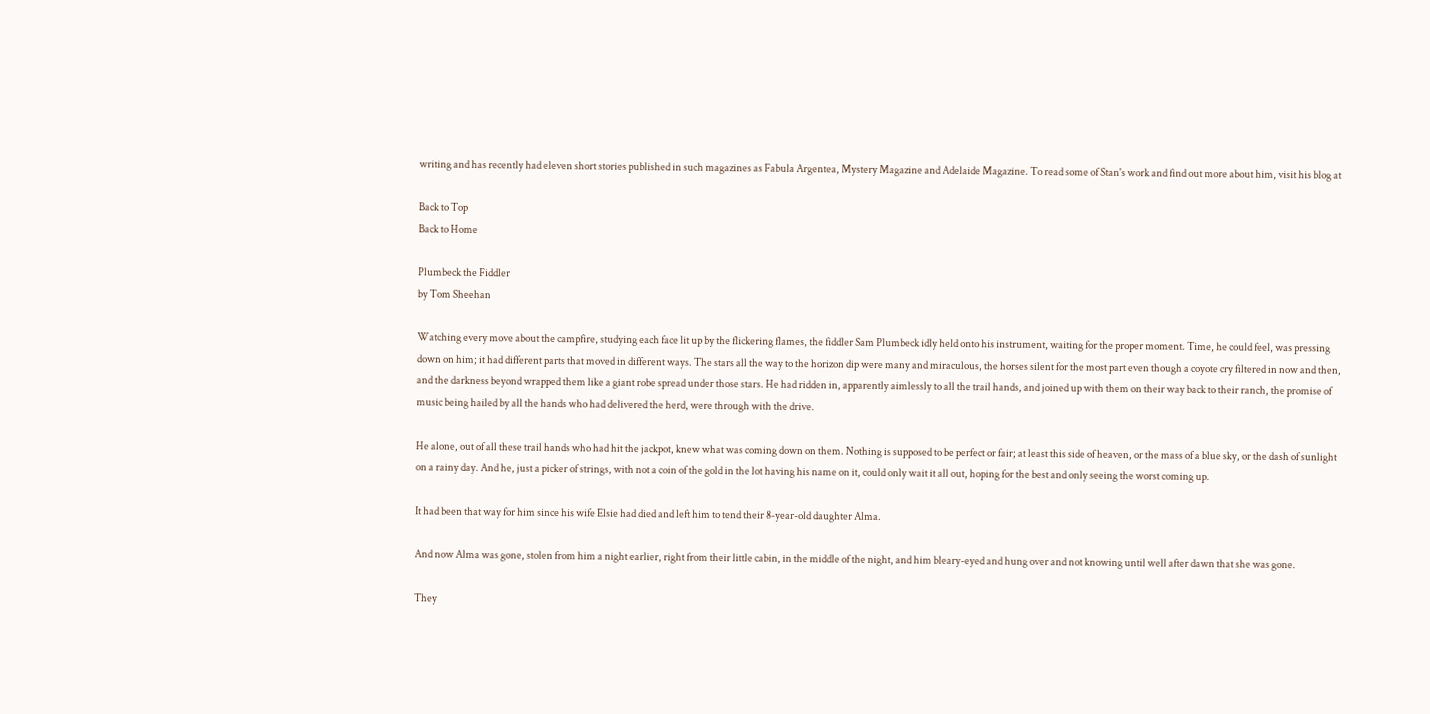writing and has recently had eleven short stories published in such magazines as Fabula Argentea, Mystery Magazine and Adelaide Magazine. To read some of Stan's work and find out more about him, visit his blog at

Back to Top
Back to Home

Plumbeck the Fiddler
by Tom Sheehan

Watching every move about the campfire, studying each face lit up by the flickering flames, the fiddler Sam Plumbeck idly held onto his instrument, waiting for the proper moment. Time, he could feel, was pressing down on him; it had different parts that moved in different ways. The stars all the way to the horizon dip were many and miraculous, the horses silent for the most part even though a coyote cry filtered in now and then, and the darkness beyond wrapped them like a giant robe spread under those stars. He had ridden in, apparently aimlessly to all the trail hands, and joined up with them on their way back to their ranch, the promise of music being hailed by all the hands who had delivered the herd, were through with the drive.

He alone, out of all these trail hands who had hit the jackpot, knew what was coming down on them. Nothing is supposed to be perfect or fair; at least this side of heaven, or the mass of a blue sky, or the dash of sunlight on a rainy day. And he, just a picker of strings, with not a coin of the gold in the lot having his name on it, could only wait it all out, hoping for the best and only seeing the worst coming up.

It had been that way for him since his wife Elsie had died and left him to tend their 8-year-old daughter Alma.

And now Alma was gone, stolen from him a night earlier, right from their little cabin, in the middle of the night, and him bleary-eyed and hung over and not knowing until well after dawn that she was gone.

They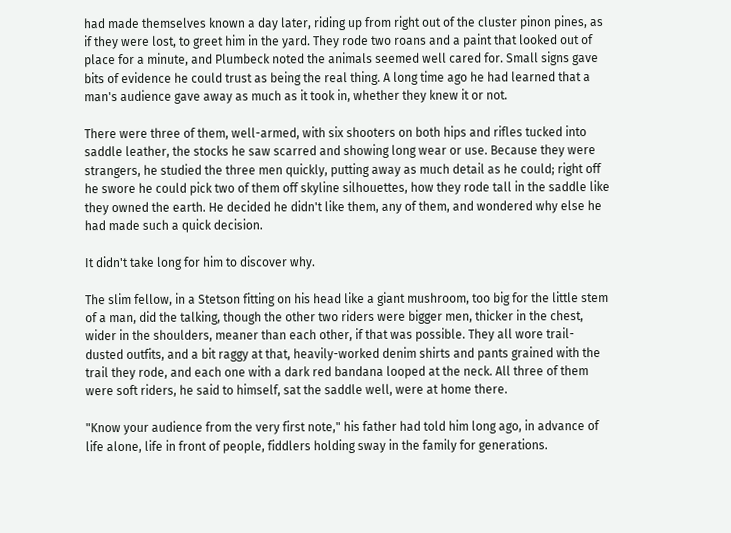had made themselves known a day later, riding up from right out of the cluster pinon pines, as if they were lost, to greet him in the yard. They rode two roans and a paint that looked out of place for a minute, and Plumbeck noted the animals seemed well cared for. Small signs gave bits of evidence he could trust as being the real thing. A long time ago he had learned that a man's audience gave away as much as it took in, whether they knew it or not.

There were three of them, well-armed, with six shooters on both hips and rifles tucked into saddle leather, the stocks he saw scarred and showing long wear or use. Because they were strangers, he studied the three men quickly, putting away as much detail as he could; right off he swore he could pick two of them off skyline silhouettes, how they rode tall in the saddle like they owned the earth. He decided he didn't like them, any of them, and wondered why else he had made such a quick decision.

It didn't take long for him to discover why.

The slim fellow, in a Stetson fitting on his head like a giant mushroom, too big for the little stem of a man, did the talking, though the other two riders were bigger men, thicker in the chest, wider in the shoulders, meaner than each other, if that was possible. They all wore trail-dusted outfits, and a bit raggy at that, heavily-worked denim shirts and pants grained with the trail they rode, and each one with a dark red bandana looped at the neck. All three of them were soft riders, he said to himself, sat the saddle well, were at home there.

"Know your audience from the very first note," his father had told him long ago, in advance of life alone, life in front of people, fiddlers holding sway in the family for generations.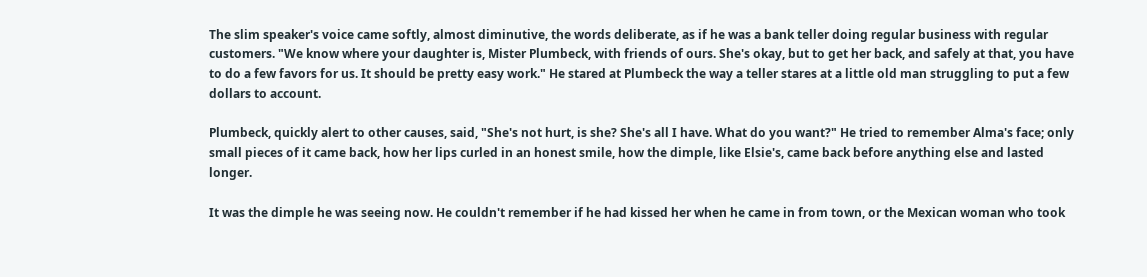The slim speaker's voice came softly, almost diminutive, the words deliberate, as if he was a bank teller doing regular business with regular customers. "We know where your daughter is, Mister Plumbeck, with friends of ours. She's okay, but to get her back, and safely at that, you have to do a few favors for us. It should be pretty easy work." He stared at Plumbeck the way a teller stares at a little old man struggling to put a few dollars to account.

Plumbeck, quickly alert to other causes, said, "She's not hurt, is she? She's all I have. What do you want?" He tried to remember Alma's face; only small pieces of it came back, how her lips curled in an honest smile, how the dimple, like Elsie's, came back before anything else and lasted longer.

It was the dimple he was seeing now. He couldn't remember if he had kissed her when he came in from town, or the Mexican woman who took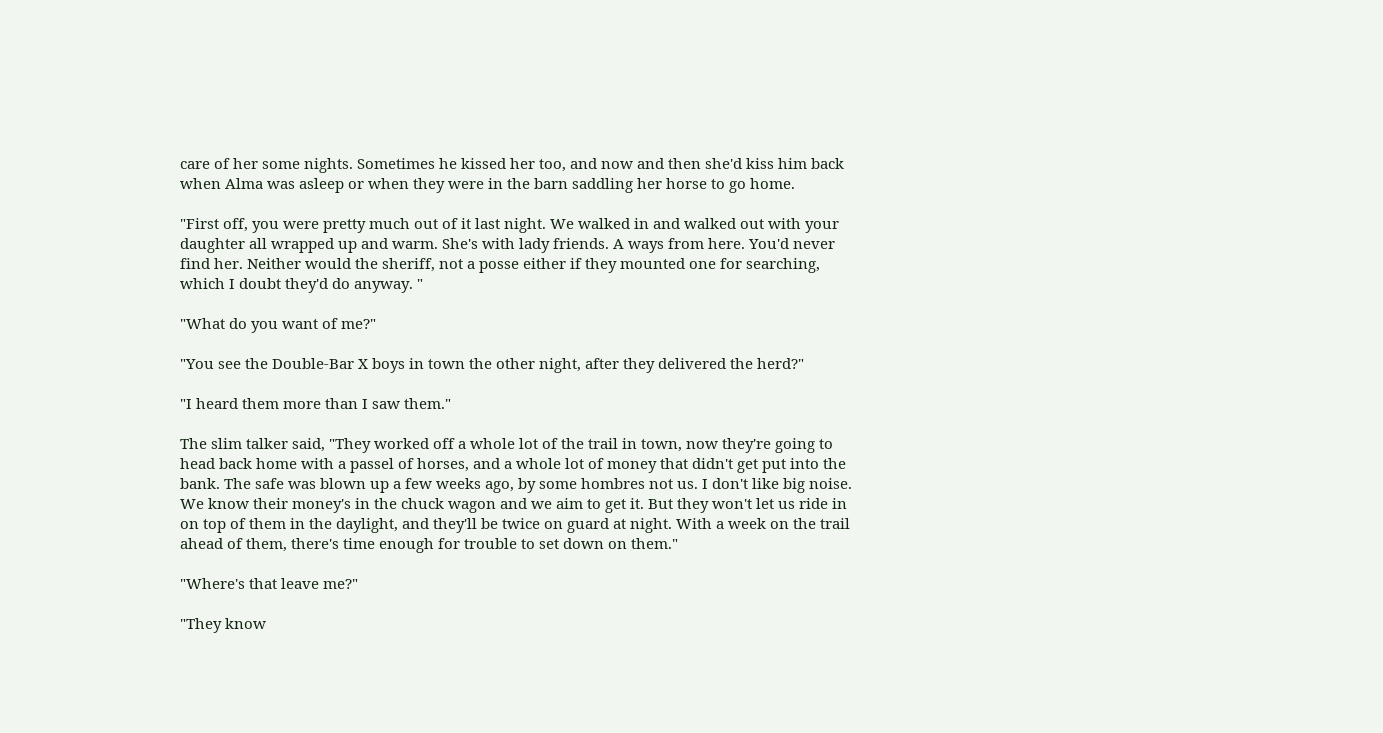care of her some nights. Sometimes he kissed her too, and now and then she'd kiss him back when Alma was asleep or when they were in the barn saddling her horse to go home.

"First off, you were pretty much out of it last night. We walked in and walked out with your daughter all wrapped up and warm. She's with lady friends. A ways from here. You'd never find her. Neither would the sheriff, not a posse either if they mounted one for searching, which I doubt they'd do anyway. "

"What do you want of me?"

"You see the Double-Bar X boys in town the other night, after they delivered the herd?"

"I heard them more than I saw them."

The slim talker said, "They worked off a whole lot of the trail in town, now they're going to head back home with a passel of horses, and a whole lot of money that didn't get put into the bank. The safe was blown up a few weeks ago, by some hombres not us. I don't like big noise. We know their money's in the chuck wagon and we aim to get it. But they won't let us ride in on top of them in the daylight, and they'll be twice on guard at night. With a week on the trail ahead of them, there's time enough for trouble to set down on them."

"Where's that leave me?"

"They know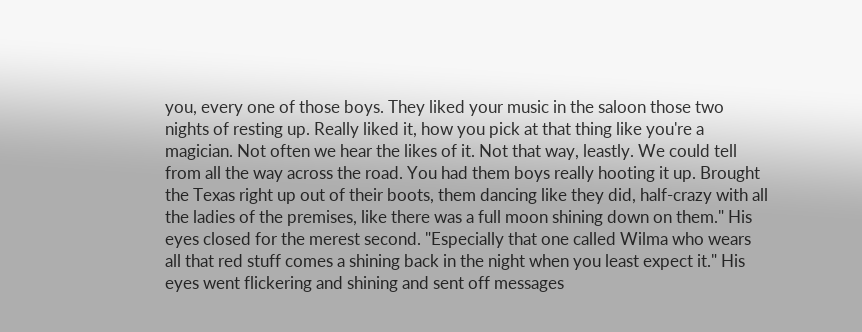you, every one of those boys. They liked your music in the saloon those two nights of resting up. Really liked it, how you pick at that thing like you're a magician. Not often we hear the likes of it. Not that way, leastly. We could tell from all the way across the road. You had them boys really hooting it up. Brought the Texas right up out of their boots, them dancing like they did, half-crazy with all the ladies of the premises, like there was a full moon shining down on them." His eyes closed for the merest second. "Especially that one called Wilma who wears all that red stuff comes a shining back in the night when you least expect it." His eyes went flickering and shining and sent off messages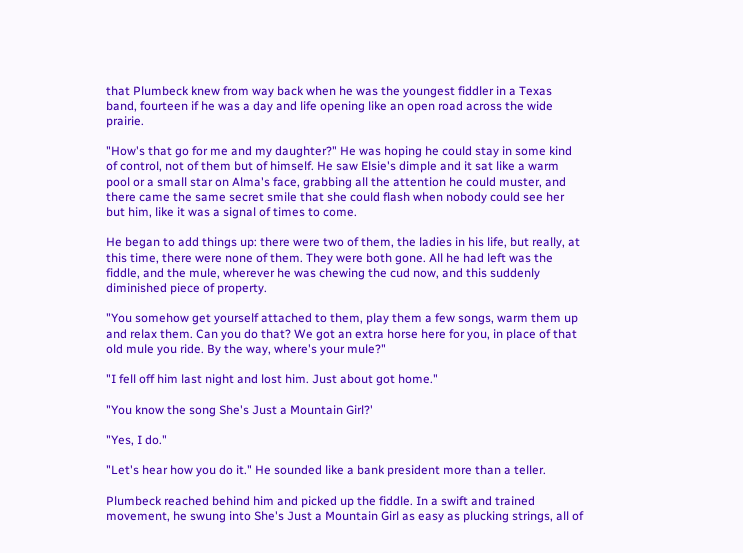that Plumbeck knew from way back when he was the youngest fiddler in a Texas band, fourteen if he was a day and life opening like an open road across the wide prairie.

"How's that go for me and my daughter?" He was hoping he could stay in some kind of control, not of them but of himself. He saw Elsie's dimple and it sat like a warm pool or a small star on Alma's face, grabbing all the attention he could muster, and there came the same secret smile that she could flash when nobody could see her but him, like it was a signal of times to come.

He began to add things up: there were two of them, the ladies in his life, but really, at this time, there were none of them. They were both gone. All he had left was the fiddle, and the mule, wherever he was chewing the cud now, and this suddenly diminished piece of property.

"You somehow get yourself attached to them, play them a few songs, warm them up and relax them. Can you do that? We got an extra horse here for you, in place of that old mule you ride. By the way, where's your mule?"

"I fell off him last night and lost him. Just about got home."

"You know the song She's Just a Mountain Girl?'

"Yes, I do."

"Let's hear how you do it." He sounded like a bank president more than a teller.

Plumbeck reached behind him and picked up the fiddle. In a swift and trained movement, he swung into She's Just a Mountain Girl as easy as plucking strings, all of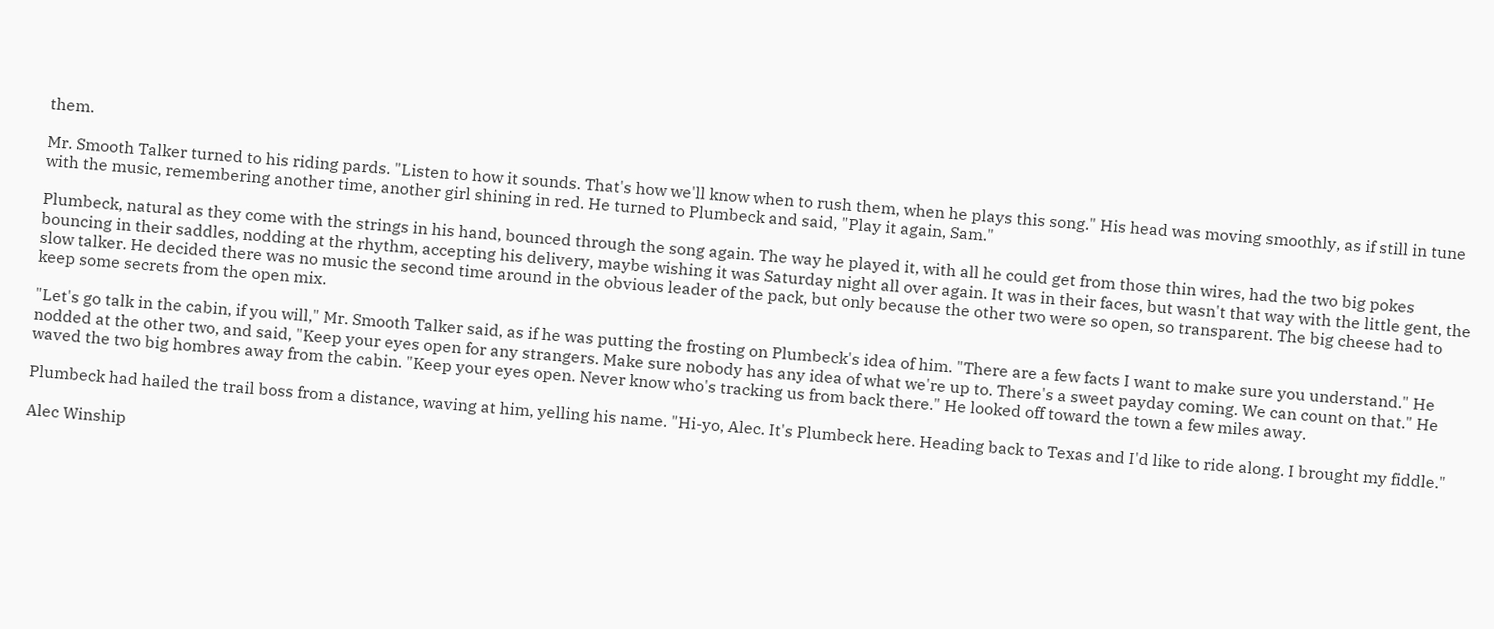them.

Mr. Smooth Talker turned to his riding pards. "Listen to how it sounds. That's how we'll know when to rush them, when he plays this song." His head was moving smoothly, as if still in tune with the music, remembering another time, another girl shining in red. He turned to Plumbeck and said, "Play it again, Sam."

Plumbeck, natural as they come with the strings in his hand, bounced through the song again. The way he played it, with all he could get from those thin wires, had the two big pokes bouncing in their saddles, nodding at the rhythm, accepting his delivery, maybe wishing it was Saturday night all over again. It was in their faces, but wasn't that way with the little gent, the slow talker. He decided there was no music the second time around in the obvious leader of the pack, but only because the other two were so open, so transparent. The big cheese had to keep some secrets from the open mix.

"Let's go talk in the cabin, if you will," Mr. Smooth Talker said, as if he was putting the frosting on Plumbeck's idea of him. "There are a few facts I want to make sure you understand." He nodded at the other two, and said, "Keep your eyes open for any strangers. Make sure nobody has any idea of what we're up to. There's a sweet payday coming. We can count on that." He waved the two big hombres away from the cabin. "Keep your eyes open. Never know who's tracking us from back there." He looked off toward the town a few miles away.

Plumbeck had hailed the trail boss from a distance, waving at him, yelling his name. "Hi-yo, Alec. It's Plumbeck here. Heading back to Texas and I'd like to ride along. I brought my fiddle."

Alec Winship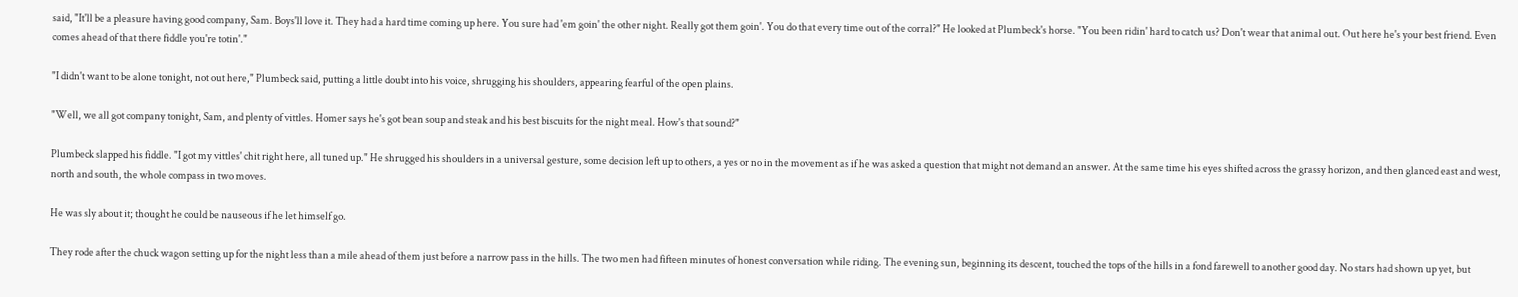said, "It'll be a pleasure having good company, Sam. Boys'll love it. They had a hard time coming up here. You sure had 'em goin' the other night. Really got them goin'. You do that every time out of the corral?" He looked at Plumbeck's horse. "You been ridin' hard to catch us? Don't wear that animal out. Out here he's your best friend. Even comes ahead of that there fiddle you're totin'."

"I didn't want to be alone tonight, not out here," Plumbeck said, putting a little doubt into his voice, shrugging his shoulders, appearing fearful of the open plains.

"Well, we all got company tonight, Sam, and plenty of vittles. Homer says he's got bean soup and steak and his best biscuits for the night meal. How's that sound?"

Plumbeck slapped his fiddle. "I got my vittles' chit right here, all tuned up." He shrugged his shoulders in a universal gesture, some decision left up to others, a yes or no in the movement as if he was asked a question that might not demand an answer. At the same time his eyes shifted across the grassy horizon, and then glanced east and west, north and south, the whole compass in two moves.

He was sly about it; thought he could be nauseous if he let himself go.

They rode after the chuck wagon setting up for the night less than a mile ahead of them just before a narrow pass in the hills. The two men had fifteen minutes of honest conversation while riding. The evening sun, beginning its descent, touched the tops of the hills in a fond farewell to another good day. No stars had shown up yet, but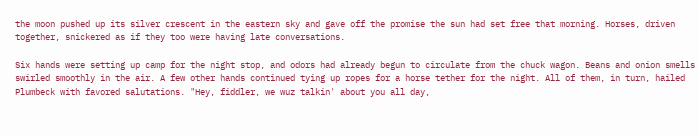the moon pushed up its silver crescent in the eastern sky and gave off the promise the sun had set free that morning. Horses, driven together, snickered as if they too were having late conversations.

Six hands were setting up camp for the night stop, and odors had already begun to circulate from the chuck wagon. Beans and onion smells swirled smoothly in the air. A few other hands continued tying up ropes for a horse tether for the night. All of them, in turn, hailed Plumbeck with favored salutations. "Hey, fiddler, we wuz talkin' about you all day,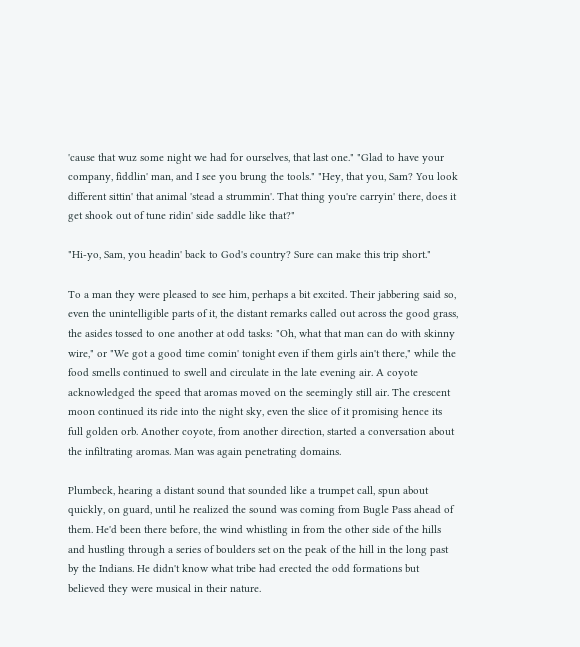'cause that wuz some night we had for ourselves, that last one." "Glad to have your company, fiddlin' man, and I see you brung the tools." "Hey, that you, Sam? You look different sittin' that animal 'stead a strummin'. That thing you're carryin' there, does it get shook out of tune ridin' side saddle like that?"

"Hi-yo, Sam, you headin' back to God's country? Sure can make this trip short."

To a man they were pleased to see him, perhaps a bit excited. Their jabbering said so, even the unintelligible parts of it, the distant remarks called out across the good grass, the asides tossed to one another at odd tasks: "Oh, what that man can do with skinny wire," or "We got a good time comin' tonight even if them girls ain't there," while the food smells continued to swell and circulate in the late evening air. A coyote acknowledged the speed that aromas moved on the seemingly still air. The crescent moon continued its ride into the night sky, even the slice of it promising hence its full golden orb. Another coyote, from another direction, started a conversation about the infiltrating aromas. Man was again penetrating domains.

Plumbeck, hearing a distant sound that sounded like a trumpet call, spun about quickly, on guard, until he realized the sound was coming from Bugle Pass ahead of them. He'd been there before, the wind whistling in from the other side of the hills and hustling through a series of boulders set on the peak of the hill in the long past by the Indians. He didn't know what tribe had erected the odd formations but believed they were musical in their nature.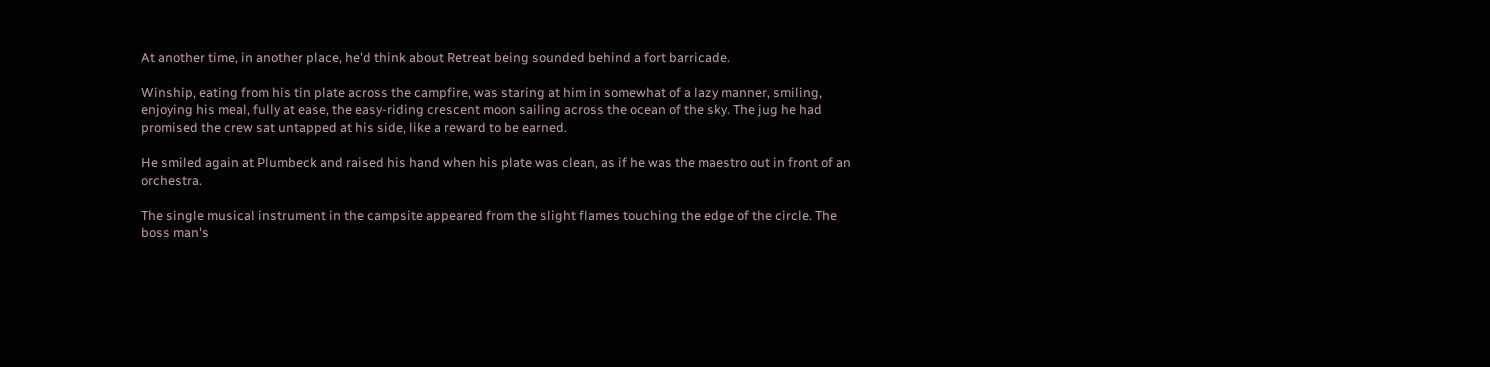At another time, in another place, he'd think about Retreat being sounded behind a fort barricade.

Winship, eating from his tin plate across the campfire, was staring at him in somewhat of a lazy manner, smiling, enjoying his meal, fully at ease, the easy-riding crescent moon sailing across the ocean of the sky. The jug he had promised the crew sat untapped at his side, like a reward to be earned.

He smiled again at Plumbeck and raised his hand when his plate was clean, as if he was the maestro out in front of an orchestra.

The single musical instrument in the campsite appeared from the slight flames touching the edge of the circle. The boss man's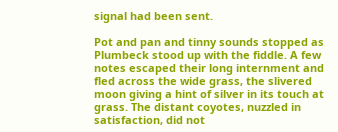signal had been sent.

Pot and pan and tinny sounds stopped as Plumbeck stood up with the fiddle. A few notes escaped their long internment and fled across the wide grass, the slivered moon giving a hint of silver in its touch at grass. The distant coyotes, nuzzled in satisfaction, did not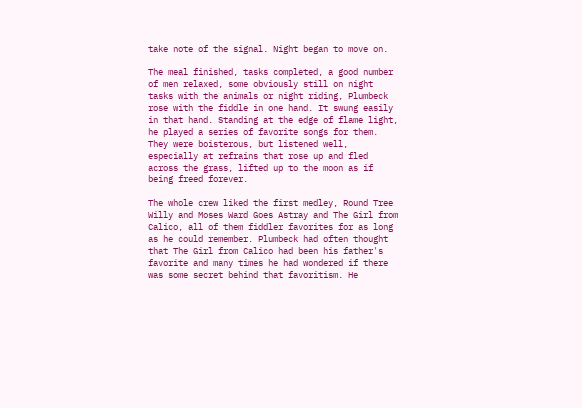take note of the signal. Night began to move on.

The meal finished, tasks completed, a good number of men relaxed, some obviously still on night tasks with the animals or night riding, Plumbeck rose with the fiddle in one hand. It swung easily in that hand. Standing at the edge of flame light, he played a series of favorite songs for them. They were boisterous, but listened well, especially at refrains that rose up and fled across the grass, lifted up to the moon as if being freed forever.

The whole crew liked the first medley, Round Tree Willy and Moses Ward Goes Astray and The Girl from Calico, all of them fiddler favorites for as long as he could remember. Plumbeck had often thought that The Girl from Calico had been his father's favorite and many times he had wondered if there was some secret behind that favoritism. He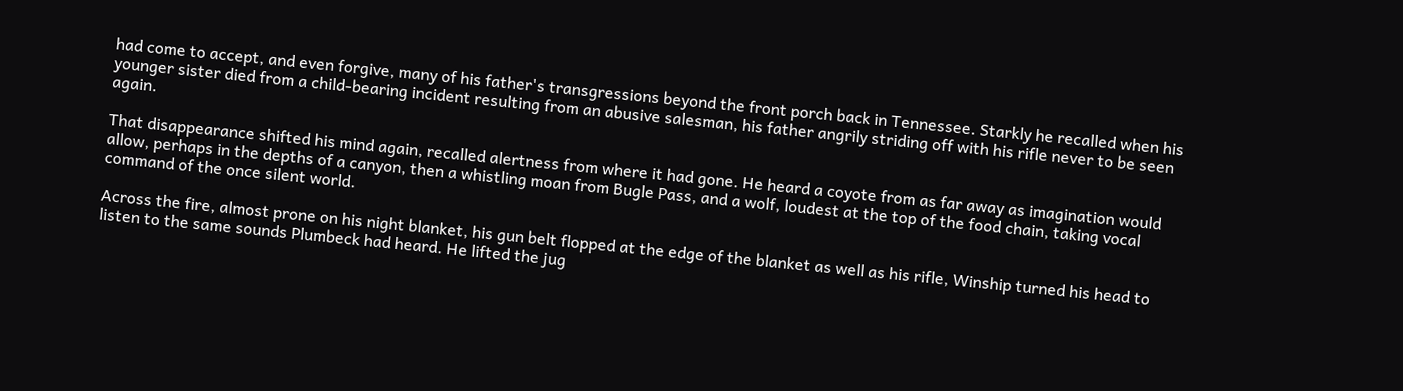had come to accept, and even forgive, many of his father's transgressions beyond the front porch back in Tennessee. Starkly he recalled when his younger sister died from a child-bearing incident resulting from an abusive salesman, his father angrily striding off with his rifle never to be seen again.

That disappearance shifted his mind again, recalled alertness from where it had gone. He heard a coyote from as far away as imagination would allow, perhaps in the depths of a canyon, then a whistling moan from Bugle Pass, and a wolf, loudest at the top of the food chain, taking vocal command of the once silent world.

Across the fire, almost prone on his night blanket, his gun belt flopped at the edge of the blanket as well as his rifle, Winship turned his head to listen to the same sounds Plumbeck had heard. He lifted the jug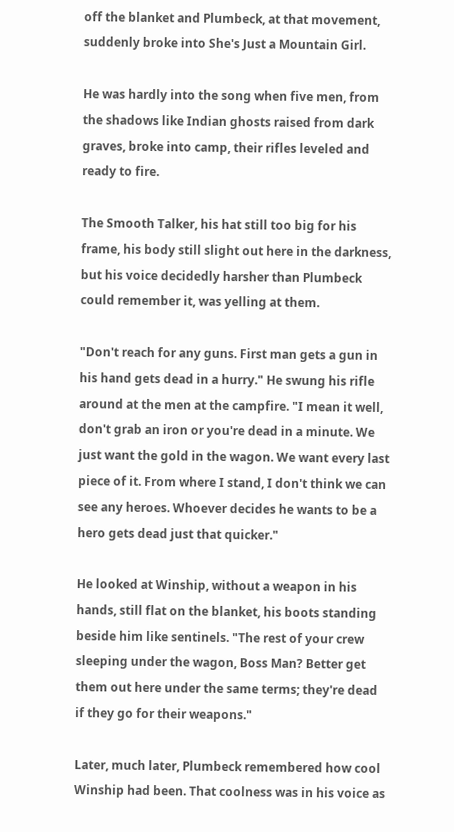off the blanket and Plumbeck, at that movement, suddenly broke into She's Just a Mountain Girl.

He was hardly into the song when five men, from the shadows like Indian ghosts raised from dark graves, broke into camp, their rifles leveled and ready to fire.

The Smooth Talker, his hat still too big for his frame, his body still slight out here in the darkness, but his voice decidedly harsher than Plumbeck could remember it, was yelling at them.

"Don't reach for any guns. First man gets a gun in his hand gets dead in a hurry." He swung his rifle around at the men at the campfire. "I mean it well, don't grab an iron or you're dead in a minute. We just want the gold in the wagon. We want every last piece of it. From where I stand, I don't think we can see any heroes. Whoever decides he wants to be a hero gets dead just that quicker."

He looked at Winship, without a weapon in his hands, still flat on the blanket, his boots standing beside him like sentinels. "The rest of your crew sleeping under the wagon, Boss Man? Better get them out here under the same terms; they're dead if they go for their weapons."

Later, much later, Plumbeck remembered how cool Winship had been. That coolness was in his voice as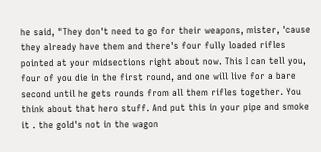he said, "They don't need to go for their weapons, mister, 'cause they already have them and there's four fully loaded rifles pointed at your midsections right about now. This I can tell you, four of you die in the first round, and one will live for a bare second until he gets rounds from all them rifles together. You think about that hero stuff. And put this in your pipe and smoke it . the gold's not in the wagon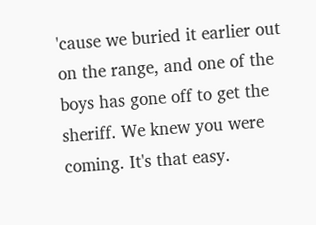'cause we buried it earlier out on the range, and one of the boys has gone off to get the sheriff. We knew you were coming. It's that easy.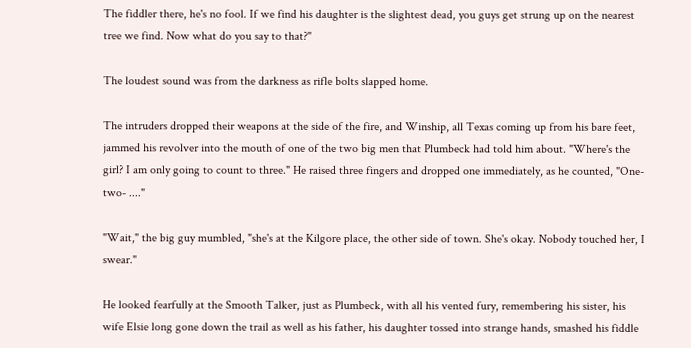The fiddler there, he's no fool. If we find his daughter is the slightest dead, you guys get strung up on the nearest tree we find. Now what do you say to that?"

The loudest sound was from the darkness as rifle bolts slapped home.

The intruders dropped their weapons at the side of the fire, and Winship, all Texas coming up from his bare feet, jammed his revolver into the mouth of one of the two big men that Plumbeck had told him about. "Where's the girl? I am only going to count to three." He raised three fingers and dropped one immediately, as he counted, "One-two- ...."

"Wait," the big guy mumbled, "she's at the Kilgore place, the other side of town. She's okay. Nobody touched her, I swear."

He looked fearfully at the Smooth Talker, just as Plumbeck, with all his vented fury, remembering his sister, his wife Elsie long gone down the trail as well as his father, his daughter tossed into strange hands, smashed his fiddle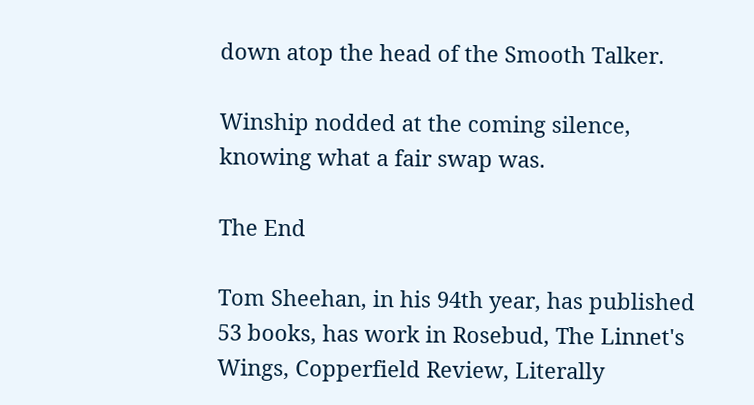down atop the head of the Smooth Talker.

Winship nodded at the coming silence, knowing what a fair swap was.

The End

Tom Sheehan, in his 94th year, has published 53 books, has work in Rosebud, The Linnet's Wings, Copperfield Review, Literally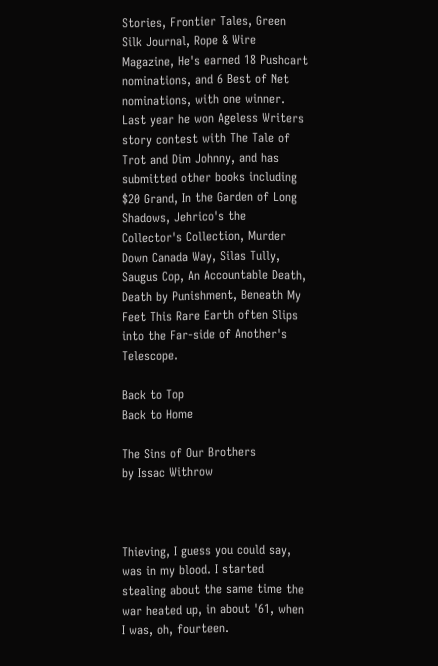Stories, Frontier Tales, Green Silk Journal, Rope & Wire Magazine, He's earned 18 Pushcart nominations, and 6 Best of Net nominations, with one winner. Last year he won Ageless Writers story contest with The Tale of Trot and Dim Johnny, and has submitted other books including $20 Grand, In the Garden of Long Shadows, Jehrico's the Collector's Collection, Murder Down Canada Way, Silas Tully, Saugus Cop, An Accountable Death, Death by Punishment, Beneath My Feet This Rare Earth often Slips into the Far-side of Another's Telescope.

Back to Top
Back to Home

The Sins of Our Brothers
by Issac Withrow



Thieving, I guess you could say, was in my blood. I started stealing about the same time the war heated up, in about '61, when I was, oh, fourteen.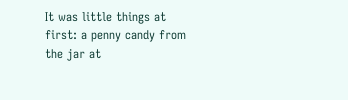It was little things at first: a penny candy from the jar at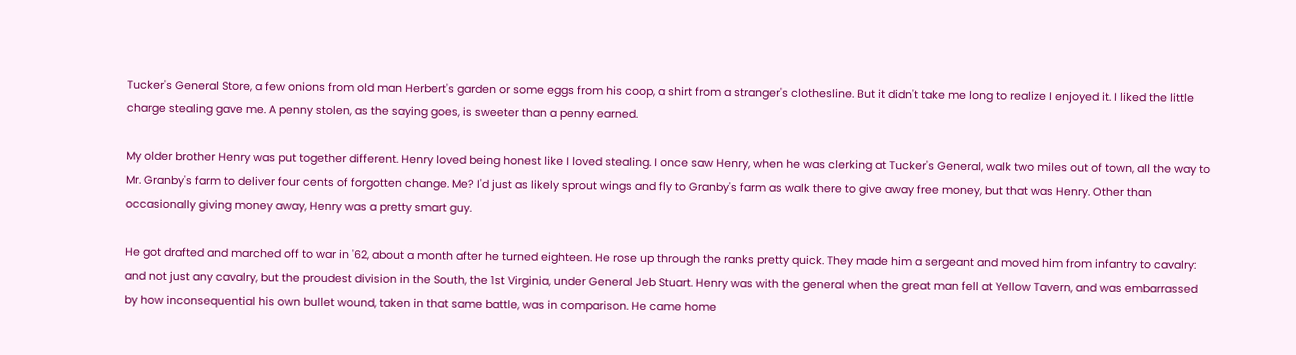Tucker's General Store, a few onions from old man Herbert's garden or some eggs from his coop, a shirt from a stranger's clothesline. But it didn't take me long to realize I enjoyed it. I liked the little charge stealing gave me. A penny stolen, as the saying goes, is sweeter than a penny earned.

My older brother Henry was put together different. Henry loved being honest like I loved stealing. I once saw Henry, when he was clerking at Tucker's General, walk two miles out of town, all the way to Mr. Granby's farm to deliver four cents of forgotten change. Me? I'd just as likely sprout wings and fly to Granby's farm as walk there to give away free money, but that was Henry. Other than occasionally giving money away, Henry was a pretty smart guy.

He got drafted and marched off to war in '62, about a month after he turned eighteen. He rose up through the ranks pretty quick. They made him a sergeant and moved him from infantry to cavalry: and not just any cavalry, but the proudest division in the South, the 1st Virginia, under General Jeb Stuart. Henry was with the general when the great man fell at Yellow Tavern, and was embarrassed by how inconsequential his own bullet wound, taken in that same battle, was in comparison. He came home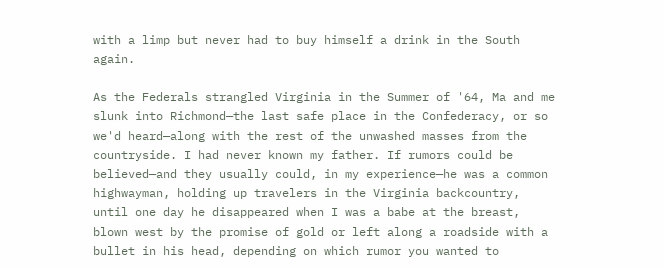with a limp but never had to buy himself a drink in the South again.

As the Federals strangled Virginia in the Summer of '64, Ma and me slunk into Richmond—the last safe place in the Confederacy, or so we'd heard—along with the rest of the unwashed masses from the countryside. I had never known my father. If rumors could be believed—and they usually could, in my experience—he was a common highwayman, holding up travelers in the Virginia backcountry, until one day he disappeared when I was a babe at the breast, blown west by the promise of gold or left along a roadside with a bullet in his head, depending on which rumor you wanted to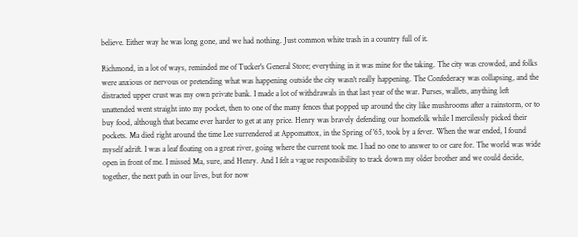believe. Either way he was long gone, and we had nothing. Just common white trash in a country full of it.

Richmond, in a lot of ways, reminded me of Tucker's General Store; everything in it was mine for the taking. The city was crowded, and folks were anxious or nervous or pretending what was happening outside the city wasn't really happening. The Confederacy was collapsing, and the distracted upper crust was my own private bank. I made a lot of withdrawals in that last year of the war. Purses, wallets, anything left unattended went straight into my pocket, then to one of the many fences that popped up around the city like mushrooms after a rainstorm, or to buy food, although that became ever harder to get at any price. Henry was bravely defending our homefolk while I mercilessly picked their pockets. Ma died right around the time Lee surrendered at Appomattox, in the Spring of '65, took by a fever. When the war ended, I found myself adrift. I was a leaf floating on a great river, going where the current took me. I had no one to answer to or care for. The world was wide open in front of me. I missed Ma, sure, and Henry. And I felt a vague responsibility to track down my older brother and we could decide, together, the next path in our lives, but for now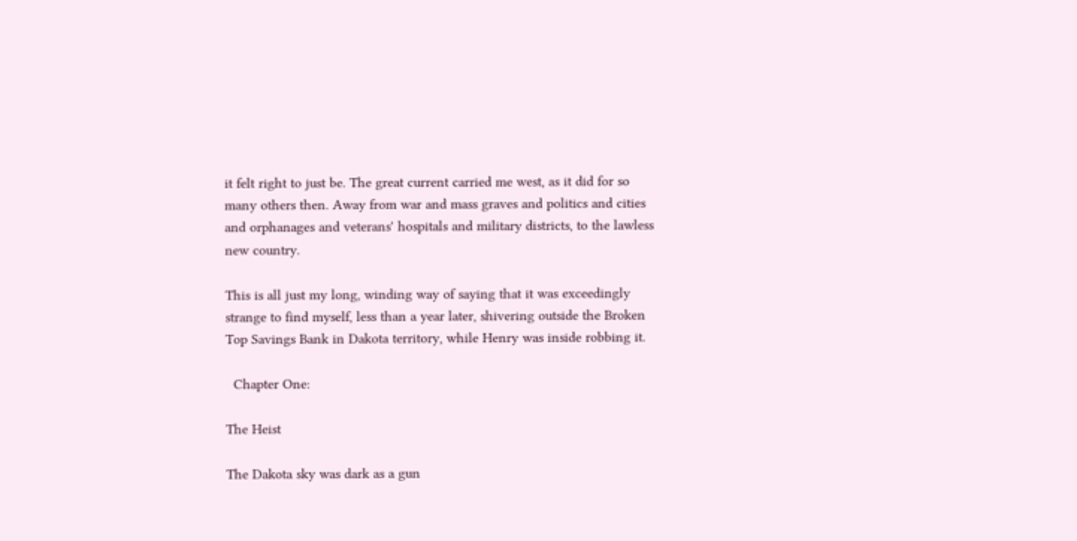it felt right to just be. The great current carried me west, as it did for so many others then. Away from war and mass graves and politics and cities and orphanages and veterans' hospitals and military districts, to the lawless new country.

This is all just my long, winding way of saying that it was exceedingly strange to find myself, less than a year later, shivering outside the Broken Top Savings Bank in Dakota territory, while Henry was inside robbing it.

  Chapter One:

The Heist

The Dakota sky was dark as a gun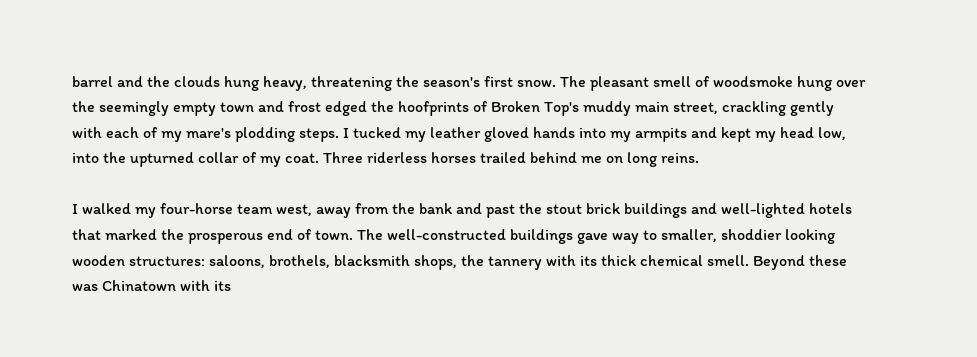barrel and the clouds hung heavy, threatening the season's first snow. The pleasant smell of woodsmoke hung over the seemingly empty town and frost edged the hoofprints of Broken Top's muddy main street, crackling gently with each of my mare's plodding steps. I tucked my leather gloved hands into my armpits and kept my head low, into the upturned collar of my coat. Three riderless horses trailed behind me on long reins.

I walked my four-horse team west, away from the bank and past the stout brick buildings and well-lighted hotels that marked the prosperous end of town. The well-constructed buildings gave way to smaller, shoddier looking wooden structures: saloons, brothels, blacksmith shops, the tannery with its thick chemical smell. Beyond these was Chinatown with its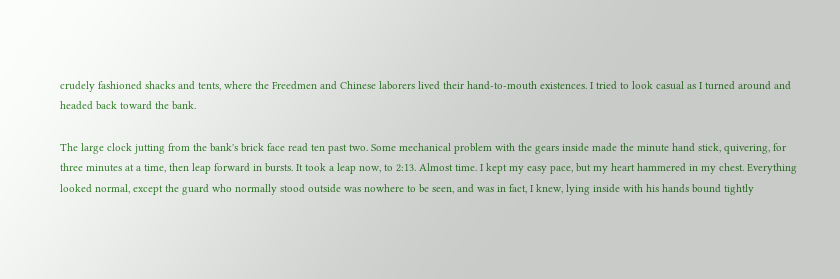crudely fashioned shacks and tents, where the Freedmen and Chinese laborers lived their hand-to-mouth existences. I tried to look casual as I turned around and headed back toward the bank.

The large clock jutting from the bank's brick face read ten past two. Some mechanical problem with the gears inside made the minute hand stick, quivering, for three minutes at a time, then leap forward in bursts. It took a leap now, to 2:13. Almost time. I kept my easy pace, but my heart hammered in my chest. Everything looked normal, except the guard who normally stood outside was nowhere to be seen, and was in fact, I knew, lying inside with his hands bound tightly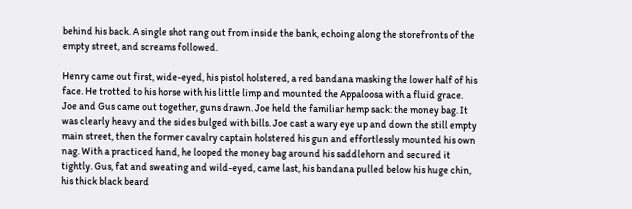behind his back. A single shot rang out from inside the bank, echoing along the storefronts of the empty street, and screams followed.

Henry came out first, wide-eyed, his pistol holstered, a red bandana masking the lower half of his face. He trotted to his horse with his little limp and mounted the Appaloosa with a fluid grace. Joe and Gus came out together, guns drawn. Joe held the familiar hemp sack: the money bag. It was clearly heavy and the sides bulged with bills. Joe cast a wary eye up and down the still empty main street, then the former cavalry captain holstered his gun and effortlessly mounted his own nag. With a practiced hand, he looped the money bag around his saddlehorn and secured it tightly. Gus, fat and sweating and wild-eyed, came last, his bandana pulled below his huge chin, his thick black beard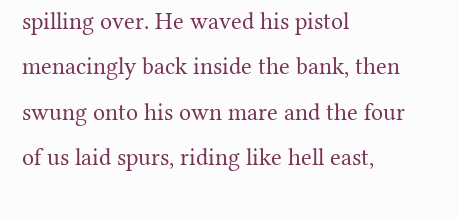spilling over. He waved his pistol menacingly back inside the bank, then swung onto his own mare and the four of us laid spurs, riding like hell east,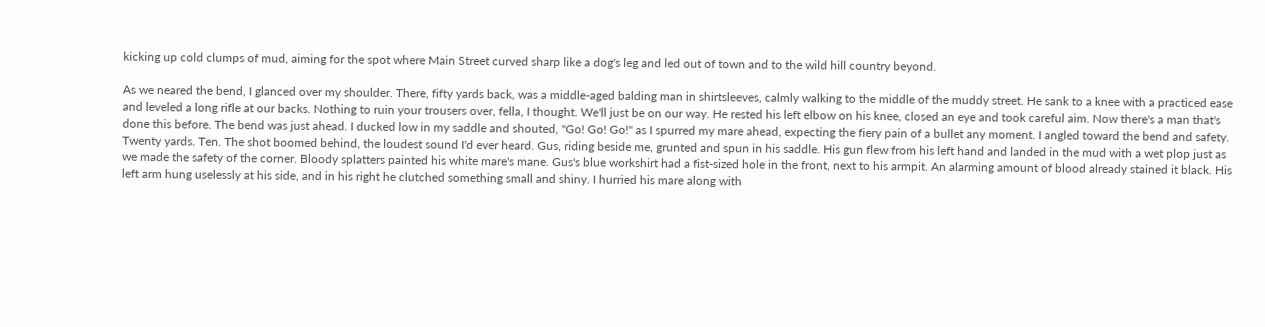kicking up cold clumps of mud, aiming for the spot where Main Street curved sharp like a dog's leg and led out of town and to the wild hill country beyond.

As we neared the bend, I glanced over my shoulder. There, fifty yards back, was a middle-aged balding man in shirtsleeves, calmly walking to the middle of the muddy street. He sank to a knee with a practiced ease and leveled a long rifle at our backs. Nothing to ruin your trousers over, fella, I thought. We'll just be on our way. He rested his left elbow on his knee, closed an eye and took careful aim. Now there's a man that's done this before. The bend was just ahead. I ducked low in my saddle and shouted, "Go! Go! Go!" as I spurred my mare ahead, expecting the fiery pain of a bullet any moment. I angled toward the bend and safety. Twenty yards. Ten. The shot boomed behind, the loudest sound I'd ever heard. Gus, riding beside me, grunted and spun in his saddle. His gun flew from his left hand and landed in the mud with a wet plop just as we made the safety of the corner. Bloody splatters painted his white mare's mane. Gus's blue workshirt had a fist-sized hole in the front, next to his armpit. An alarming amount of blood already stained it black. His left arm hung uselessly at his side, and in his right he clutched something small and shiny. I hurried his mare along with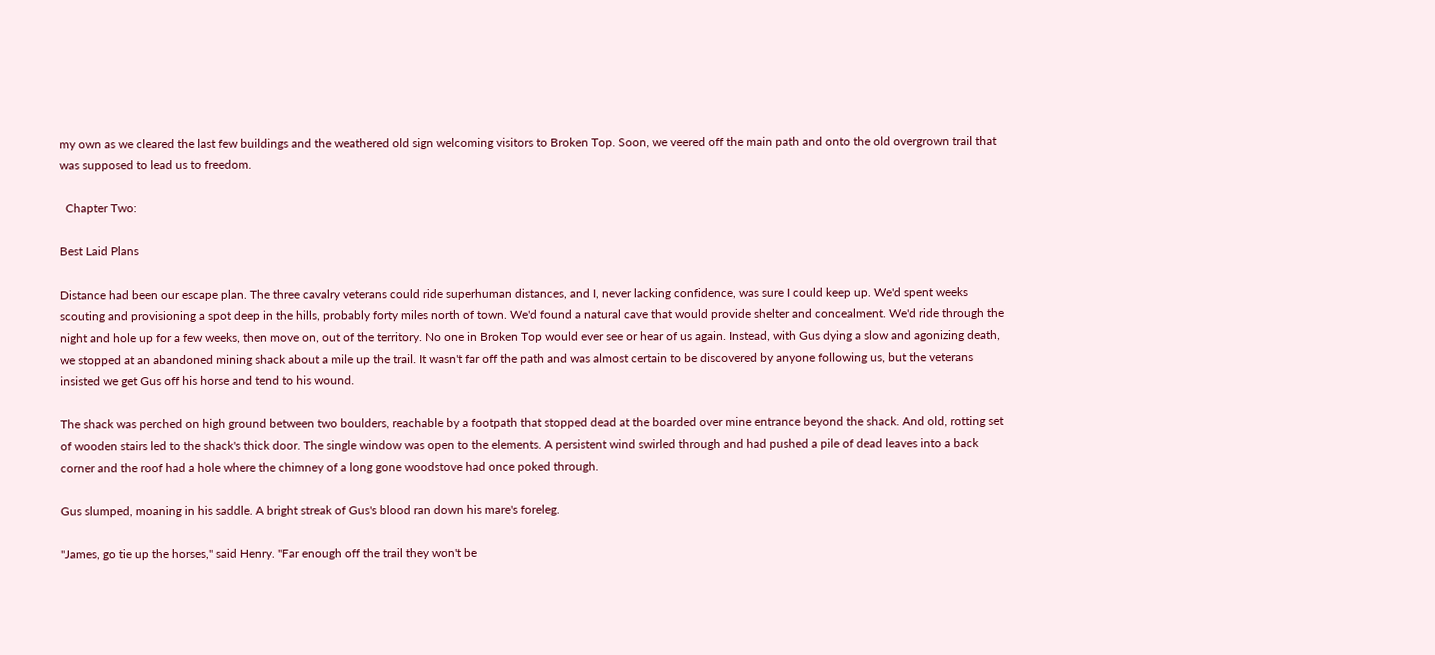my own as we cleared the last few buildings and the weathered old sign welcoming visitors to Broken Top. Soon, we veered off the main path and onto the old overgrown trail that was supposed to lead us to freedom.

  Chapter Two:

Best Laid Plans

Distance had been our escape plan. The three cavalry veterans could ride superhuman distances, and I, never lacking confidence, was sure I could keep up. We'd spent weeks scouting and provisioning a spot deep in the hills, probably forty miles north of town. We'd found a natural cave that would provide shelter and concealment. We'd ride through the night and hole up for a few weeks, then move on, out of the territory. No one in Broken Top would ever see or hear of us again. Instead, with Gus dying a slow and agonizing death, we stopped at an abandoned mining shack about a mile up the trail. It wasn't far off the path and was almost certain to be discovered by anyone following us, but the veterans insisted we get Gus off his horse and tend to his wound.

The shack was perched on high ground between two boulders, reachable by a footpath that stopped dead at the boarded over mine entrance beyond the shack. And old, rotting set of wooden stairs led to the shack's thick door. The single window was open to the elements. A persistent wind swirled through and had pushed a pile of dead leaves into a back corner and the roof had a hole where the chimney of a long gone woodstove had once poked through.

Gus slumped, moaning in his saddle. A bright streak of Gus's blood ran down his mare's foreleg.

"James, go tie up the horses," said Henry. "Far enough off the trail they won't be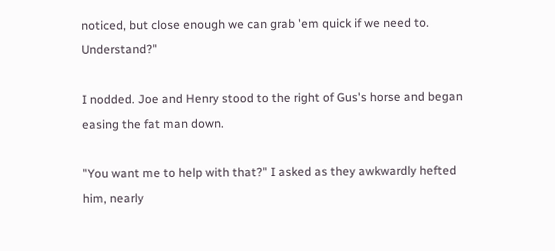noticed, but close enough we can grab 'em quick if we need to. Understand?"

I nodded. Joe and Henry stood to the right of Gus's horse and began easing the fat man down.

"You want me to help with that?" I asked as they awkwardly hefted him, nearly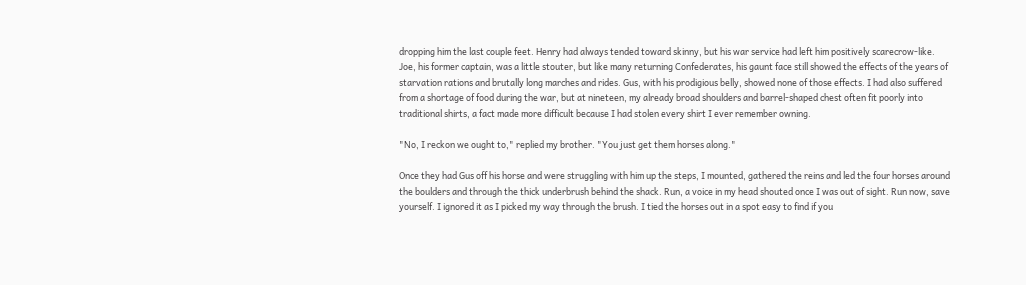dropping him the last couple feet. Henry had always tended toward skinny, but his war service had left him positively scarecrow-like. Joe, his former captain, was a little stouter, but like many returning Confederates, his gaunt face still showed the effects of the years of starvation rations and brutally long marches and rides. Gus, with his prodigious belly, showed none of those effects. I had also suffered from a shortage of food during the war, but at nineteen, my already broad shoulders and barrel-shaped chest often fit poorly into traditional shirts, a fact made more difficult because I had stolen every shirt I ever remember owning.

"No, I reckon we ought to," replied my brother. "You just get them horses along."

Once they had Gus off his horse and were struggling with him up the steps, I mounted, gathered the reins and led the four horses around the boulders and through the thick underbrush behind the shack. Run, a voice in my head shouted once I was out of sight. Run now, save yourself. I ignored it as I picked my way through the brush. I tied the horses out in a spot easy to find if you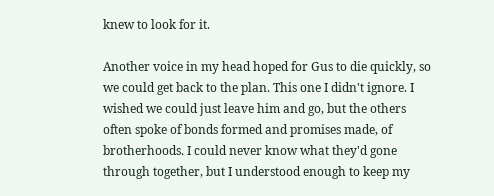knew to look for it.

Another voice in my head hoped for Gus to die quickly, so we could get back to the plan. This one I didn't ignore. I wished we could just leave him and go, but the others often spoke of bonds formed and promises made, of brotherhoods. I could never know what they'd gone through together, but I understood enough to keep my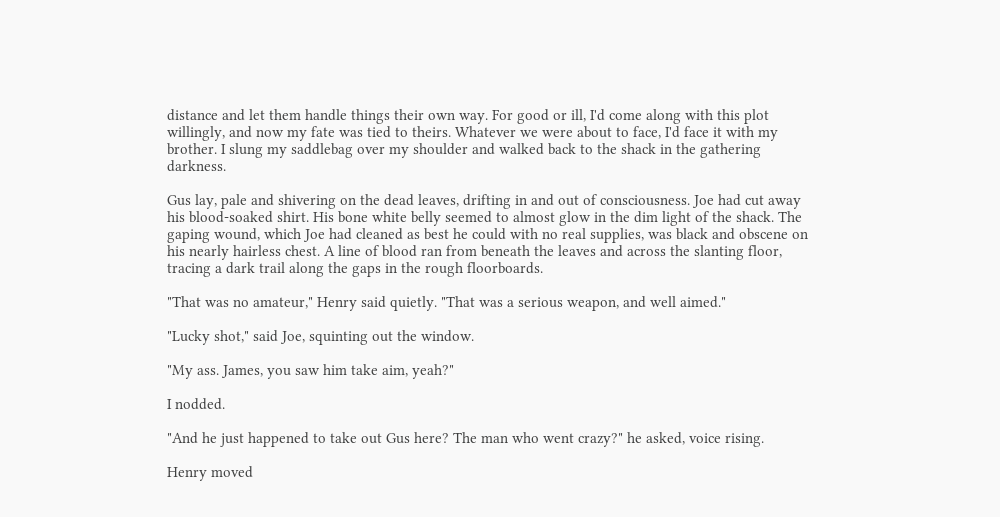distance and let them handle things their own way. For good or ill, I'd come along with this plot willingly, and now my fate was tied to theirs. Whatever we were about to face, I'd face it with my brother. I slung my saddlebag over my shoulder and walked back to the shack in the gathering darkness.

Gus lay, pale and shivering on the dead leaves, drifting in and out of consciousness. Joe had cut away his blood-soaked shirt. His bone white belly seemed to almost glow in the dim light of the shack. The gaping wound, which Joe had cleaned as best he could with no real supplies, was black and obscene on his nearly hairless chest. A line of blood ran from beneath the leaves and across the slanting floor, tracing a dark trail along the gaps in the rough floorboards.

"That was no amateur," Henry said quietly. "That was a serious weapon, and well aimed."

"Lucky shot," said Joe, squinting out the window.

"My ass. James, you saw him take aim, yeah?"

I nodded.

"And he just happened to take out Gus here? The man who went crazy?" he asked, voice rising.

Henry moved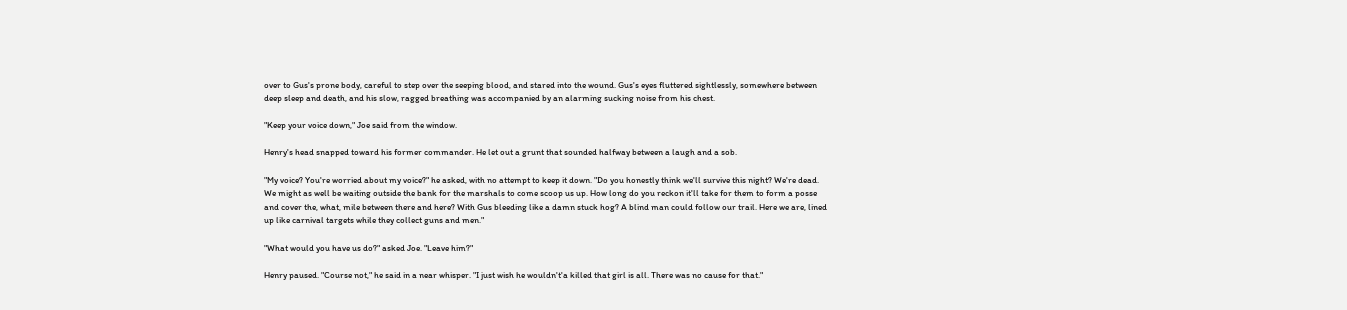over to Gus's prone body, careful to step over the seeping blood, and stared into the wound. Gus's eyes fluttered sightlessly, somewhere between deep sleep and death, and his slow, ragged breathing was accompanied by an alarming sucking noise from his chest.

"Keep your voice down," Joe said from the window.

Henry's head snapped toward his former commander. He let out a grunt that sounded halfway between a laugh and a sob.

"My voice? You're worried about my voice?" he asked, with no attempt to keep it down. "Do you honestly think we'll survive this night? We're dead. We might as well be waiting outside the bank for the marshals to come scoop us up. How long do you reckon it'll take for them to form a posse and cover the, what, mile between there and here? With Gus bleeding like a damn stuck hog? A blind man could follow our trail. Here we are, lined up like carnival targets while they collect guns and men."

"What would you have us do?" asked Joe. "Leave him?"

Henry paused. "Course not," he said in a near whisper. "I just wish he wouldn't'a killed that girl is all. There was no cause for that."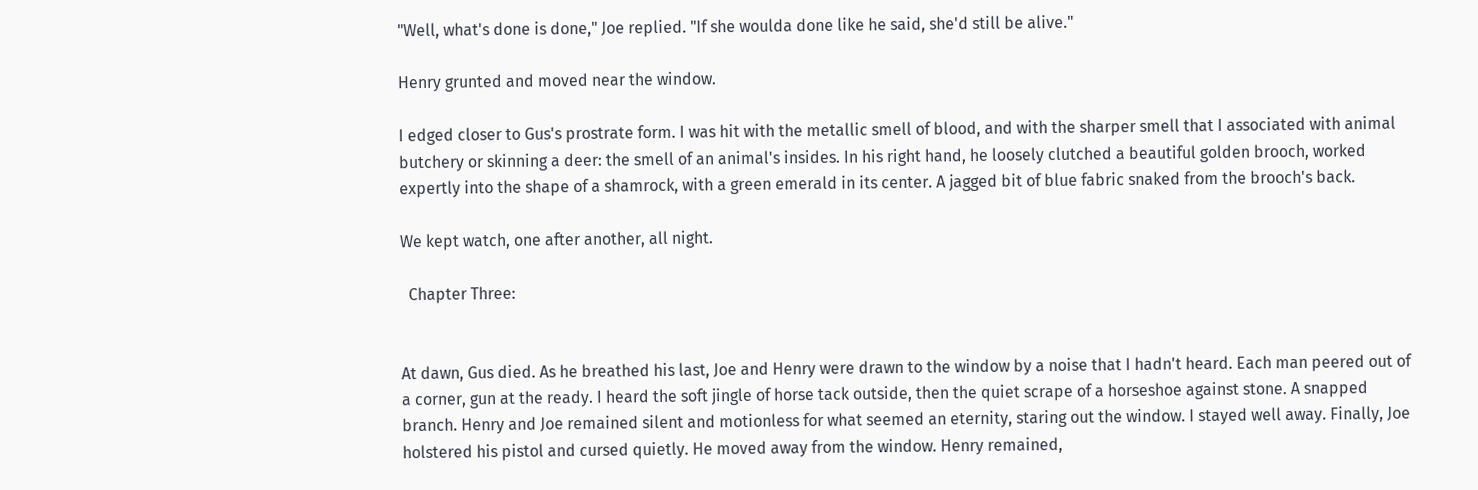"Well, what's done is done," Joe replied. "If she woulda done like he said, she'd still be alive."

Henry grunted and moved near the window.

I edged closer to Gus's prostrate form. I was hit with the metallic smell of blood, and with the sharper smell that I associated with animal butchery or skinning a deer: the smell of an animal's insides. In his right hand, he loosely clutched a beautiful golden brooch, worked expertly into the shape of a shamrock, with a green emerald in its center. A jagged bit of blue fabric snaked from the brooch's back.

We kept watch, one after another, all night.

  Chapter Three:


At dawn, Gus died. As he breathed his last, Joe and Henry were drawn to the window by a noise that I hadn't heard. Each man peered out of a corner, gun at the ready. I heard the soft jingle of horse tack outside, then the quiet scrape of a horseshoe against stone. A snapped branch. Henry and Joe remained silent and motionless for what seemed an eternity, staring out the window. I stayed well away. Finally, Joe holstered his pistol and cursed quietly. He moved away from the window. Henry remained,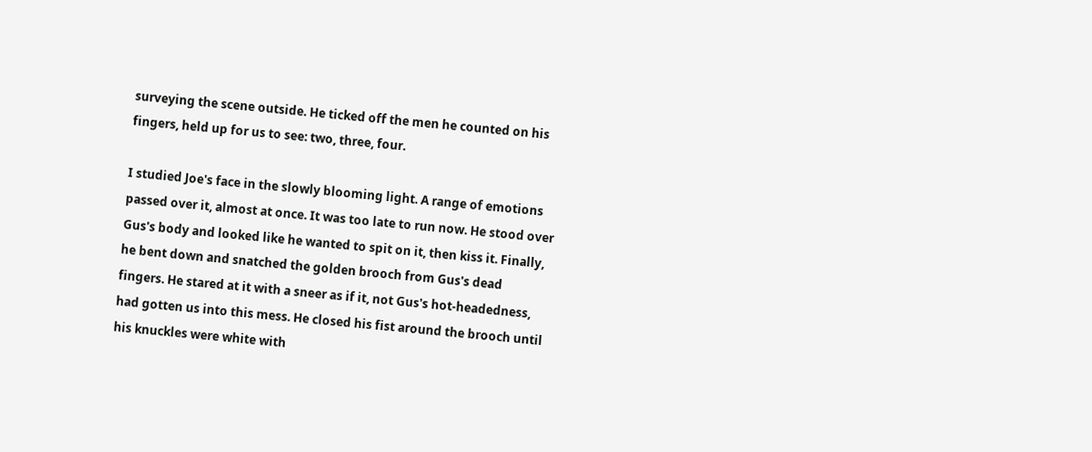surveying the scene outside. He ticked off the men he counted on his fingers, held up for us to see: two, three, four.

I studied Joe's face in the slowly blooming light. A range of emotions passed over it, almost at once. It was too late to run now. He stood over Gus's body and looked like he wanted to spit on it, then kiss it. Finally, he bent down and snatched the golden brooch from Gus's dead fingers. He stared at it with a sneer as if it, not Gus's hot-headedness, had gotten us into this mess. He closed his fist around the brooch until his knuckles were white with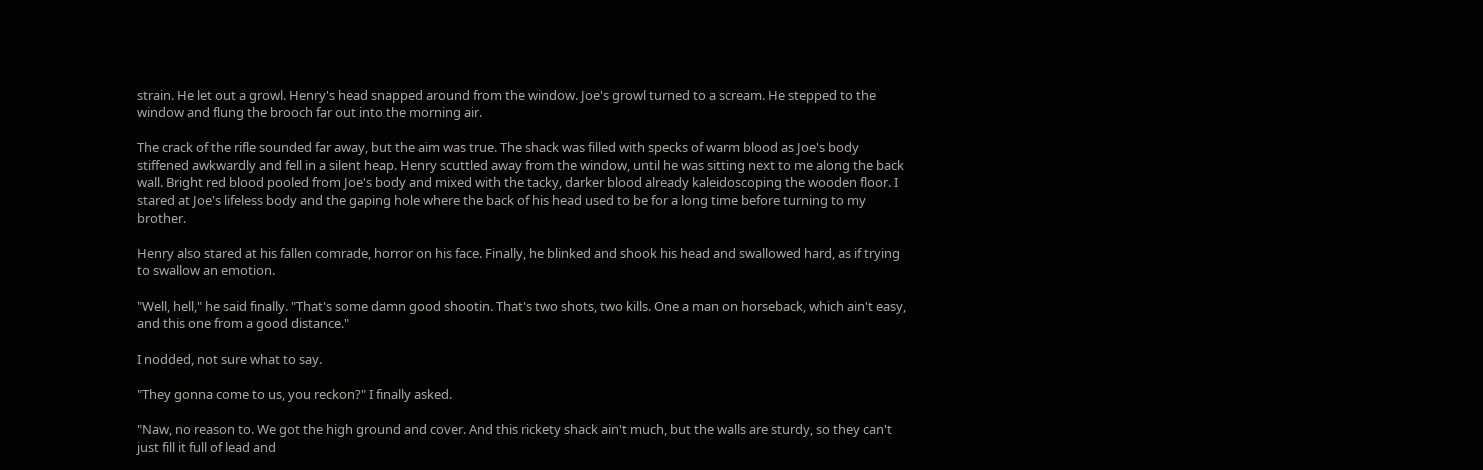strain. He let out a growl. Henry's head snapped around from the window. Joe's growl turned to a scream. He stepped to the window and flung the brooch far out into the morning air.

The crack of the rifle sounded far away, but the aim was true. The shack was filled with specks of warm blood as Joe's body stiffened awkwardly and fell in a silent heap. Henry scuttled away from the window, until he was sitting next to me along the back wall. Bright red blood pooled from Joe's body and mixed with the tacky, darker blood already kaleidoscoping the wooden floor. I stared at Joe's lifeless body and the gaping hole where the back of his head used to be for a long time before turning to my brother.

Henry also stared at his fallen comrade, horror on his face. Finally, he blinked and shook his head and swallowed hard, as if trying to swallow an emotion.

"Well, hell," he said finally. "That's some damn good shootin. That's two shots, two kills. One a man on horseback, which ain't easy, and this one from a good distance."

I nodded, not sure what to say.

"They gonna come to us, you reckon?" I finally asked.

"Naw, no reason to. We got the high ground and cover. And this rickety shack ain't much, but the walls are sturdy, so they can't just fill it full of lead and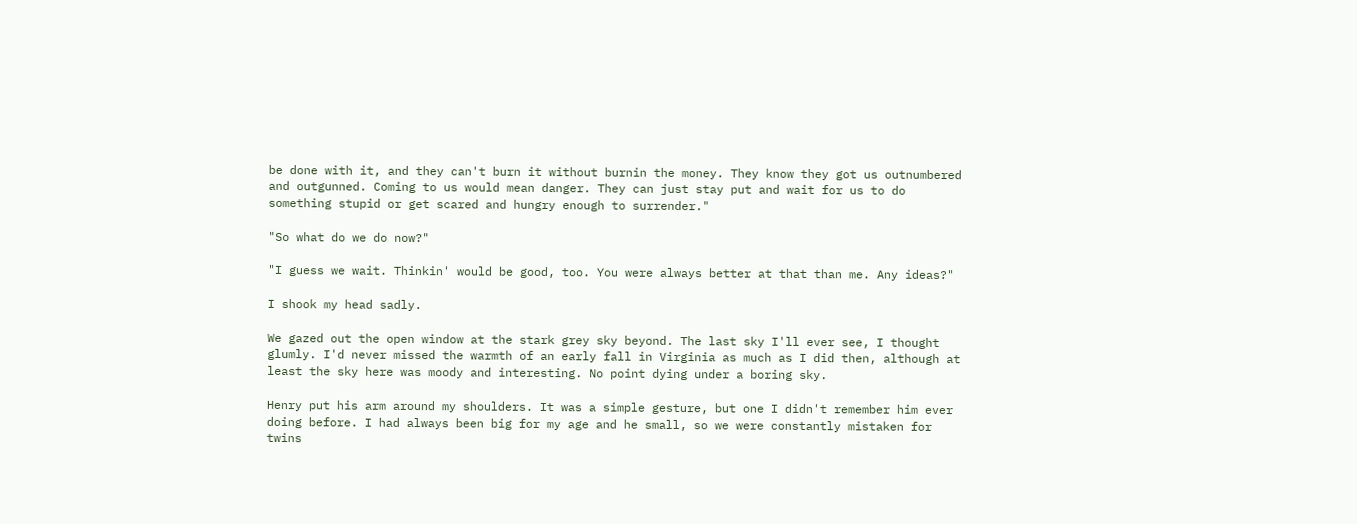be done with it, and they can't burn it without burnin the money. They know they got us outnumbered and outgunned. Coming to us would mean danger. They can just stay put and wait for us to do something stupid or get scared and hungry enough to surrender."

"So what do we do now?"

"I guess we wait. Thinkin' would be good, too. You were always better at that than me. Any ideas?"

I shook my head sadly.

We gazed out the open window at the stark grey sky beyond. The last sky I'll ever see, I thought glumly. I'd never missed the warmth of an early fall in Virginia as much as I did then, although at least the sky here was moody and interesting. No point dying under a boring sky.

Henry put his arm around my shoulders. It was a simple gesture, but one I didn't remember him ever doing before. I had always been big for my age and he small, so we were constantly mistaken for twins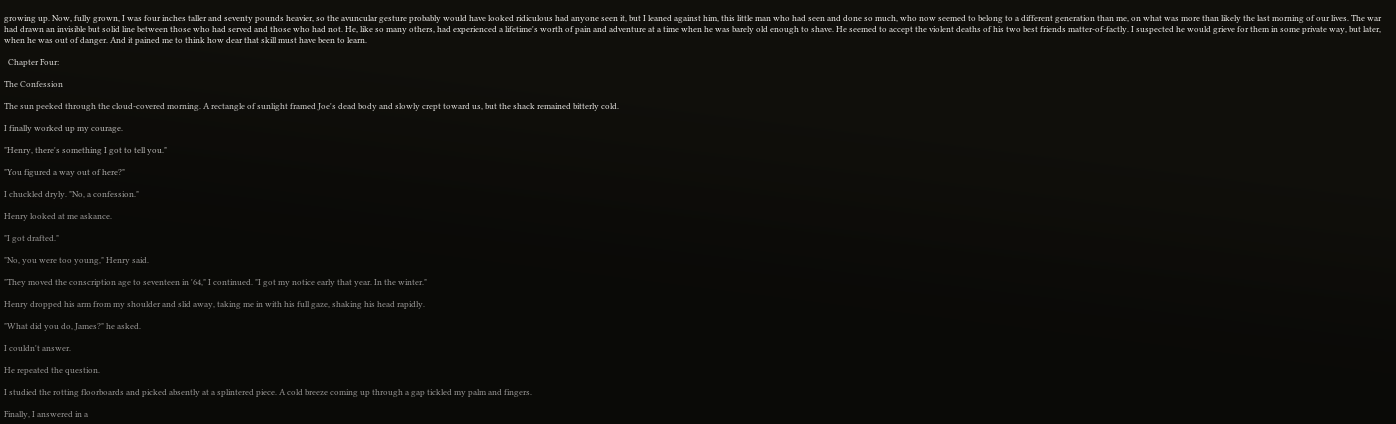growing up. Now, fully grown, I was four inches taller and seventy pounds heavier, so the avuncular gesture probably would have looked ridiculous had anyone seen it, but I leaned against him, this little man who had seen and done so much, who now seemed to belong to a different generation than me, on what was more than likely the last morning of our lives. The war had drawn an invisible but solid line between those who had served and those who had not. He, like so many others, had experienced a lifetime's worth of pain and adventure at a time when he was barely old enough to shave. He seemed to accept the violent deaths of his two best friends matter-of-factly. I suspected he would grieve for them in some private way, but later, when he was out of danger. And it pained me to think how dear that skill must have been to learn.

  Chapter Four:

The Confession

The sun peeked through the cloud-covered morning. A rectangle of sunlight framed Joe's dead body and slowly crept toward us, but the shack remained bitterly cold.

I finally worked up my courage.

"Henry, there's something I got to tell you."

"You figured a way out of here?"

I chuckled dryly. "No, a confession."

Henry looked at me askance.

"I got drafted."

"No, you were too young," Henry said.

"They moved the conscription age to seventeen in '64," I continued. "I got my notice early that year. In the winter."

Henry dropped his arm from my shoulder and slid away, taking me in with his full gaze, shaking his head rapidly.

"What did you do, James?" he asked.

I couldn't answer.

He repeated the question.

I studied the rotting floorboards and picked absently at a splintered piece. A cold breeze coming up through a gap tickled my palm and fingers.

Finally, I answered in a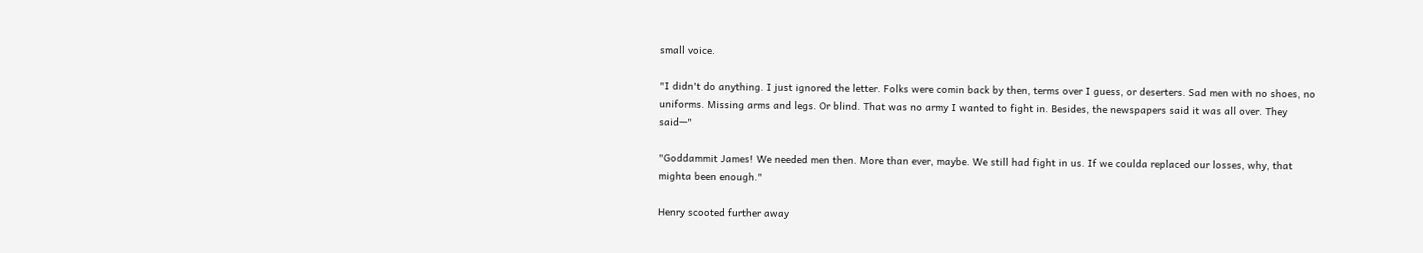small voice.

"I didn't do anything. I just ignored the letter. Folks were comin back by then, terms over I guess, or deserters. Sad men with no shoes, no uniforms. Missing arms and legs. Or blind. That was no army I wanted to fight in. Besides, the newspapers said it was all over. They said—"

"Goddammit James! We needed men then. More than ever, maybe. We still had fight in us. If we coulda replaced our losses, why, that mighta been enough."

Henry scooted further away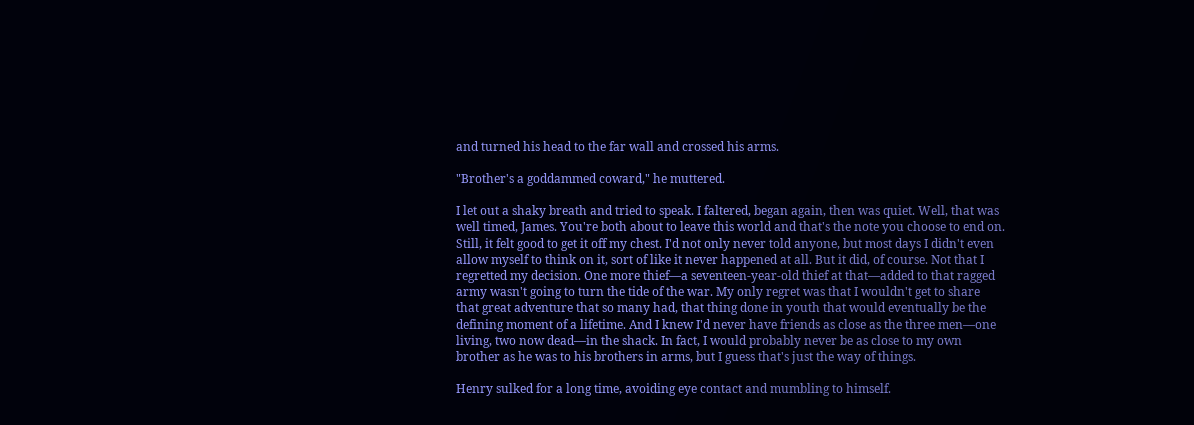and turned his head to the far wall and crossed his arms.

"Brother's a goddammed coward," he muttered.

I let out a shaky breath and tried to speak. I faltered, began again, then was quiet. Well, that was well timed, James. You're both about to leave this world and that's the note you choose to end on. Still, it felt good to get it off my chest. I'd not only never told anyone, but most days I didn't even allow myself to think on it, sort of like it never happened at all. But it did, of course. Not that I regretted my decision. One more thief—a seventeen-year-old thief at that—added to that ragged army wasn't going to turn the tide of the war. My only regret was that I wouldn't get to share that great adventure that so many had, that thing done in youth that would eventually be the defining moment of a lifetime. And I knew I'd never have friends as close as the three men—one living, two now dead—in the shack. In fact, I would probably never be as close to my own brother as he was to his brothers in arms, but I guess that's just the way of things.

Henry sulked for a long time, avoiding eye contact and mumbling to himself.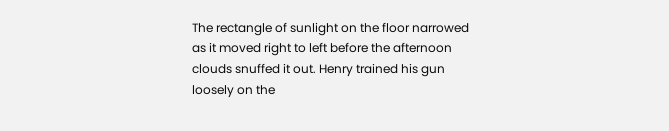The rectangle of sunlight on the floor narrowed as it moved right to left before the afternoon clouds snuffed it out. Henry trained his gun loosely on the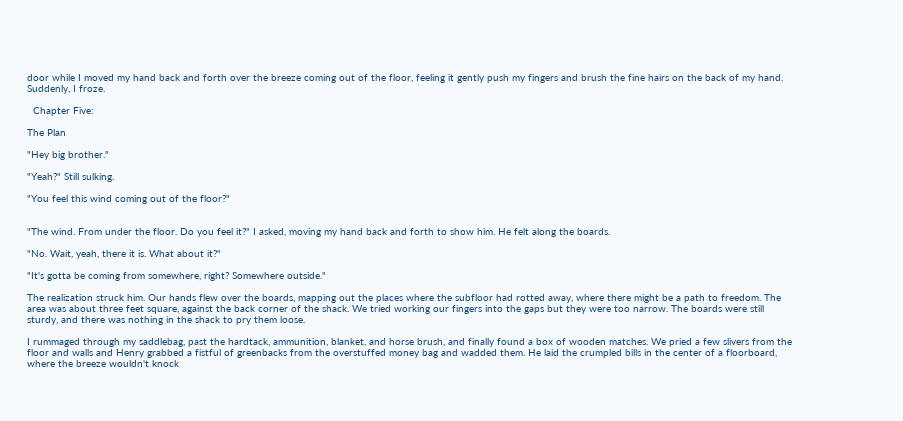door while I moved my hand back and forth over the breeze coming out of the floor, feeling it gently push my fingers and brush the fine hairs on the back of my hand. Suddenly, I froze.

  Chapter Five:

The Plan

"Hey big brother."

"Yeah?" Still sulking.

"You feel this wind coming out of the floor?"


"The wind. From under the floor. Do you feel it?" I asked, moving my hand back and forth to show him. He felt along the boards.

"No. Wait, yeah, there it is. What about it?"

"It's gotta be coming from somewhere, right? Somewhere outside."

The realization struck him. Our hands flew over the boards, mapping out the places where the subfloor had rotted away, where there might be a path to freedom. The area was about three feet square, against the back corner of the shack. We tried working our fingers into the gaps but they were too narrow. The boards were still sturdy, and there was nothing in the shack to pry them loose.

I rummaged through my saddlebag, past the hardtack, ammunition, blanket, and horse brush, and finally found a box of wooden matches. We pried a few slivers from the floor and walls and Henry grabbed a fistful of greenbacks from the overstuffed money bag and wadded them. He laid the crumpled bills in the center of a floorboard, where the breeze wouldn't knock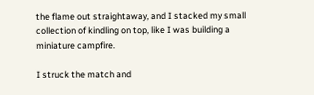the flame out straightaway, and I stacked my small collection of kindling on top, like I was building a miniature campfire.

I struck the match and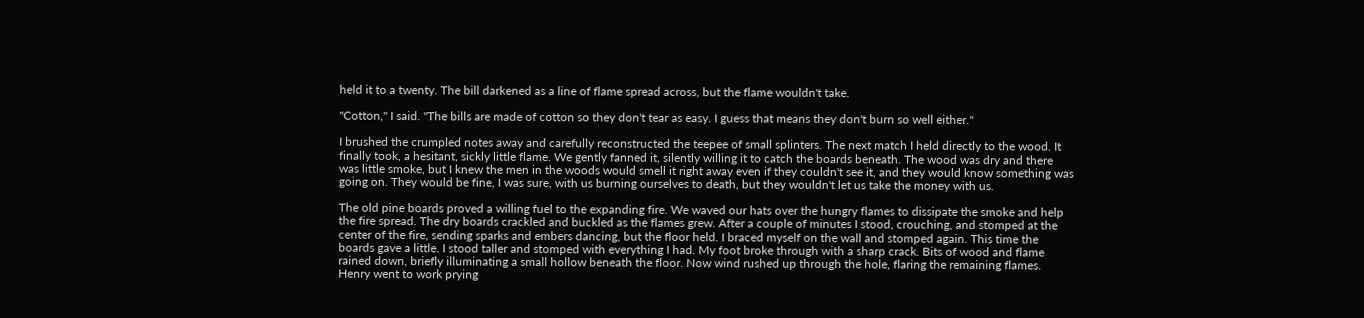held it to a twenty. The bill darkened as a line of flame spread across, but the flame wouldn't take.

"Cotton," I said. "The bills are made of cotton so they don't tear as easy. I guess that means they don't burn so well either."

I brushed the crumpled notes away and carefully reconstructed the teepee of small splinters. The next match I held directly to the wood. It finally took, a hesitant, sickly little flame. We gently fanned it, silently willing it to catch the boards beneath. The wood was dry and there was little smoke, but I knew the men in the woods would smell it right away even if they couldn't see it, and they would know something was going on. They would be fine, I was sure, with us burning ourselves to death, but they wouldn't let us take the money with us.

The old pine boards proved a willing fuel to the expanding fire. We waved our hats over the hungry flames to dissipate the smoke and help the fire spread. The dry boards crackled and buckled as the flames grew. After a couple of minutes I stood, crouching, and stomped at the center of the fire, sending sparks and embers dancing, but the floor held. I braced myself on the wall and stomped again. This time the boards gave a little. I stood taller and stomped with everything I had. My foot broke through with a sharp crack. Bits of wood and flame rained down, briefly illuminating a small hollow beneath the floor. Now wind rushed up through the hole, flaring the remaining flames. Henry went to work prying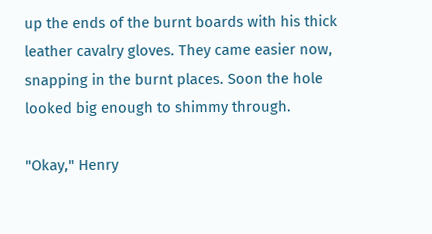up the ends of the burnt boards with his thick leather cavalry gloves. They came easier now, snapping in the burnt places. Soon the hole looked big enough to shimmy through.

"Okay," Henry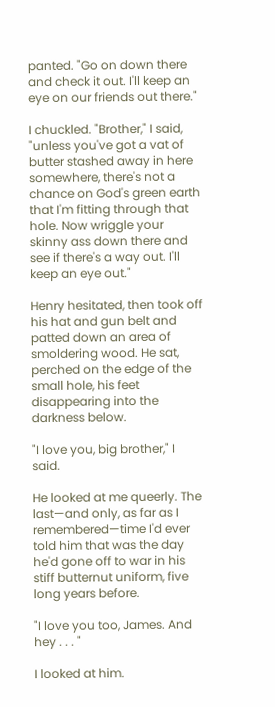panted. "Go on down there and check it out. I'll keep an eye on our friends out there."

I chuckled. "Brother," I said, "unless you've got a vat of butter stashed away in here somewhere, there's not a chance on God's green earth that I'm fitting through that hole. Now wriggle your skinny ass down there and see if there's a way out. I'll keep an eye out."

Henry hesitated, then took off his hat and gun belt and patted down an area of smoldering wood. He sat, perched on the edge of the small hole, his feet disappearing into the darkness below.

"I love you, big brother," I said.

He looked at me queerly. The last—and only, as far as I remembered—time I'd ever told him that was the day he'd gone off to war in his stiff butternut uniform, five long years before.

"I love you too, James. And hey . . . "

I looked at him.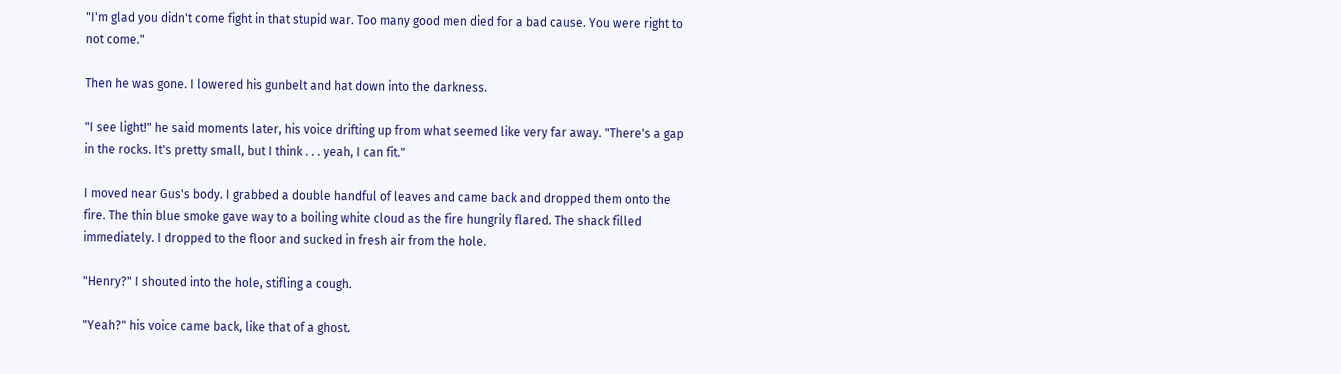"I'm glad you didn't come fight in that stupid war. Too many good men died for a bad cause. You were right to not come."

Then he was gone. I lowered his gunbelt and hat down into the darkness.

"I see light!" he said moments later, his voice drifting up from what seemed like very far away. "There's a gap in the rocks. It's pretty small, but I think . . . yeah, I can fit."

I moved near Gus's body. I grabbed a double handful of leaves and came back and dropped them onto the fire. The thin blue smoke gave way to a boiling white cloud as the fire hungrily flared. The shack filled immediately. I dropped to the floor and sucked in fresh air from the hole.

"Henry?" I shouted into the hole, stifling a cough.

"Yeah?" his voice came back, like that of a ghost.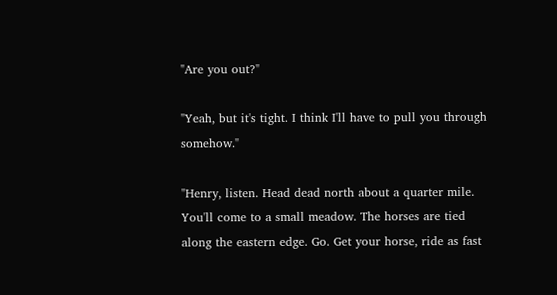"Are you out?"

"Yeah, but it's tight. I think I'll have to pull you through somehow."

"Henry, listen. Head dead north about a quarter mile. You'll come to a small meadow. The horses are tied along the eastern edge. Go. Get your horse, ride as fast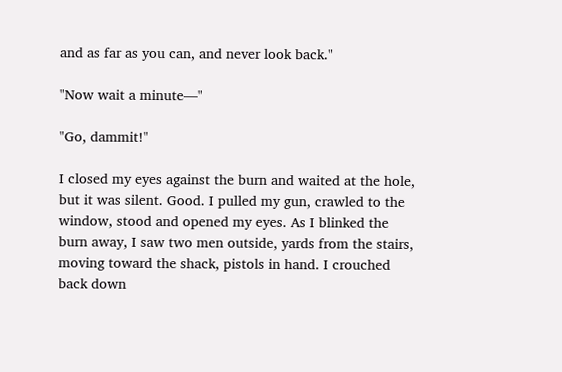and as far as you can, and never look back."

"Now wait a minute—"

"Go, dammit!"

I closed my eyes against the burn and waited at the hole, but it was silent. Good. I pulled my gun, crawled to the window, stood and opened my eyes. As I blinked the burn away, I saw two men outside, yards from the stairs, moving toward the shack, pistols in hand. I crouched back down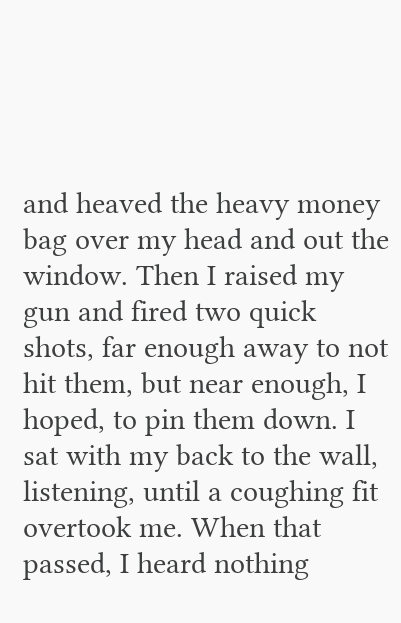and heaved the heavy money bag over my head and out the window. Then I raised my gun and fired two quick shots, far enough away to not hit them, but near enough, I hoped, to pin them down. I sat with my back to the wall, listening, until a coughing fit overtook me. When that passed, I heard nothing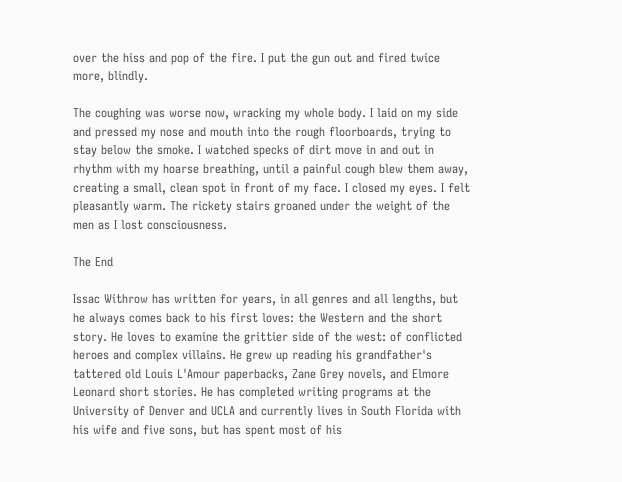over the hiss and pop of the fire. I put the gun out and fired twice more, blindly.

The coughing was worse now, wracking my whole body. I laid on my side and pressed my nose and mouth into the rough floorboards, trying to stay below the smoke. I watched specks of dirt move in and out in rhythm with my hoarse breathing, until a painful cough blew them away, creating a small, clean spot in front of my face. I closed my eyes. I felt pleasantly warm. The rickety stairs groaned under the weight of the men as I lost consciousness.

The End

Issac Withrow has written for years, in all genres and all lengths, but he always comes back to his first loves: the Western and the short story. He loves to examine the grittier side of the west: of conflicted heroes and complex villains. He grew up reading his grandfather's tattered old Louis L'Amour paperbacks, Zane Grey novels, and Elmore Leonard short stories. He has completed writing programs at the University of Denver and UCLA and currently lives in South Florida with his wife and five sons, but has spent most of his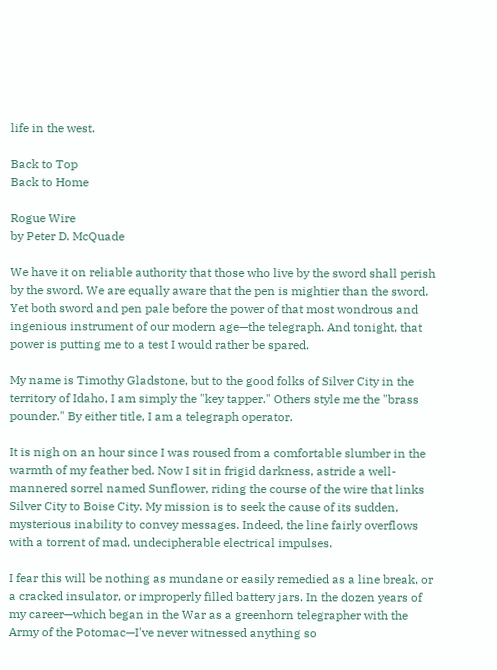life in the west.

Back to Top
Back to Home

Rogue Wire
by Peter D. McQuade

We have it on reliable authority that those who live by the sword shall perish by the sword. We are equally aware that the pen is mightier than the sword. Yet both sword and pen pale before the power of that most wondrous and ingenious instrument of our modern age—the telegraph. And tonight, that power is putting me to a test I would rather be spared.

My name is Timothy Gladstone, but to the good folks of Silver City in the territory of Idaho, I am simply the "key tapper." Others style me the "brass pounder." By either title, I am a telegraph operator.

It is nigh on an hour since I was roused from a comfortable slumber in the warmth of my feather bed. Now I sit in frigid darkness, astride a well-mannered sorrel named Sunflower, riding the course of the wire that links Silver City to Boise City. My mission is to seek the cause of its sudden, mysterious inability to convey messages. Indeed, the line fairly overflows with a torrent of mad, undecipherable electrical impulses.

I fear this will be nothing as mundane or easily remedied as a line break, or a cracked insulator, or improperly filled battery jars. In the dozen years of my career—which began in the War as a greenhorn telegrapher with the Army of the Potomac—I've never witnessed anything so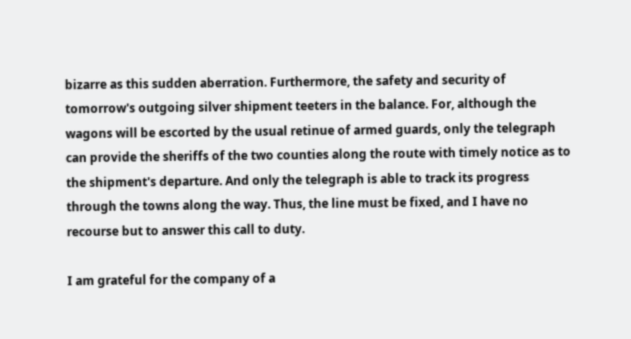bizarre as this sudden aberration. Furthermore, the safety and security of tomorrow's outgoing silver shipment teeters in the balance. For, although the wagons will be escorted by the usual retinue of armed guards, only the telegraph can provide the sheriffs of the two counties along the route with timely notice as to the shipment's departure. And only the telegraph is able to track its progress through the towns along the way. Thus, the line must be fixed, and I have no recourse but to answer this call to duty.

I am grateful for the company of a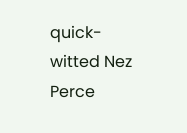quick-witted Nez Perce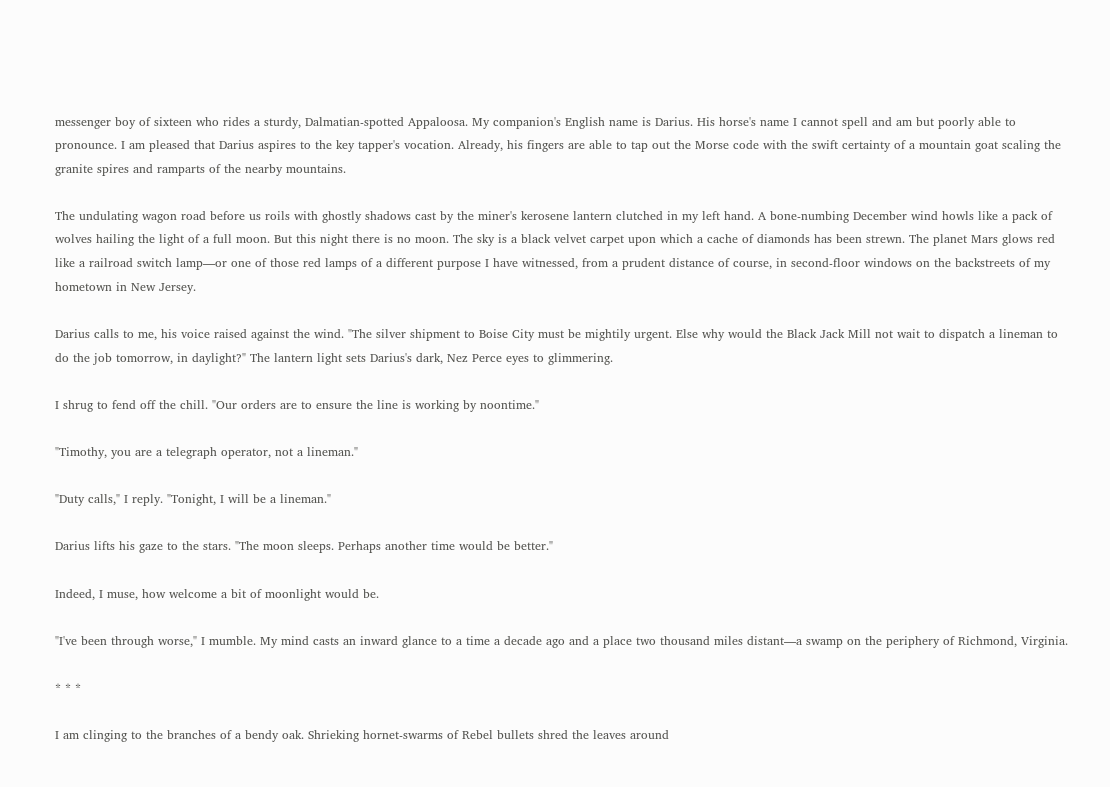messenger boy of sixteen who rides a sturdy, Dalmatian-spotted Appaloosa. My companion's English name is Darius. His horse's name I cannot spell and am but poorly able to pronounce. I am pleased that Darius aspires to the key tapper's vocation. Already, his fingers are able to tap out the Morse code with the swift certainty of a mountain goat scaling the granite spires and ramparts of the nearby mountains.

The undulating wagon road before us roils with ghostly shadows cast by the miner's kerosene lantern clutched in my left hand. A bone-numbing December wind howls like a pack of wolves hailing the light of a full moon. But this night there is no moon. The sky is a black velvet carpet upon which a cache of diamonds has been strewn. The planet Mars glows red like a railroad switch lamp—or one of those red lamps of a different purpose I have witnessed, from a prudent distance of course, in second-floor windows on the backstreets of my hometown in New Jersey.

Darius calls to me, his voice raised against the wind. "The silver shipment to Boise City must be mightily urgent. Else why would the Black Jack Mill not wait to dispatch a lineman to do the job tomorrow, in daylight?" The lantern light sets Darius's dark, Nez Perce eyes to glimmering.

I shrug to fend off the chill. "Our orders are to ensure the line is working by noontime."

"Timothy, you are a telegraph operator, not a lineman."

"Duty calls," I reply. "Tonight, I will be a lineman."

Darius lifts his gaze to the stars. "The moon sleeps. Perhaps another time would be better."

Indeed, I muse, how welcome a bit of moonlight would be.

"I've been through worse," I mumble. My mind casts an inward glance to a time a decade ago and a place two thousand miles distant—a swamp on the periphery of Richmond, Virginia.

* * *

I am clinging to the branches of a bendy oak. Shrieking hornet-swarms of Rebel bullets shred the leaves around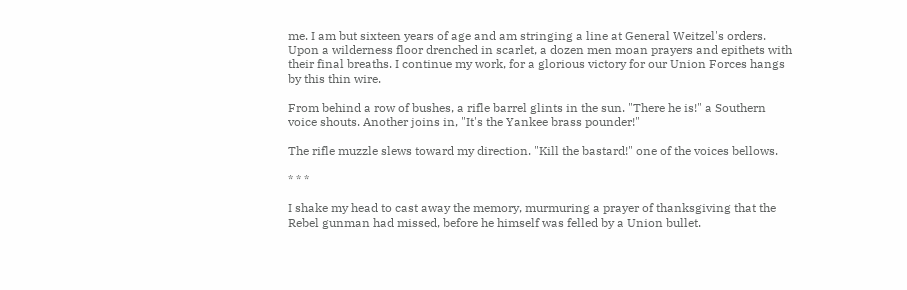me. I am but sixteen years of age and am stringing a line at General Weitzel's orders. Upon a wilderness floor drenched in scarlet, a dozen men moan prayers and epithets with their final breaths. I continue my work, for a glorious victory for our Union Forces hangs by this thin wire.

From behind a row of bushes, a rifle barrel glints in the sun. "There he is!" a Southern voice shouts. Another joins in, "It's the Yankee brass pounder!"

The rifle muzzle slews toward my direction. "Kill the bastard!" one of the voices bellows.

* * *

I shake my head to cast away the memory, murmuring a prayer of thanksgiving that the Rebel gunman had missed, before he himself was felled by a Union bullet.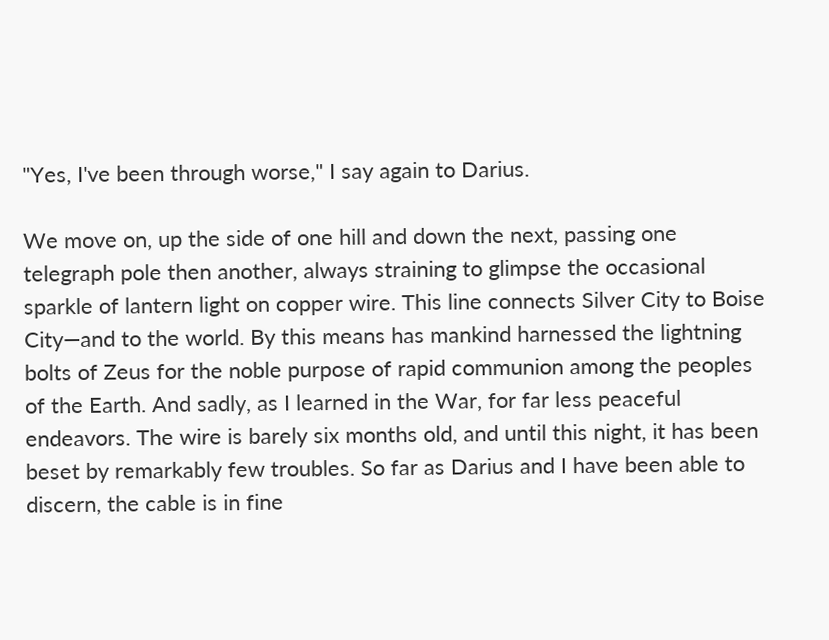"Yes, I've been through worse," I say again to Darius.

We move on, up the side of one hill and down the next, passing one telegraph pole then another, always straining to glimpse the occasional sparkle of lantern light on copper wire. This line connects Silver City to Boise City—and to the world. By this means has mankind harnessed the lightning bolts of Zeus for the noble purpose of rapid communion among the peoples of the Earth. And sadly, as I learned in the War, for far less peaceful endeavors. The wire is barely six months old, and until this night, it has been beset by remarkably few troubles. So far as Darius and I have been able to discern, the cable is in fine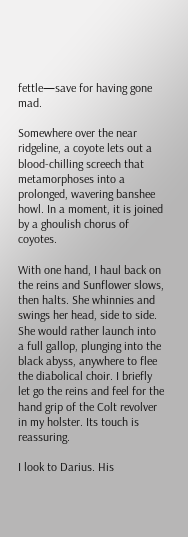fettle—save for having gone mad.

Somewhere over the near ridgeline, a coyote lets out a blood-chilling screech that metamorphoses into a prolonged, wavering banshee howl. In a moment, it is joined by a ghoulish chorus of coyotes.

With one hand, I haul back on the reins and Sunflower slows, then halts. She whinnies and swings her head, side to side. She would rather launch into a full gallop, plunging into the black abyss, anywhere to flee the diabolical choir. I briefly let go the reins and feel for the hand grip of the Colt revolver in my holster. Its touch is reassuring.

I look to Darius. His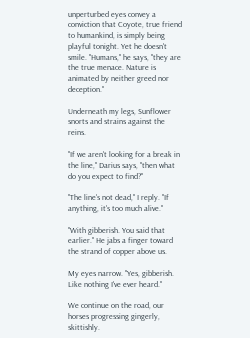unperturbed eyes convey a conviction that Coyote, true friend to humankind, is simply being playful tonight. Yet he doesn't smile. "Humans," he says, "they are the true menace. Nature is animated by neither greed nor deception."

Underneath my legs, Sunflower snorts and strains against the reins.

"If we aren't looking for a break in the line," Darius says, "then what do you expect to find?"

"The line's not dead," I reply. "If anything, it's too much alive."

"With gibberish. You said that earlier." He jabs a finger toward the strand of copper above us.

My eyes narrow. "Yes, gibberish. Like nothing I've ever heard."

We continue on the road, our horses progressing gingerly, skittishly.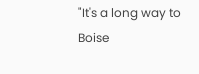"It's a long way to Boise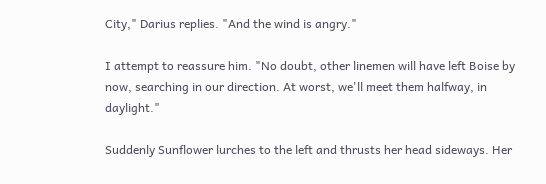City," Darius replies. "And the wind is angry."

I attempt to reassure him. "No doubt, other linemen will have left Boise by now, searching in our direction. At worst, we'll meet them halfway, in daylight."

Suddenly Sunflower lurches to the left and thrusts her head sideways. Her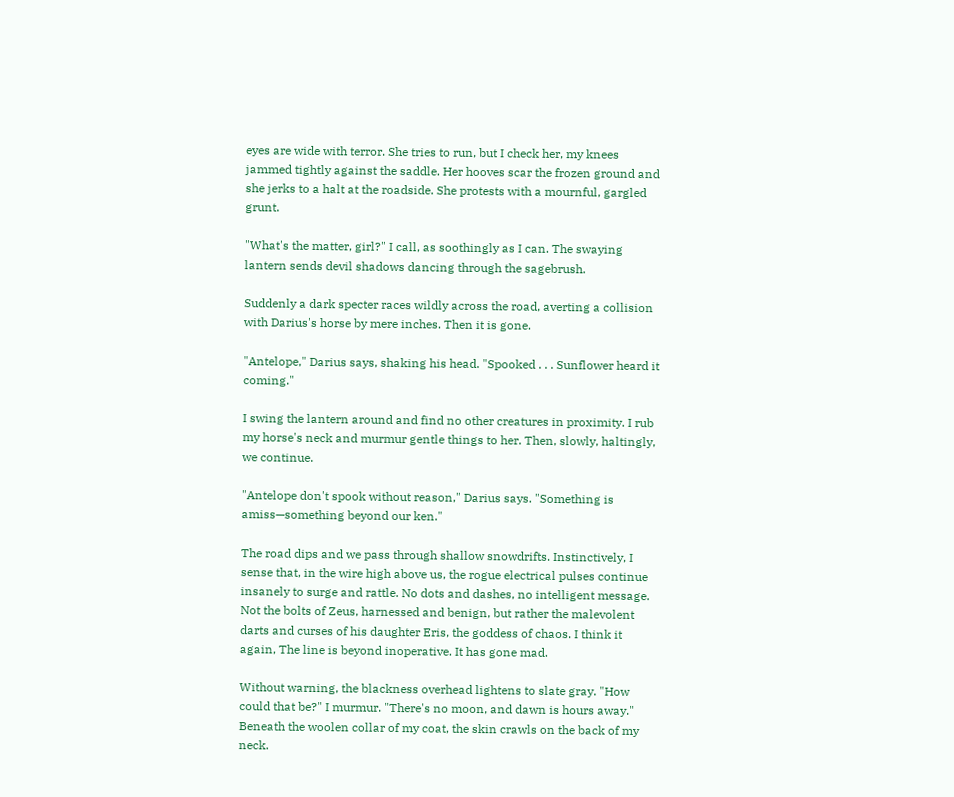eyes are wide with terror. She tries to run, but I check her, my knees jammed tightly against the saddle. Her hooves scar the frozen ground and she jerks to a halt at the roadside. She protests with a mournful, gargled grunt.

"What's the matter, girl?" I call, as soothingly as I can. The swaying lantern sends devil shadows dancing through the sagebrush.

Suddenly a dark specter races wildly across the road, averting a collision with Darius's horse by mere inches. Then it is gone.

"Antelope," Darius says, shaking his head. "Spooked . . . Sunflower heard it coming."

I swing the lantern around and find no other creatures in proximity. I rub my horse's neck and murmur gentle things to her. Then, slowly, haltingly, we continue.

"Antelope don't spook without reason," Darius says. "Something is amiss—something beyond our ken."

The road dips and we pass through shallow snowdrifts. Instinctively, I sense that, in the wire high above us, the rogue electrical pulses continue insanely to surge and rattle. No dots and dashes, no intelligent message. Not the bolts of Zeus, harnessed and benign, but rather the malevolent darts and curses of his daughter Eris, the goddess of chaos. I think it again, The line is beyond inoperative. It has gone mad.

Without warning, the blackness overhead lightens to slate gray. "How could that be?" I murmur. "There's no moon, and dawn is hours away." Beneath the woolen collar of my coat, the skin crawls on the back of my neck.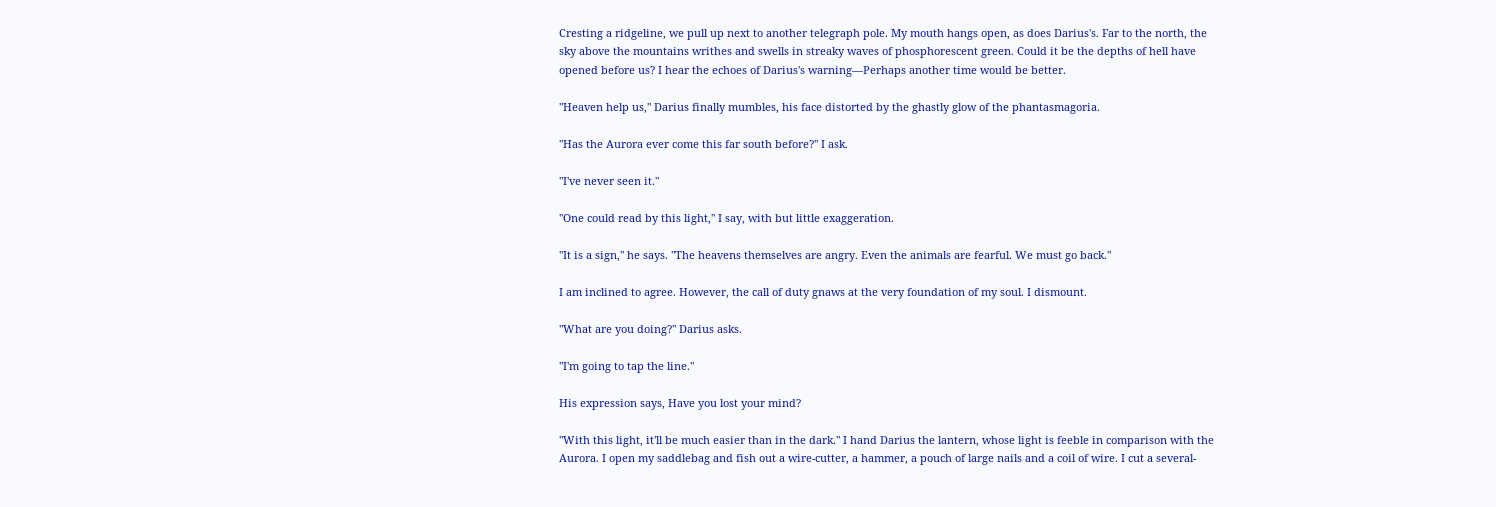Cresting a ridgeline, we pull up next to another telegraph pole. My mouth hangs open, as does Darius's. Far to the north, the sky above the mountains writhes and swells in streaky waves of phosphorescent green. Could it be the depths of hell have opened before us? I hear the echoes of Darius's warning—Perhaps another time would be better.

"Heaven help us," Darius finally mumbles, his face distorted by the ghastly glow of the phantasmagoria.

"Has the Aurora ever come this far south before?" I ask.

"I've never seen it."

"One could read by this light," I say, with but little exaggeration.

"It is a sign," he says. "The heavens themselves are angry. Even the animals are fearful. We must go back."

I am inclined to agree. However, the call of duty gnaws at the very foundation of my soul. I dismount.

"What are you doing?" Darius asks.

"I'm going to tap the line."

His expression says, Have you lost your mind?

"With this light, it'll be much easier than in the dark." I hand Darius the lantern, whose light is feeble in comparison with the Aurora. I open my saddlebag and fish out a wire-cutter, a hammer, a pouch of large nails and a coil of wire. I cut a several-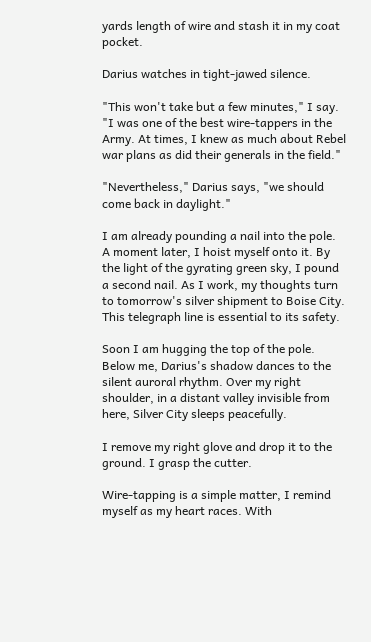yards length of wire and stash it in my coat pocket.

Darius watches in tight-jawed silence.

"This won't take but a few minutes," I say. "I was one of the best wire-tappers in the Army. At times, I knew as much about Rebel war plans as did their generals in the field."

"Nevertheless," Darius says, "we should come back in daylight."

I am already pounding a nail into the pole. A moment later, I hoist myself onto it. By the light of the gyrating green sky, I pound a second nail. As I work, my thoughts turn to tomorrow's silver shipment to Boise City. This telegraph line is essential to its safety.

Soon I am hugging the top of the pole. Below me, Darius's shadow dances to the silent auroral rhythm. Over my right shoulder, in a distant valley invisible from here, Silver City sleeps peacefully.

I remove my right glove and drop it to the ground. I grasp the cutter.

Wire-tapping is a simple matter, I remind myself as my heart races. With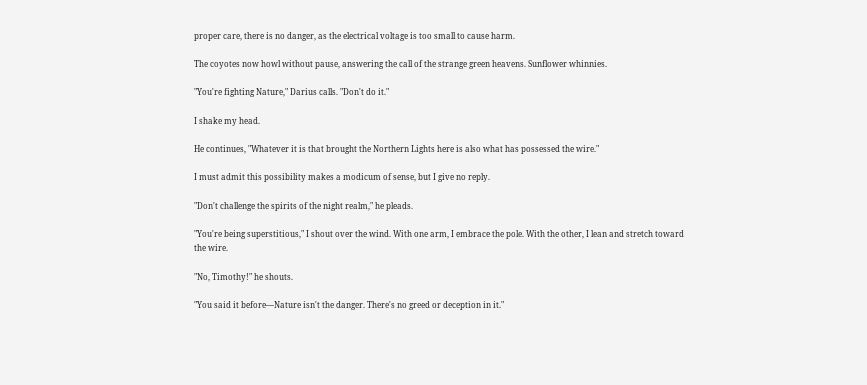proper care, there is no danger, as the electrical voltage is too small to cause harm.

The coyotes now howl without pause, answering the call of the strange green heavens. Sunflower whinnies.

"You're fighting Nature," Darius calls. "Don't do it."

I shake my head.

He continues, "Whatever it is that brought the Northern Lights here is also what has possessed the wire."

I must admit this possibility makes a modicum of sense, but I give no reply.

"Don't challenge the spirits of the night realm," he pleads.

"You're being superstitious," I shout over the wind. With one arm, I embrace the pole. With the other, I lean and stretch toward the wire.

"No, Timothy!" he shouts.

"You said it before—Nature isn't the danger. There's no greed or deception in it."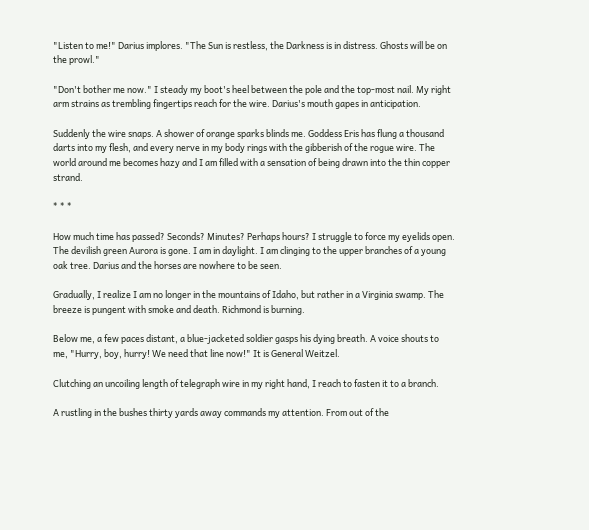"Listen to me!" Darius implores. "The Sun is restless, the Darkness is in distress. Ghosts will be on the prowl."

"Don't bother me now." I steady my boot's heel between the pole and the top-most nail. My right arm strains as trembling fingertips reach for the wire. Darius's mouth gapes in anticipation.

Suddenly the wire snaps. A shower of orange sparks blinds me. Goddess Eris has flung a thousand darts into my flesh, and every nerve in my body rings with the gibberish of the rogue wire. The world around me becomes hazy and I am filled with a sensation of being drawn into the thin copper strand.

* * *

How much time has passed? Seconds? Minutes? Perhaps hours? I struggle to force my eyelids open. The devilish green Aurora is gone. I am in daylight. I am clinging to the upper branches of a young oak tree. Darius and the horses are nowhere to be seen.

Gradually, I realize I am no longer in the mountains of Idaho, but rather in a Virginia swamp. The breeze is pungent with smoke and death. Richmond is burning.

Below me, a few paces distant, a blue-jacketed soldier gasps his dying breath. A voice shouts to me, "Hurry, boy, hurry! We need that line now!" It is General Weitzel.

Clutching an uncoiling length of telegraph wire in my right hand, I reach to fasten it to a branch.

A rustling in the bushes thirty yards away commands my attention. From out of the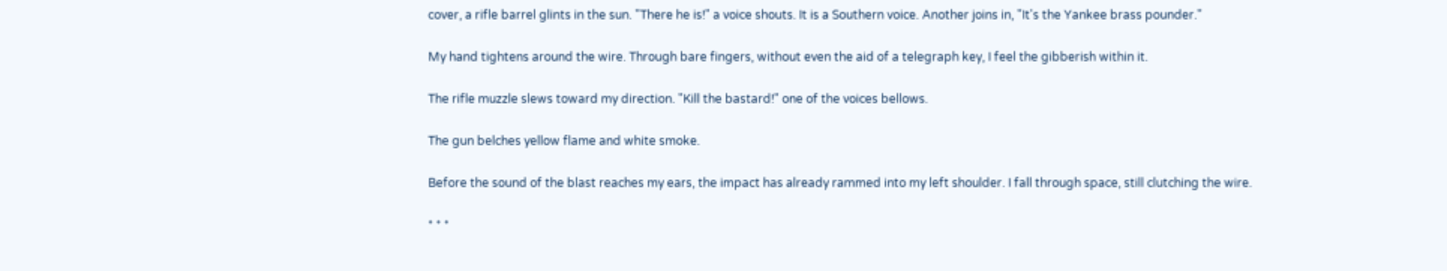cover, a rifle barrel glints in the sun. "There he is!" a voice shouts. It is a Southern voice. Another joins in, "It's the Yankee brass pounder."

My hand tightens around the wire. Through bare fingers, without even the aid of a telegraph key, I feel the gibberish within it.

The rifle muzzle slews toward my direction. "Kill the bastard!" one of the voices bellows.

The gun belches yellow flame and white smoke.

Before the sound of the blast reaches my ears, the impact has already rammed into my left shoulder. I fall through space, still clutching the wire.

* * *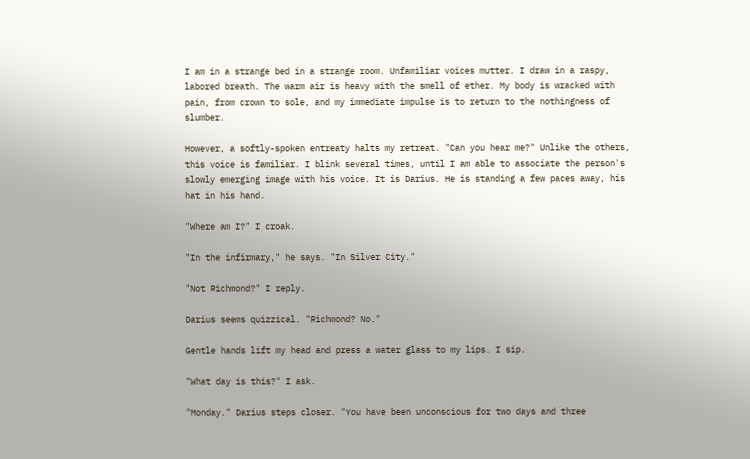I am in a strange bed in a strange room. Unfamiliar voices mutter. I draw in a raspy, labored breath. The warm air is heavy with the smell of ether. My body is wracked with pain, from crown to sole, and my immediate impulse is to return to the nothingness of slumber.

However, a softly-spoken entreaty halts my retreat. "Can you hear me?" Unlike the others, this voice is familiar. I blink several times, until I am able to associate the person's slowly emerging image with his voice. It is Darius. He is standing a few paces away, his hat in his hand.

"Where am I?" I croak.

"In the infirmary," he says. "In Silver City."

"Not Richmond?" I reply.

Darius seems quizzical. "Richmond? No."

Gentle hands lift my head and press a water glass to my lips. I sip.

"What day is this?" I ask.

"Monday." Darius steps closer. "You have been unconscious for two days and three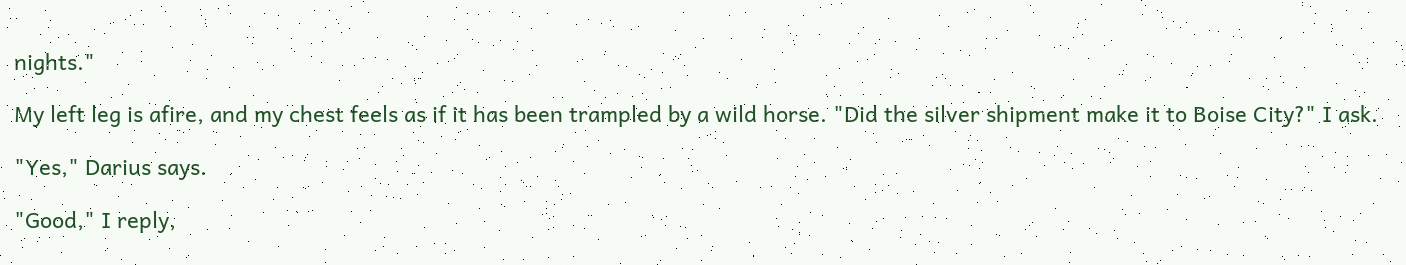nights."

My left leg is afire, and my chest feels as if it has been trampled by a wild horse. "Did the silver shipment make it to Boise City?" I ask.

"Yes," Darius says.

"Good," I reply,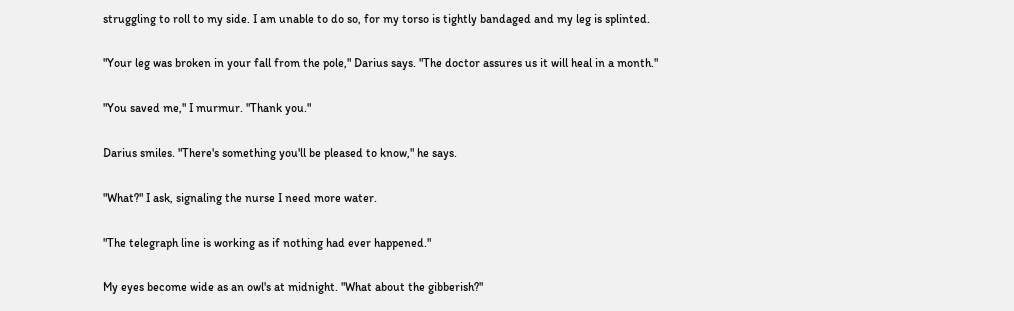struggling to roll to my side. I am unable to do so, for my torso is tightly bandaged and my leg is splinted.

"Your leg was broken in your fall from the pole," Darius says. "The doctor assures us it will heal in a month."

"You saved me," I murmur. "Thank you."

Darius smiles. "There's something you'll be pleased to know," he says.

"What?" I ask, signaling the nurse I need more water.

"The telegraph line is working as if nothing had ever happened."

My eyes become wide as an owl's at midnight. "What about the gibberish?"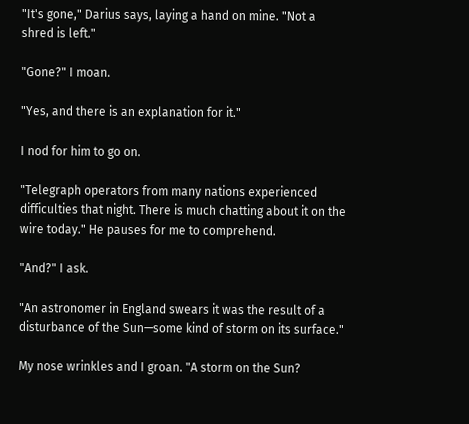"It's gone," Darius says, laying a hand on mine. "Not a shred is left."

"Gone?" I moan.

"Yes, and there is an explanation for it."

I nod for him to go on.

"Telegraph operators from many nations experienced difficulties that night. There is much chatting about it on the wire today." He pauses for me to comprehend.

"And?" I ask.

"An astronomer in England swears it was the result of a disturbance of the Sun—some kind of storm on its surface."

My nose wrinkles and I groan. "A storm on the Sun?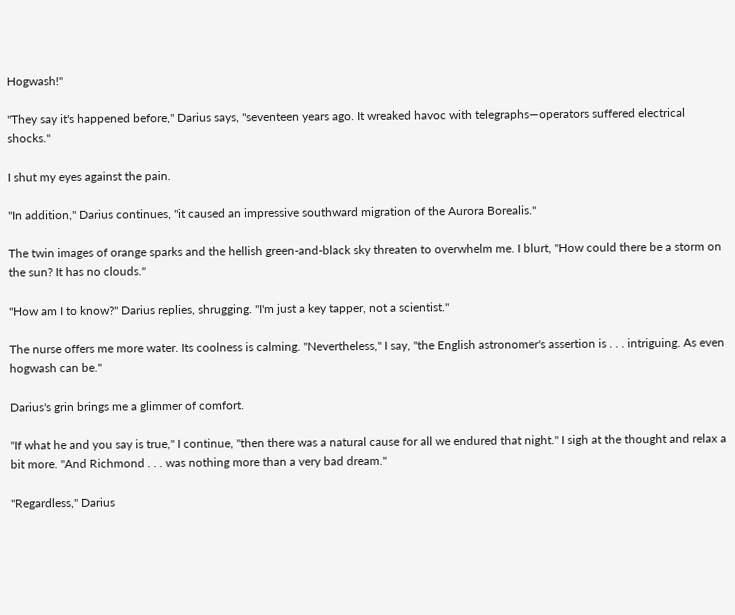Hogwash!"

"They say it's happened before," Darius says, "seventeen years ago. It wreaked havoc with telegraphs—operators suffered electrical shocks."

I shut my eyes against the pain.

"In addition," Darius continues, "it caused an impressive southward migration of the Aurora Borealis."

The twin images of orange sparks and the hellish green-and-black sky threaten to overwhelm me. I blurt, "How could there be a storm on the sun? It has no clouds."

"How am I to know?" Darius replies, shrugging. "I'm just a key tapper, not a scientist."

The nurse offers me more water. Its coolness is calming. "Nevertheless," I say, "the English astronomer's assertion is . . . intriguing. As even hogwash can be."

Darius's grin brings me a glimmer of comfort.

"If what he and you say is true," I continue, "then there was a natural cause for all we endured that night." I sigh at the thought and relax a bit more. "And Richmond . . . was nothing more than a very bad dream."

"Regardless," Darius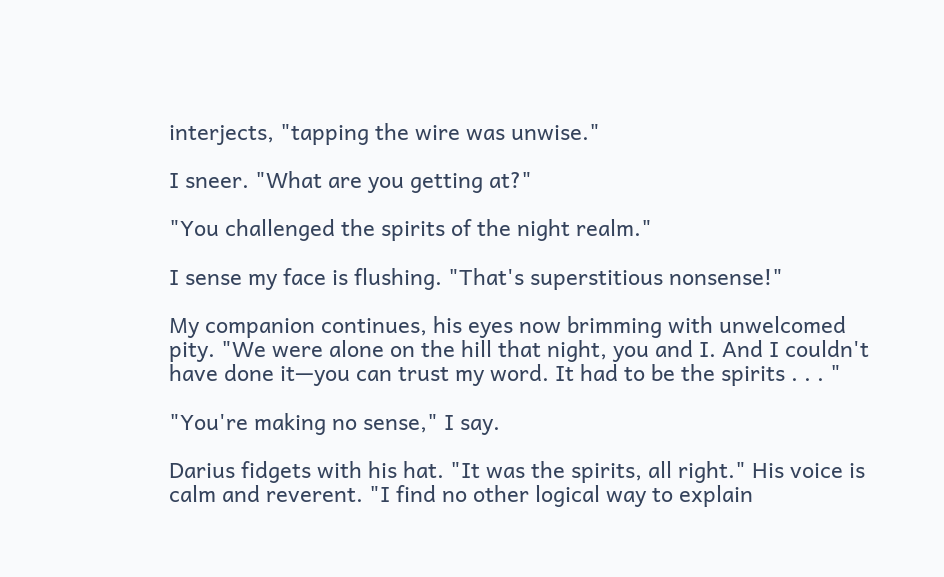interjects, "tapping the wire was unwise."

I sneer. "What are you getting at?"

"You challenged the spirits of the night realm."

I sense my face is flushing. "That's superstitious nonsense!"

My companion continues, his eyes now brimming with unwelcomed pity. "We were alone on the hill that night, you and I. And I couldn't have done it—you can trust my word. It had to be the spirits . . . "

"You're making no sense," I say.

Darius fidgets with his hat. "It was the spirits, all right." His voice is calm and reverent. "I find no other logical way to explain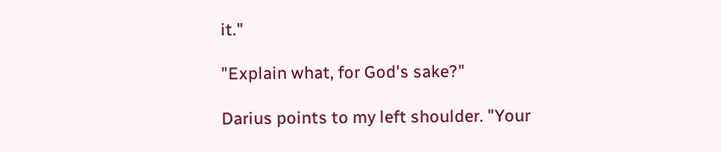it."

"Explain what, for God's sake?"

Darius points to my left shoulder. "Your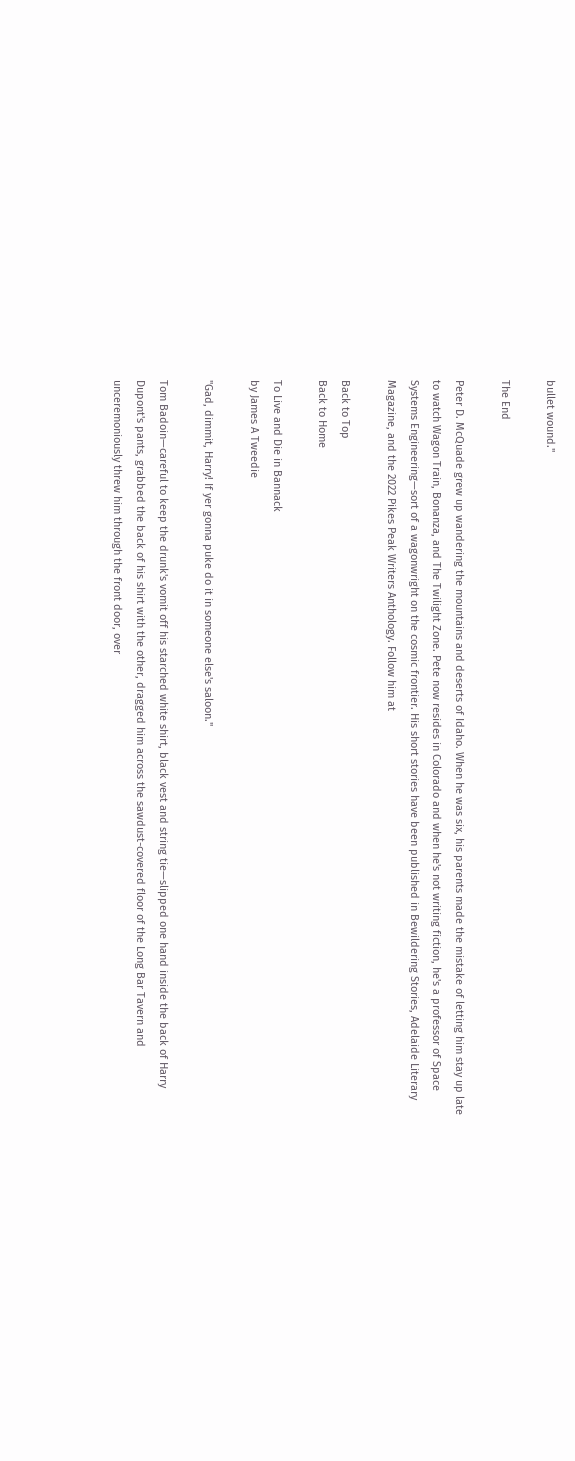bullet wound."

The End

Peter D. McQuade grew up wandering the mountains and deserts of Idaho. When he was six, his parents made the mistake of letting him stay up late to watch Wagon Train, Bonanza, and The Twilight Zone. Pete now resides in Colorado and when he's not writing fiction, he's a professor of Space Systems Engineering—sort of a wagonwright on the cosmic frontier. His short stories have been published in Bewildering Stories, Adelaide Literary Magazine, and the 2022 Pikes Peak Writers Anthology. Follow him at

Back to Top
Back to Home

To Live and Die in Bannack
by James A Tweedie

"Gad, dimmit, Harry! If yer gonna puke do it in someone else's saloon."

Tom Badoin—careful to keep the drunk's vomit off his starched white shirt, black vest and string tie—slipped one hand inside the back of Harry Dupont's pants, grabbed the back of his shirt with the other, dragged him across the sawdust-covered floor of the Long Bar Tavern and unceremoniously threw him through the front door, over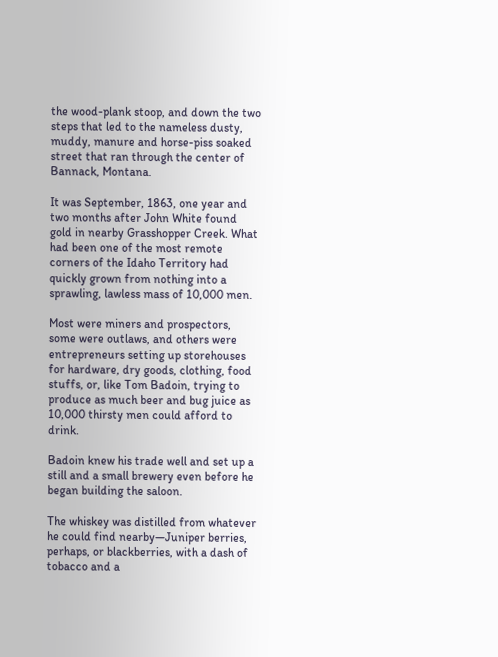the wood-plank stoop, and down the two steps that led to the nameless dusty, muddy, manure and horse-piss soaked street that ran through the center of Bannack, Montana.

It was September, 1863, one year and two months after John White found gold in nearby Grasshopper Creek. What had been one of the most remote corners of the Idaho Territory had quickly grown from nothing into a sprawling, lawless mass of 10,000 men.

Most were miners and prospectors, some were outlaws, and others were entrepreneurs setting up storehouses for hardware, dry goods, clothing, food stuffs, or, like Tom Badoin, trying to produce as much beer and bug juice as 10,000 thirsty men could afford to drink.

Badoin knew his trade well and set up a still and a small brewery even before he began building the saloon.

The whiskey was distilled from whatever he could find nearby—Juniper berries, perhaps, or blackberries, with a dash of tobacco and a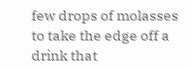few drops of molasses to take the edge off a drink that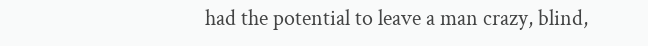had the potential to leave a man crazy, blind,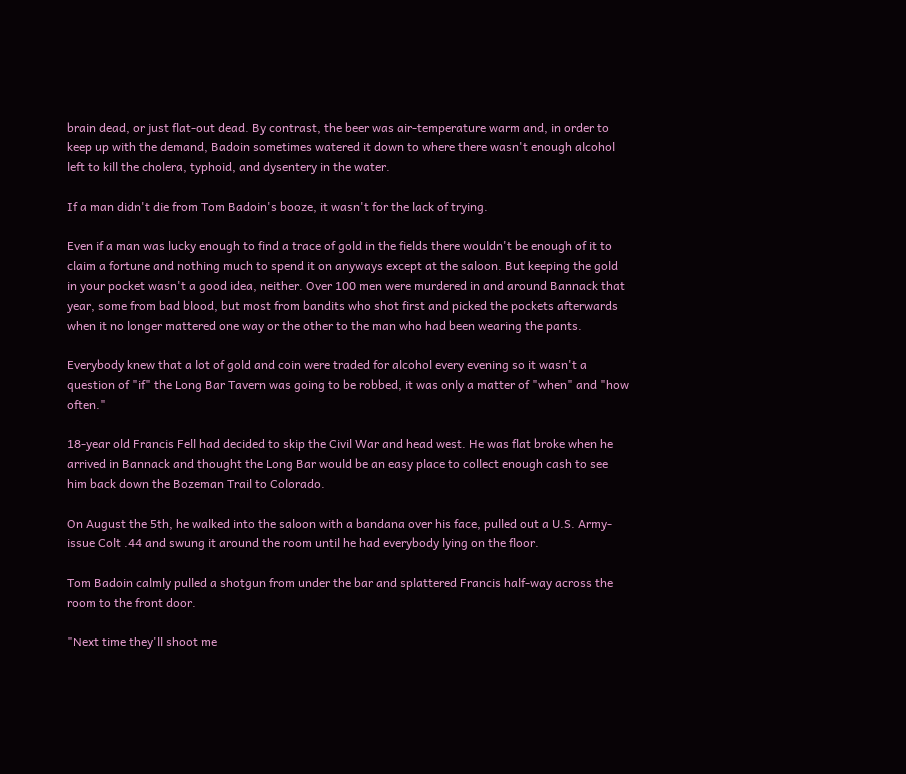brain dead, or just flat-out dead. By contrast, the beer was air-temperature warm and, in order to keep up with the demand, Badoin sometimes watered it down to where there wasn't enough alcohol left to kill the cholera, typhoid, and dysentery in the water.

If a man didn't die from Tom Badoin's booze, it wasn't for the lack of trying.

Even if a man was lucky enough to find a trace of gold in the fields there wouldn't be enough of it to claim a fortune and nothing much to spend it on anyways except at the saloon. But keeping the gold in your pocket wasn't a good idea, neither. Over 100 men were murdered in and around Bannack that year, some from bad blood, but most from bandits who shot first and picked the pockets afterwards when it no longer mattered one way or the other to the man who had been wearing the pants.

Everybody knew that a lot of gold and coin were traded for alcohol every evening so it wasn't a question of "if" the Long Bar Tavern was going to be robbed, it was only a matter of "when" and "how often."

18-year old Francis Fell had decided to skip the Civil War and head west. He was flat broke when he arrived in Bannack and thought the Long Bar would be an easy place to collect enough cash to see him back down the Bozeman Trail to Colorado.

On August the 5th, he walked into the saloon with a bandana over his face, pulled out a U.S. Army-issue Colt .44 and swung it around the room until he had everybody lying on the floor.

Tom Badoin calmly pulled a shotgun from under the bar and splattered Francis half-way across the room to the front door.

"Next time they'll shoot me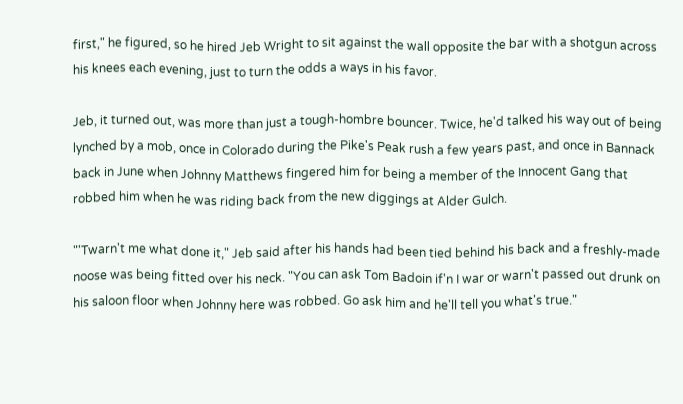first," he figured, so he hired Jeb Wright to sit against the wall opposite the bar with a shotgun across his knees each evening, just to turn the odds a ways in his favor.

Jeb, it turned out, was more than just a tough-hombre bouncer. Twice, he'd talked his way out of being lynched by a mob, once in Colorado during the Pike's Peak rush a few years past, and once in Bannack back in June when Johnny Matthews fingered him for being a member of the Innocent Gang that robbed him when he was riding back from the new diggings at Alder Gulch.

"'Twarn't me what done it," Jeb said after his hands had been tied behind his back and a freshly-made noose was being fitted over his neck. "You can ask Tom Badoin if'n I war or warn't passed out drunk on his saloon floor when Johnny here was robbed. Go ask him and he'll tell you what's true."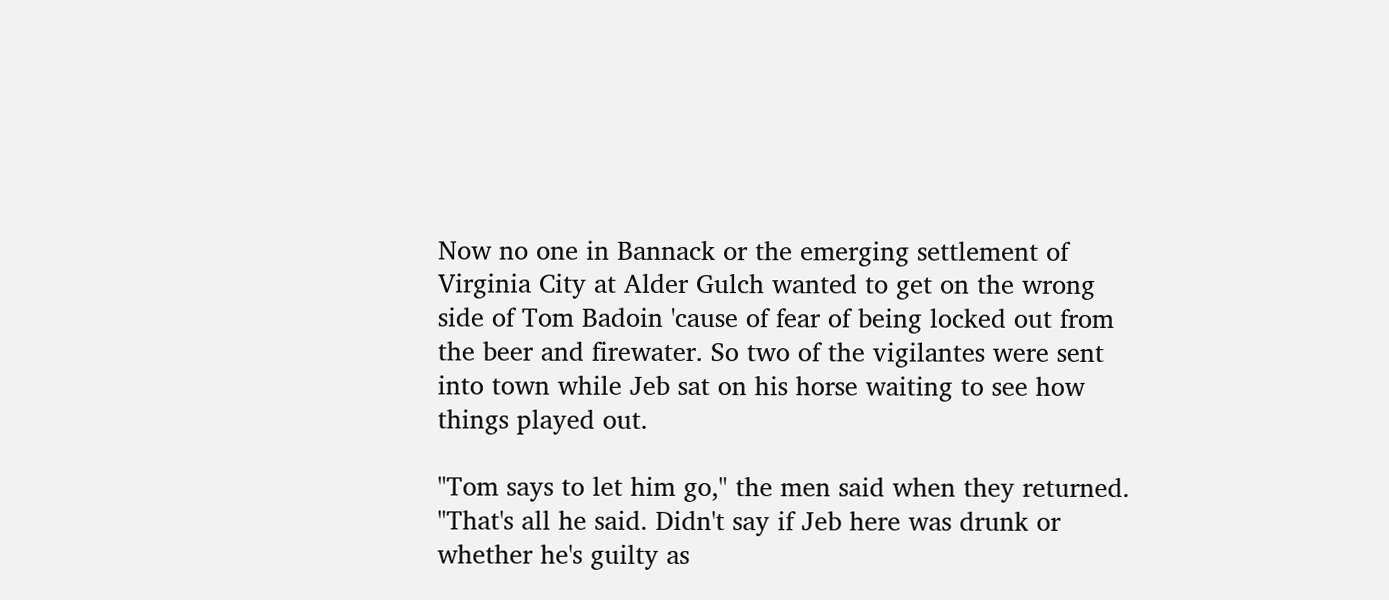Now no one in Bannack or the emerging settlement of Virginia City at Alder Gulch wanted to get on the wrong side of Tom Badoin 'cause of fear of being locked out from the beer and firewater. So two of the vigilantes were sent into town while Jeb sat on his horse waiting to see how things played out.

"Tom says to let him go," the men said when they returned. "That's all he said. Didn't say if Jeb here was drunk or whether he's guilty as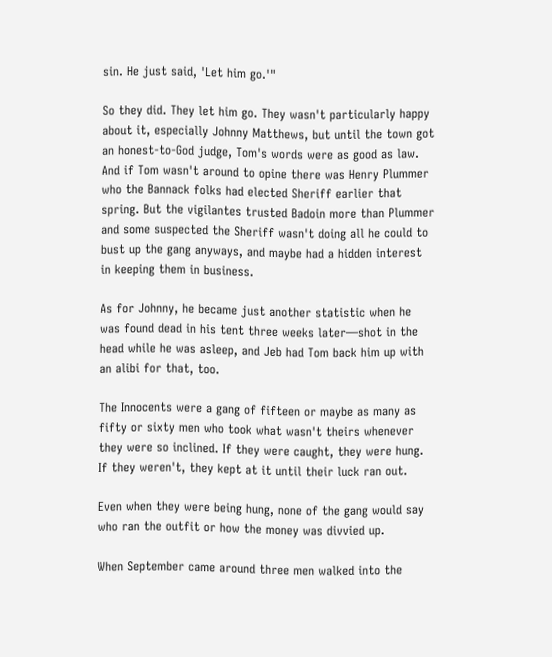sin. He just said, 'Let him go.'"

So they did. They let him go. They wasn't particularly happy about it, especially Johnny Matthews, but until the town got an honest-to-God judge, Tom's words were as good as law. And if Tom wasn't around to opine there was Henry Plummer who the Bannack folks had elected Sheriff earlier that spring. But the vigilantes trusted Badoin more than Plummer and some suspected the Sheriff wasn't doing all he could to bust up the gang anyways, and maybe had a hidden interest in keeping them in business.

As for Johnny, he became just another statistic when he was found dead in his tent three weeks later—shot in the head while he was asleep, and Jeb had Tom back him up with an alibi for that, too.

The Innocents were a gang of fifteen or maybe as many as fifty or sixty men who took what wasn't theirs whenever they were so inclined. If they were caught, they were hung. If they weren't, they kept at it until their luck ran out.

Even when they were being hung, none of the gang would say who ran the outfit or how the money was divvied up.

When September came around three men walked into the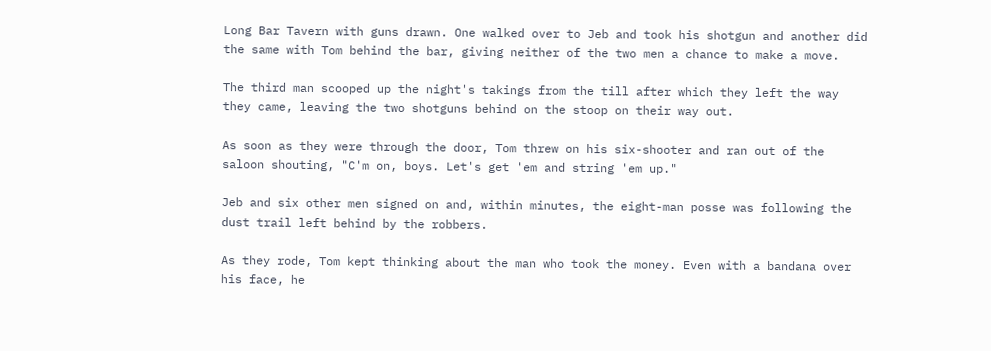Long Bar Tavern with guns drawn. One walked over to Jeb and took his shotgun and another did the same with Tom behind the bar, giving neither of the two men a chance to make a move.

The third man scooped up the night's takings from the till after which they left the way they came, leaving the two shotguns behind on the stoop on their way out.

As soon as they were through the door, Tom threw on his six-shooter and ran out of the saloon shouting, "C'm on, boys. Let's get 'em and string 'em up."

Jeb and six other men signed on and, within minutes, the eight-man posse was following the dust trail left behind by the robbers.

As they rode, Tom kept thinking about the man who took the money. Even with a bandana over his face, he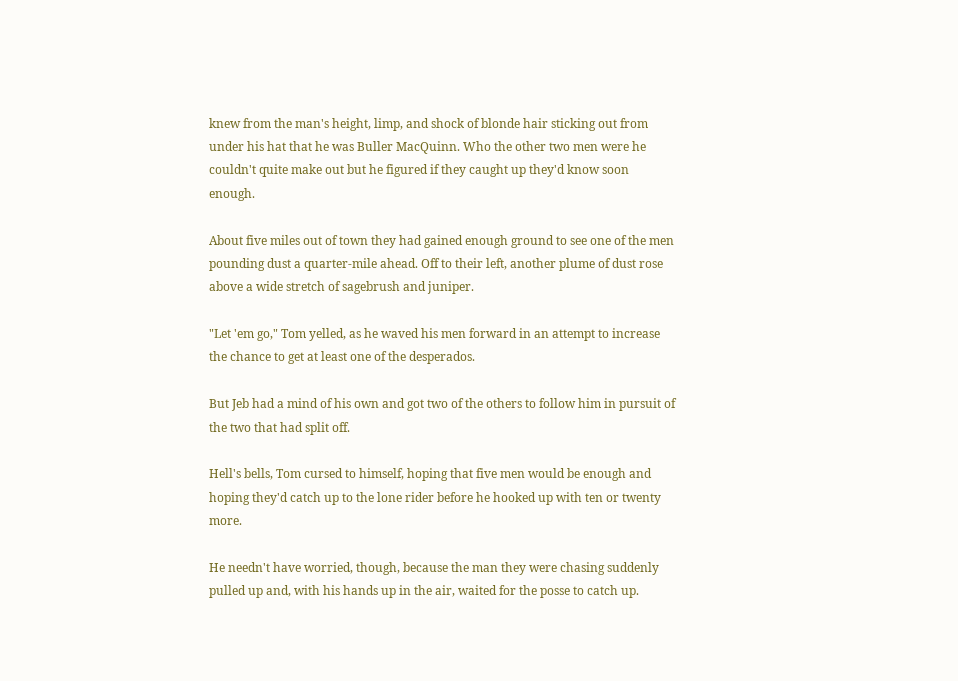knew from the man's height, limp, and shock of blonde hair sticking out from under his hat that he was Buller MacQuinn. Who the other two men were he couldn't quite make out but he figured if they caught up they'd know soon enough.

About five miles out of town they had gained enough ground to see one of the men pounding dust a quarter-mile ahead. Off to their left, another plume of dust rose above a wide stretch of sagebrush and juniper.

"Let 'em go," Tom yelled, as he waved his men forward in an attempt to increase the chance to get at least one of the desperados.

But Jeb had a mind of his own and got two of the others to follow him in pursuit of the two that had split off.

Hell's bells, Tom cursed to himself, hoping that five men would be enough and hoping they'd catch up to the lone rider before he hooked up with ten or twenty more.

He needn't have worried, though, because the man they were chasing suddenly pulled up and, with his hands up in the air, waited for the posse to catch up.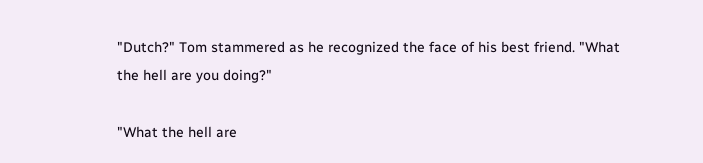"Dutch?" Tom stammered as he recognized the face of his best friend. "What the hell are you doing?"

"What the hell are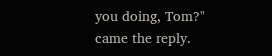you doing, Tom?" came the reply.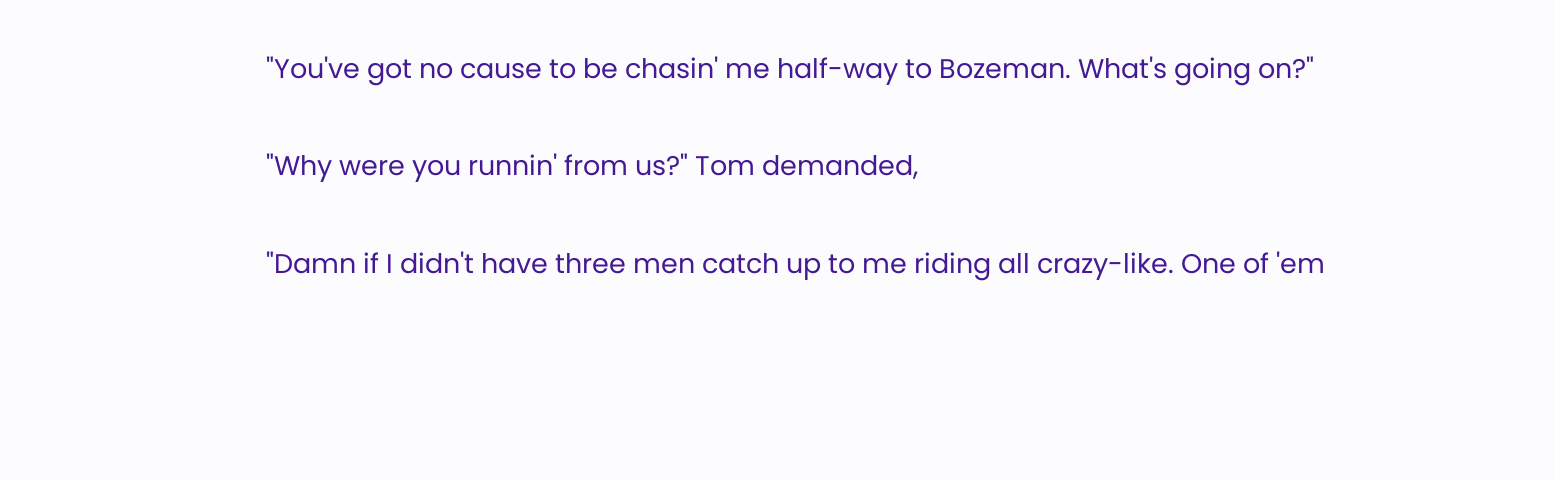"You've got no cause to be chasin' me half-way to Bozeman. What's going on?"

"Why were you runnin' from us?" Tom demanded,

"Damn if I didn't have three men catch up to me riding all crazy-like. One of 'em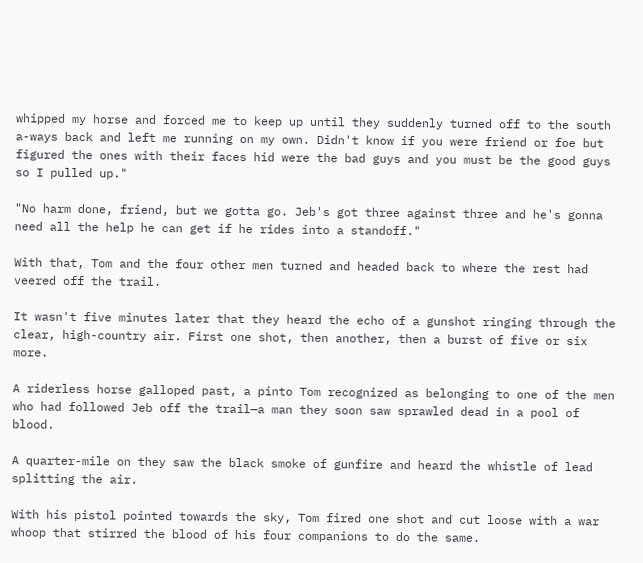whipped my horse and forced me to keep up until they suddenly turned off to the south a-ways back and left me running on my own. Didn't know if you were friend or foe but figured the ones with their faces hid were the bad guys and you must be the good guys so I pulled up."

"No harm done, friend, but we gotta go. Jeb's got three against three and he's gonna need all the help he can get if he rides into a standoff."

With that, Tom and the four other men turned and headed back to where the rest had veered off the trail.

It wasn't five minutes later that they heard the echo of a gunshot ringing through the clear, high-country air. First one shot, then another, then a burst of five or six more.

A riderless horse galloped past, a pinto Tom recognized as belonging to one of the men who had followed Jeb off the trail—a man they soon saw sprawled dead in a pool of blood.

A quarter-mile on they saw the black smoke of gunfire and heard the whistle of lead splitting the air.

With his pistol pointed towards the sky, Tom fired one shot and cut loose with a war whoop that stirred the blood of his four companions to do the same.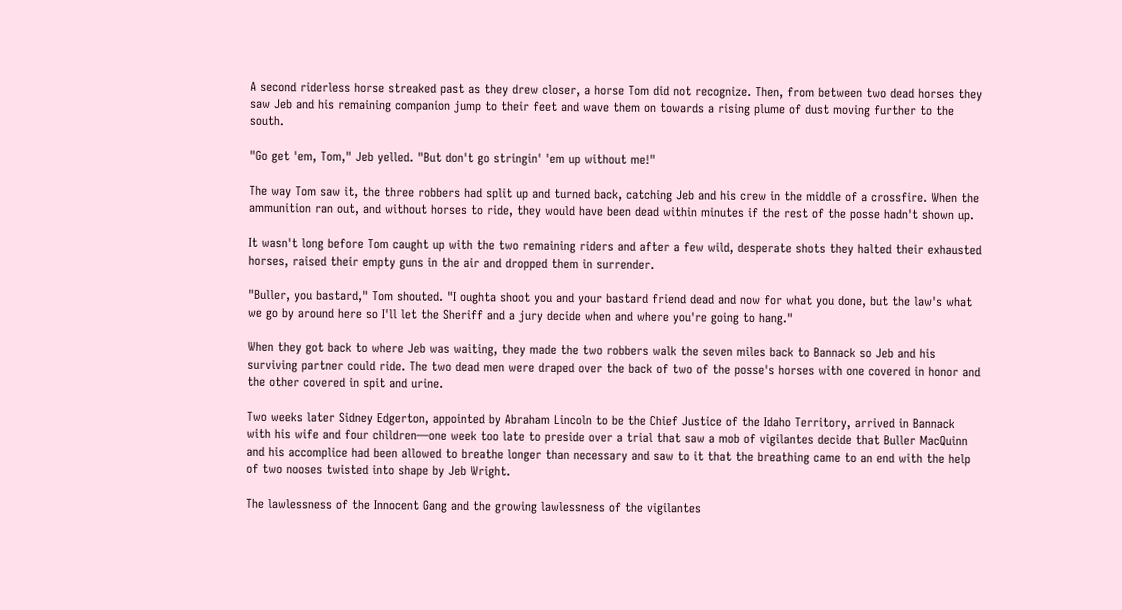A second riderless horse streaked past as they drew closer, a horse Tom did not recognize. Then, from between two dead horses they saw Jeb and his remaining companion jump to their feet and wave them on towards a rising plume of dust moving further to the south.

"Go get 'em, Tom," Jeb yelled. "But don't go stringin' 'em up without me!"

The way Tom saw it, the three robbers had split up and turned back, catching Jeb and his crew in the middle of a crossfire. When the ammunition ran out, and without horses to ride, they would have been dead within minutes if the rest of the posse hadn't shown up.

It wasn't long before Tom caught up with the two remaining riders and after a few wild, desperate shots they halted their exhausted horses, raised their empty guns in the air and dropped them in surrender.

"Buller, you bastard," Tom shouted. "I oughta shoot you and your bastard friend dead and now for what you done, but the law's what we go by around here so I'll let the Sheriff and a jury decide when and where you're going to hang."

When they got back to where Jeb was waiting, they made the two robbers walk the seven miles back to Bannack so Jeb and his surviving partner could ride. The two dead men were draped over the back of two of the posse's horses with one covered in honor and the other covered in spit and urine.

Two weeks later Sidney Edgerton, appointed by Abraham Lincoln to be the Chief Justice of the Idaho Territory, arrived in Bannack with his wife and four children—one week too late to preside over a trial that saw a mob of vigilantes decide that Buller MacQuinn and his accomplice had been allowed to breathe longer than necessary and saw to it that the breathing came to an end with the help of two nooses twisted into shape by Jeb Wright.

The lawlessness of the Innocent Gang and the growing lawlessness of the vigilantes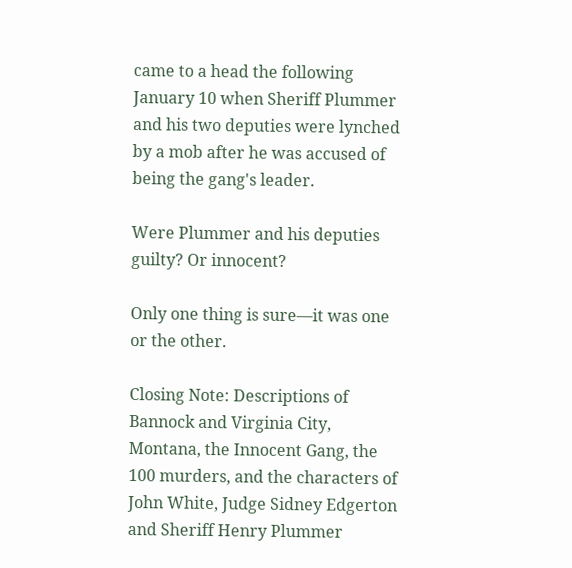came to a head the following January 10 when Sheriff Plummer and his two deputies were lynched by a mob after he was accused of being the gang's leader.

Were Plummer and his deputies guilty? Or innocent?

Only one thing is sure—it was one or the other.

Closing Note: Descriptions of Bannock and Virginia City, Montana, the Innocent Gang, the 100 murders, and the characters of John White, Judge Sidney Edgerton and Sheriff Henry Plummer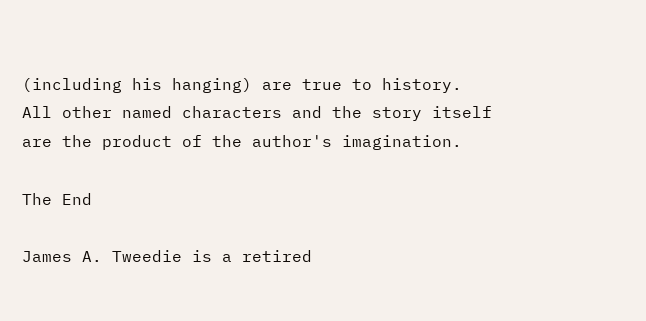(including his hanging) are true to history. All other named characters and the story itself are the product of the author's imagination.

The End

James A. Tweedie is a retired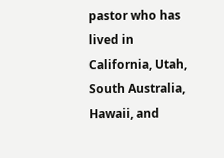pastor who has lived in California, Utah, South Australia, Hawaii, and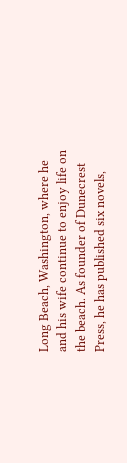Long Beach, Washington, where he and his wife continue to enjoy life on the beach. As founder of Dunecrest Press, he has published six novels,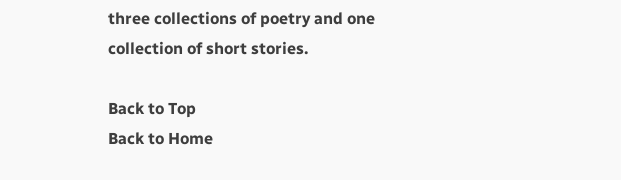three collections of poetry and one collection of short stories.

Back to Top
Back to Home